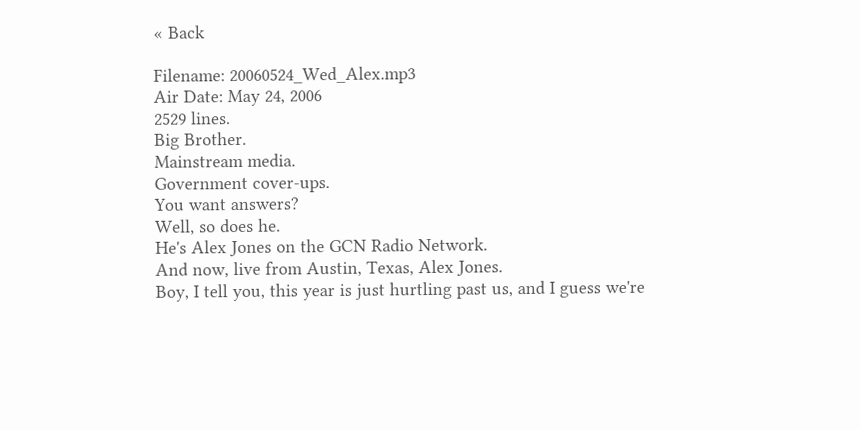« Back

Filename: 20060524_Wed_Alex.mp3
Air Date: May 24, 2006
2529 lines.
Big Brother.
Mainstream media.
Government cover-ups.
You want answers?
Well, so does he.
He's Alex Jones on the GCN Radio Network.
And now, live from Austin, Texas, Alex Jones.
Boy, I tell you, this year is just hurtling past us, and I guess we're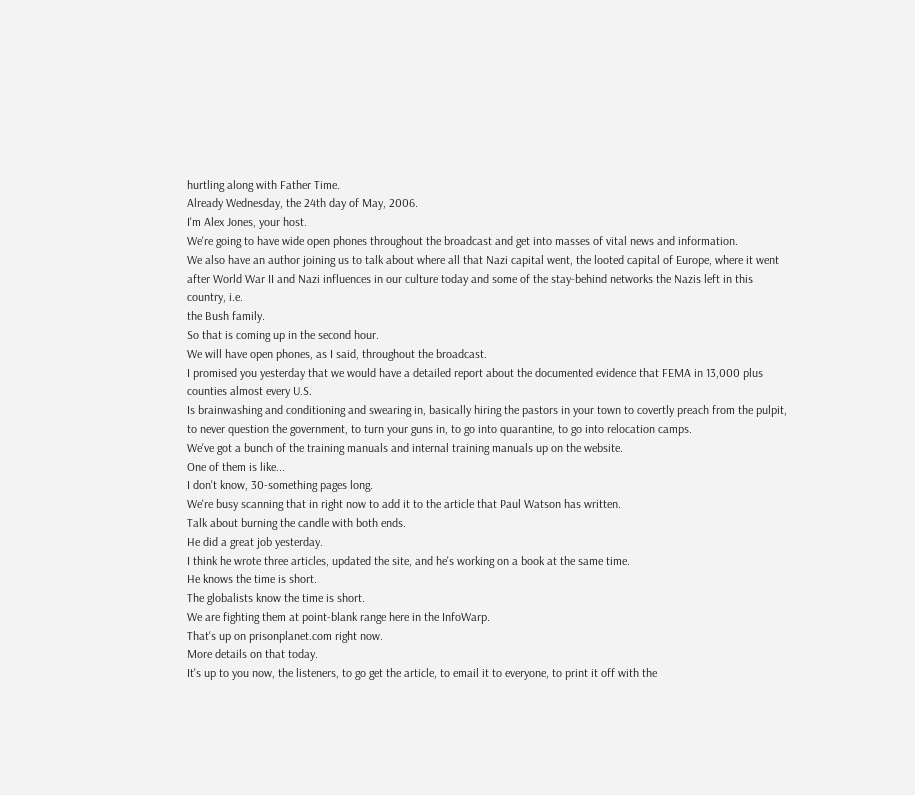hurtling along with Father Time.
Already Wednesday, the 24th day of May, 2006.
I'm Alex Jones, your host.
We're going to have wide open phones throughout the broadcast and get into masses of vital news and information.
We also have an author joining us to talk about where all that Nazi capital went, the looted capital of Europe, where it went after World War II and Nazi influences in our culture today and some of the stay-behind networks the Nazis left in this country, i.e.
the Bush family.
So that is coming up in the second hour.
We will have open phones, as I said, throughout the broadcast.
I promised you yesterday that we would have a detailed report about the documented evidence that FEMA in 13,000 plus counties almost every U.S.
Is brainwashing and conditioning and swearing in, basically hiring the pastors in your town to covertly preach from the pulpit, to never question the government, to turn your guns in, to go into quarantine, to go into relocation camps.
We've got a bunch of the training manuals and internal training manuals up on the website.
One of them is like...
I don't know, 30-something pages long.
We're busy scanning that in right now to add it to the article that Paul Watson has written.
Talk about burning the candle with both ends.
He did a great job yesterday.
I think he wrote three articles, updated the site, and he's working on a book at the same time.
He knows the time is short.
The globalists know the time is short.
We are fighting them at point-blank range here in the InfoWarp.
That's up on prisonplanet.com right now.
More details on that today.
It's up to you now, the listeners, to go get the article, to email it to everyone, to print it off with the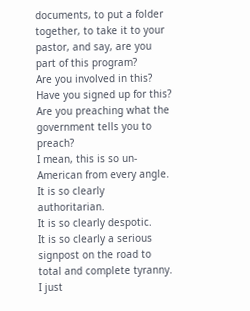documents, to put a folder together, to take it to your pastor, and say, are you part of this program?
Are you involved in this?
Have you signed up for this?
Are you preaching what the government tells you to preach?
I mean, this is so un-American from every angle.
It is so clearly authoritarian.
It is so clearly despotic.
It is so clearly a serious signpost on the road to total and complete tyranny.
I just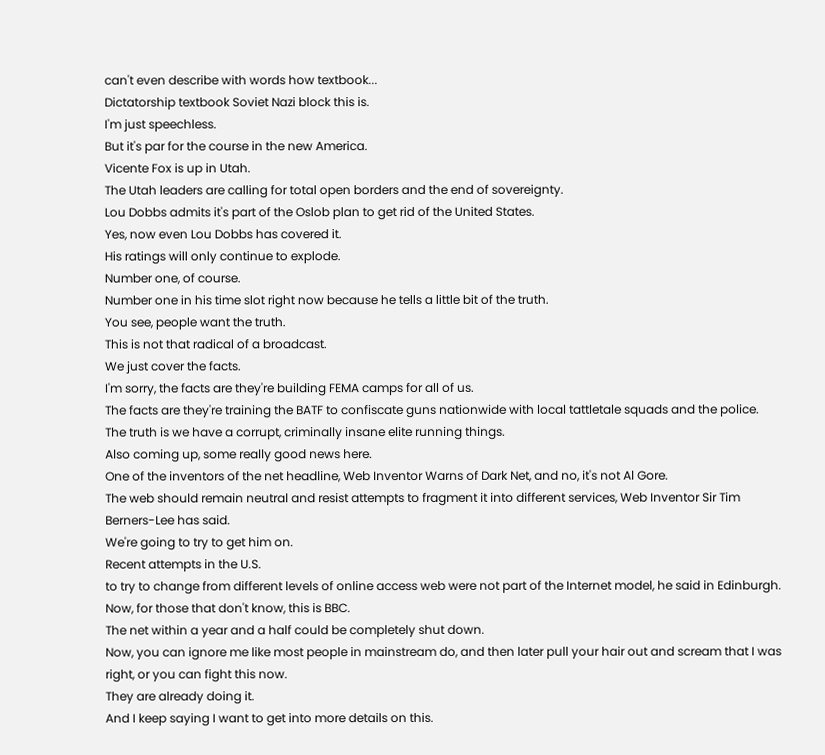can't even describe with words how textbook...
Dictatorship textbook Soviet Nazi block this is.
I'm just speechless.
But it's par for the course in the new America.
Vicente Fox is up in Utah.
The Utah leaders are calling for total open borders and the end of sovereignty.
Lou Dobbs admits it's part of the Oslob plan to get rid of the United States.
Yes, now even Lou Dobbs has covered it.
His ratings will only continue to explode.
Number one, of course.
Number one in his time slot right now because he tells a little bit of the truth.
You see, people want the truth.
This is not that radical of a broadcast.
We just cover the facts.
I'm sorry, the facts are they're building FEMA camps for all of us.
The facts are they're training the BATF to confiscate guns nationwide with local tattletale squads and the police.
The truth is we have a corrupt, criminally insane elite running things.
Also coming up, some really good news here.
One of the inventors of the net headline, Web Inventor Warns of Dark Net, and no, it's not Al Gore.
The web should remain neutral and resist attempts to fragment it into different services, Web Inventor Sir Tim Berners-Lee has said.
We're going to try to get him on.
Recent attempts in the U.S.
to try to change from different levels of online access web were not part of the Internet model, he said in Edinburgh.
Now, for those that don't know, this is BBC.
The net within a year and a half could be completely shut down.
Now, you can ignore me like most people in mainstream do, and then later pull your hair out and scream that I was right, or you can fight this now.
They are already doing it.
And I keep saying I want to get into more details on this.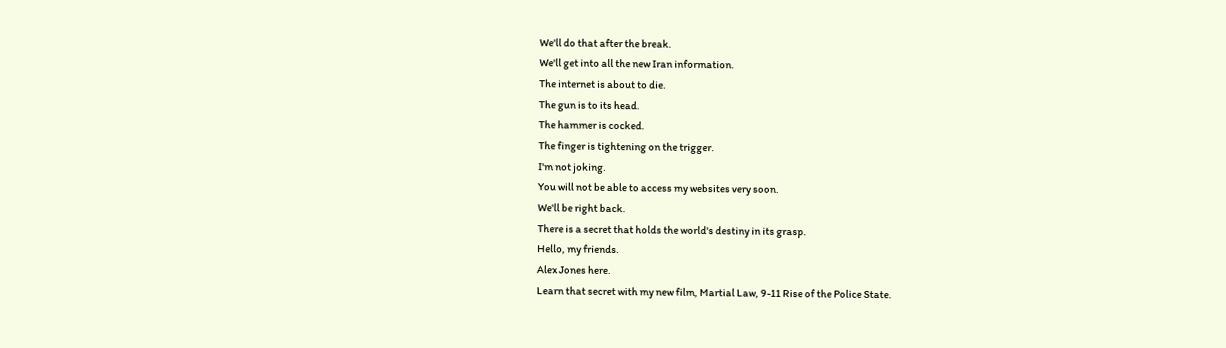We'll do that after the break.
We'll get into all the new Iran information.
The internet is about to die.
The gun is to its head.
The hammer is cocked.
The finger is tightening on the trigger.
I'm not joking.
You will not be able to access my websites very soon.
We'll be right back.
There is a secret that holds the world's destiny in its grasp.
Hello, my friends.
Alex Jones here.
Learn that secret with my new film, Martial Law, 9-11 Rise of the Police State.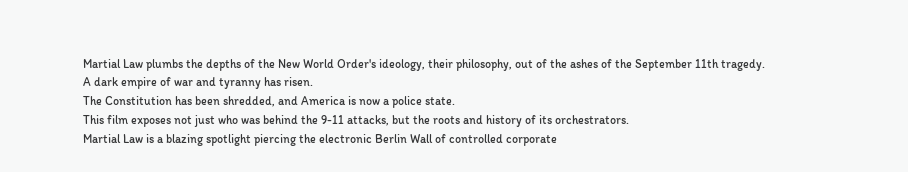Martial Law plumbs the depths of the New World Order's ideology, their philosophy, out of the ashes of the September 11th tragedy.
A dark empire of war and tyranny has risen.
The Constitution has been shredded, and America is now a police state.
This film exposes not just who was behind the 9-11 attacks, but the roots and history of its orchestrators.
Martial Law is a blazing spotlight piercing the electronic Berlin Wall of controlled corporate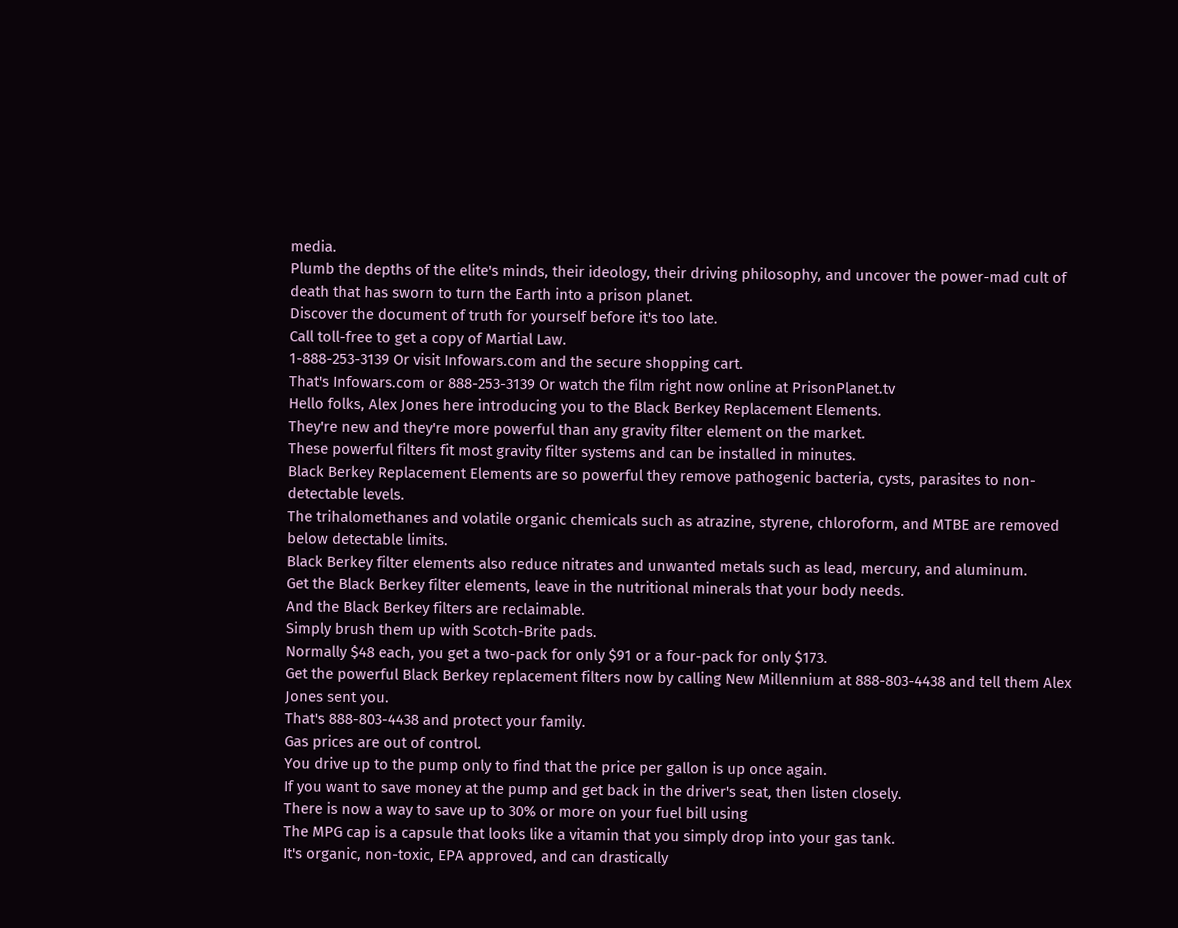media.
Plumb the depths of the elite's minds, their ideology, their driving philosophy, and uncover the power-mad cult of death that has sworn to turn the Earth into a prison planet.
Discover the document of truth for yourself before it's too late.
Call toll-free to get a copy of Martial Law.
1-888-253-3139 Or visit Infowars.com and the secure shopping cart.
That's Infowars.com or 888-253-3139 Or watch the film right now online at PrisonPlanet.tv
Hello folks, Alex Jones here introducing you to the Black Berkey Replacement Elements.
They're new and they're more powerful than any gravity filter element on the market.
These powerful filters fit most gravity filter systems and can be installed in minutes.
Black Berkey Replacement Elements are so powerful they remove pathogenic bacteria, cysts, parasites to non-detectable levels.
The trihalomethanes and volatile organic chemicals such as atrazine, styrene, chloroform, and MTBE are removed below detectable limits.
Black Berkey filter elements also reduce nitrates and unwanted metals such as lead, mercury, and aluminum.
Get the Black Berkey filter elements, leave in the nutritional minerals that your body needs.
And the Black Berkey filters are reclaimable.
Simply brush them up with Scotch-Brite pads.
Normally $48 each, you get a two-pack for only $91 or a four-pack for only $173.
Get the powerful Black Berkey replacement filters now by calling New Millennium at 888-803-4438 and tell them Alex Jones sent you.
That's 888-803-4438 and protect your family.
Gas prices are out of control.
You drive up to the pump only to find that the price per gallon is up once again.
If you want to save money at the pump and get back in the driver's seat, then listen closely.
There is now a way to save up to 30% or more on your fuel bill using
The MPG cap is a capsule that looks like a vitamin that you simply drop into your gas tank.
It's organic, non-toxic, EPA approved, and can drastically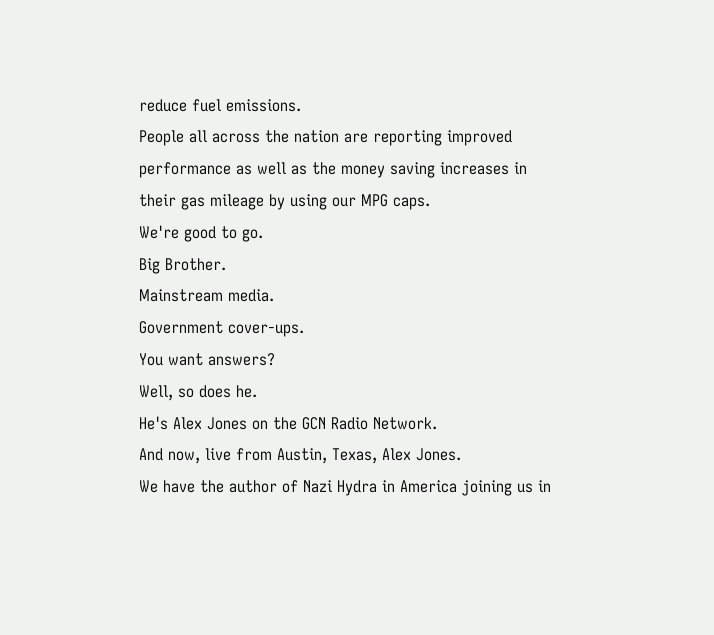reduce fuel emissions.
People all across the nation are reporting improved performance as well as the money saving increases in their gas mileage by using our MPG caps.
We're good to go.
Big Brother.
Mainstream media.
Government cover-ups.
You want answers?
Well, so does he.
He's Alex Jones on the GCN Radio Network.
And now, live from Austin, Texas, Alex Jones.
We have the author of Nazi Hydra in America joining us in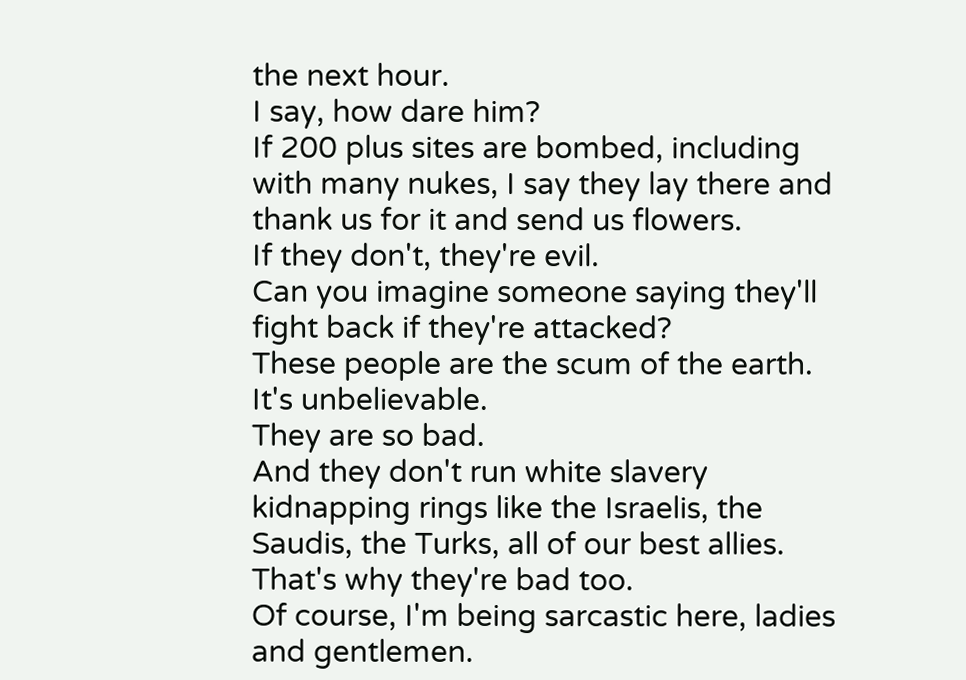the next hour.
I say, how dare him?
If 200 plus sites are bombed, including with many nukes, I say they lay there and thank us for it and send us flowers.
If they don't, they're evil.
Can you imagine someone saying they'll fight back if they're attacked?
These people are the scum of the earth.
It's unbelievable.
They are so bad.
And they don't run white slavery kidnapping rings like the Israelis, the Saudis, the Turks, all of our best allies.
That's why they're bad too.
Of course, I'm being sarcastic here, ladies and gentlemen.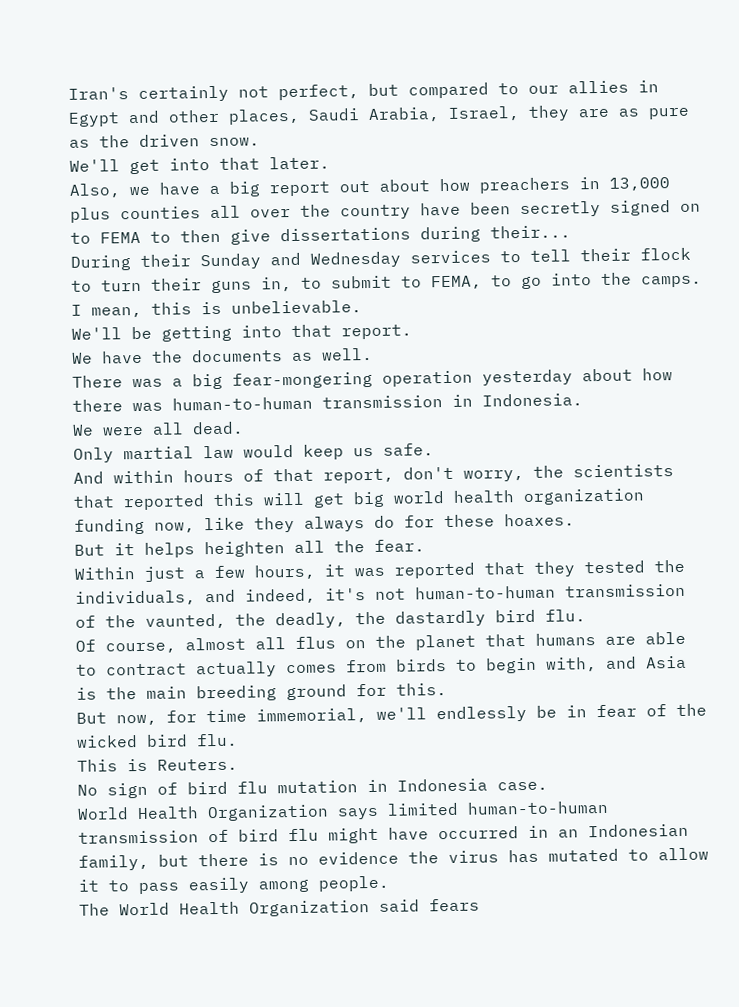Iran's certainly not perfect, but compared to our allies in Egypt and other places, Saudi Arabia, Israel, they are as pure as the driven snow.
We'll get into that later.
Also, we have a big report out about how preachers in 13,000 plus counties all over the country have been secretly signed on to FEMA to then give dissertations during their...
During their Sunday and Wednesday services to tell their flock to turn their guns in, to submit to FEMA, to go into the camps.
I mean, this is unbelievable.
We'll be getting into that report.
We have the documents as well.
There was a big fear-mongering operation yesterday about how there was human-to-human transmission in Indonesia.
We were all dead.
Only martial law would keep us safe.
And within hours of that report, don't worry, the scientists that reported this will get big world health organization funding now, like they always do for these hoaxes.
But it helps heighten all the fear.
Within just a few hours, it was reported that they tested the individuals, and indeed, it's not human-to-human transmission of the vaunted, the deadly, the dastardly bird flu.
Of course, almost all flus on the planet that humans are able to contract actually comes from birds to begin with, and Asia is the main breeding ground for this.
But now, for time immemorial, we'll endlessly be in fear of the wicked bird flu.
This is Reuters.
No sign of bird flu mutation in Indonesia case.
World Health Organization says limited human-to-human transmission of bird flu might have occurred in an Indonesian family, but there is no evidence the virus has mutated to allow it to pass easily among people.
The World Health Organization said fears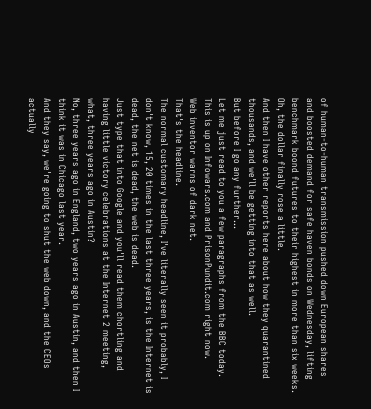of human-to-human transmission pushed down European shares and boosted demand for safe haven bonds on Wednesday, lifting benchmark boond futures to their highest in more than six weeks.
Oh, the dollar finally rose a little.
And then I have other reports here about how they quarantined thousands, and we'll be getting into that as well.
But before I go any further...
Let me just read to you a few paragraphs from the BBC today.
This is up on Infowars.com and PrisonPundit.com right now.
Web inventor warns of dark net.
That's the headline.
The normal customary headline, I've literally seen it probably, I don't know, 15, 20 times in the last three years, is the Internet is dead, the net is dead, the web is dead.
Just type that into Google and you'll read them chortling and having little victory celebrations at the Internet 2 meeting, what, three years ago in Austin?
No, three years ago in England, two years ago in Austin, and then I think it was in Chicago last year.
And they say, we're going to shut the web down, and the CEOs actually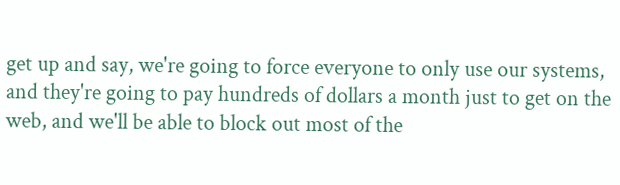get up and say, we're going to force everyone to only use our systems, and they're going to pay hundreds of dollars a month just to get on the web, and we'll be able to block out most of the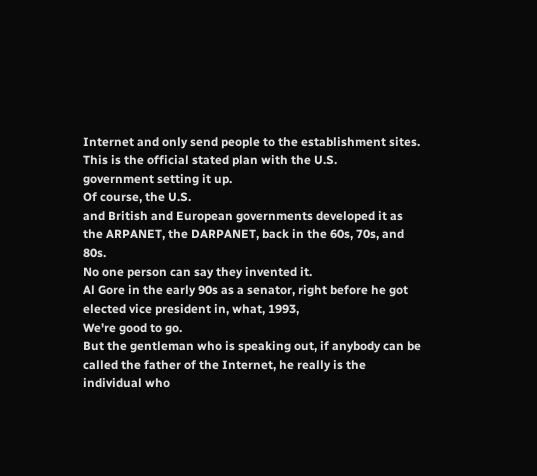Internet and only send people to the establishment sites.
This is the official stated plan with the U.S.
government setting it up.
Of course, the U.S.
and British and European governments developed it as the ARPANET, the DARPANET, back in the 60s, 70s, and 80s.
No one person can say they invented it.
Al Gore in the early 90s as a senator, right before he got elected vice president in, what, 1993,
We're good to go.
But the gentleman who is speaking out, if anybody can be called the father of the Internet, he really is the individual who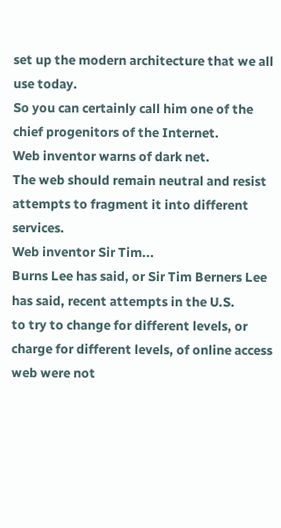set up the modern architecture that we all use today.
So you can certainly call him one of the chief progenitors of the Internet.
Web inventor warns of dark net.
The web should remain neutral and resist attempts to fragment it into different services.
Web inventor Sir Tim...
Burns Lee has said, or Sir Tim Berners Lee has said, recent attempts in the U.S.
to try to change for different levels, or charge for different levels, of online access web were not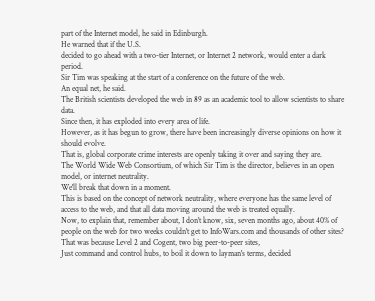part of the Internet model, he said in Edinburgh.
He warned that if the U.S.
decided to go ahead with a two-tier Internet, or Internet 2 network, would enter a dark period.
Sir Tim was speaking at the start of a conference on the future of the web.
An equal net, he said.
The British scientists developed the web in 89 as an academic tool to allow scientists to share data.
Since then, it has exploded into every area of life.
However, as it has begun to grow, there have been increasingly diverse opinions on how it should evolve.
That is, global corporate crime interests are openly taking it over and saying they are.
The World Wide Web Consortium, of which Sir Tim is the director, believes in an open model, or internet neutrality.
We'll break that down in a moment.
This is based on the concept of network neutrality, where everyone has the same level of access to the web, and that all data moving around the web is treated equally.
Now, to explain that, remember about, I don't know, six, seven months ago, about 40% of people on the web for two weeks couldn't get to InfoWars.com and thousands of other sites?
That was because Level 2 and Cogent, two big peer-to-peer sites,
Just command and control hubs, to boil it down to layman's terms, decided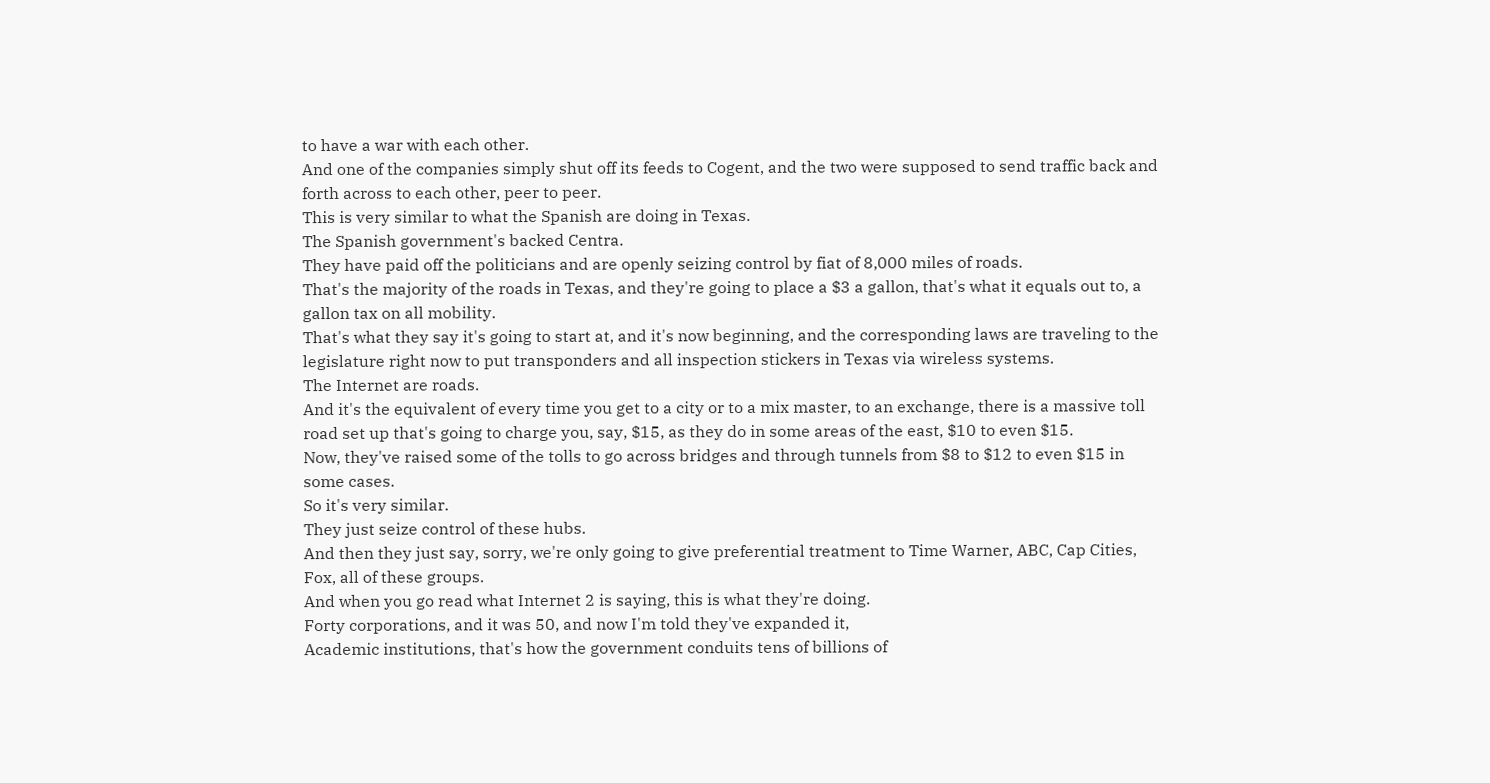to have a war with each other.
And one of the companies simply shut off its feeds to Cogent, and the two were supposed to send traffic back and forth across to each other, peer to peer.
This is very similar to what the Spanish are doing in Texas.
The Spanish government's backed Centra.
They have paid off the politicians and are openly seizing control by fiat of 8,000 miles of roads.
That's the majority of the roads in Texas, and they're going to place a $3 a gallon, that's what it equals out to, a gallon tax on all mobility.
That's what they say it's going to start at, and it's now beginning, and the corresponding laws are traveling to the legislature right now to put transponders and all inspection stickers in Texas via wireless systems.
The Internet are roads.
And it's the equivalent of every time you get to a city or to a mix master, to an exchange, there is a massive toll road set up that's going to charge you, say, $15, as they do in some areas of the east, $10 to even $15.
Now, they've raised some of the tolls to go across bridges and through tunnels from $8 to $12 to even $15 in some cases.
So it's very similar.
They just seize control of these hubs.
And then they just say, sorry, we're only going to give preferential treatment to Time Warner, ABC, Cap Cities, Fox, all of these groups.
And when you go read what Internet 2 is saying, this is what they're doing.
Forty corporations, and it was 50, and now I'm told they've expanded it,
Academic institutions, that's how the government conduits tens of billions of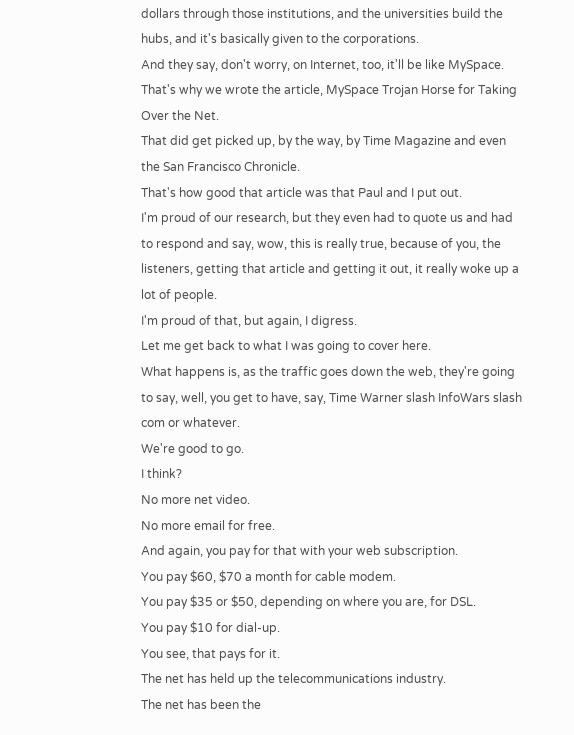dollars through those institutions, and the universities build the hubs, and it's basically given to the corporations.
And they say, don't worry, on Internet, too, it'll be like MySpace.
That's why we wrote the article, MySpace Trojan Horse for Taking Over the Net.
That did get picked up, by the way, by Time Magazine and even the San Francisco Chronicle.
That's how good that article was that Paul and I put out.
I'm proud of our research, but they even had to quote us and had to respond and say, wow, this is really true, because of you, the listeners, getting that article and getting it out, it really woke up a lot of people.
I'm proud of that, but again, I digress.
Let me get back to what I was going to cover here.
What happens is, as the traffic goes down the web, they're going to say, well, you get to have, say, Time Warner slash InfoWars slash com or whatever.
We're good to go.
I think?
No more net video.
No more email for free.
And again, you pay for that with your web subscription.
You pay $60, $70 a month for cable modem.
You pay $35 or $50, depending on where you are, for DSL.
You pay $10 for dial-up.
You see, that pays for it.
The net has held up the telecommunications industry.
The net has been the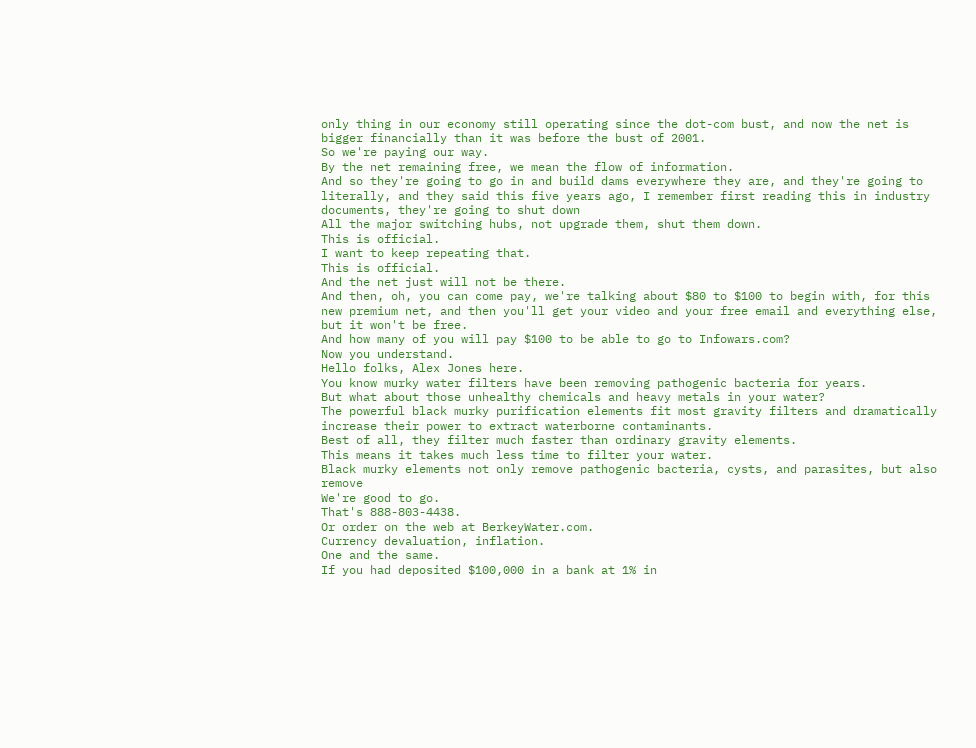only thing in our economy still operating since the dot-com bust, and now the net is bigger financially than it was before the bust of 2001.
So we're paying our way.
By the net remaining free, we mean the flow of information.
And so they're going to go in and build dams everywhere they are, and they're going to literally, and they said this five years ago, I remember first reading this in industry documents, they're going to shut down
All the major switching hubs, not upgrade them, shut them down.
This is official.
I want to keep repeating that.
This is official.
And the net just will not be there.
And then, oh, you can come pay, we're talking about $80 to $100 to begin with, for this new premium net, and then you'll get your video and your free email and everything else, but it won't be free.
And how many of you will pay $100 to be able to go to Infowars.com?
Now you understand.
Hello folks, Alex Jones here.
You know murky water filters have been removing pathogenic bacteria for years.
But what about those unhealthy chemicals and heavy metals in your water?
The powerful black murky purification elements fit most gravity filters and dramatically increase their power to extract waterborne contaminants.
Best of all, they filter much faster than ordinary gravity elements.
This means it takes much less time to filter your water.
Black murky elements not only remove pathogenic bacteria, cysts, and parasites, but also remove
We're good to go.
That's 888-803-4438.
Or order on the web at BerkeyWater.com.
Currency devaluation, inflation.
One and the same.
If you had deposited $100,000 in a bank at 1% in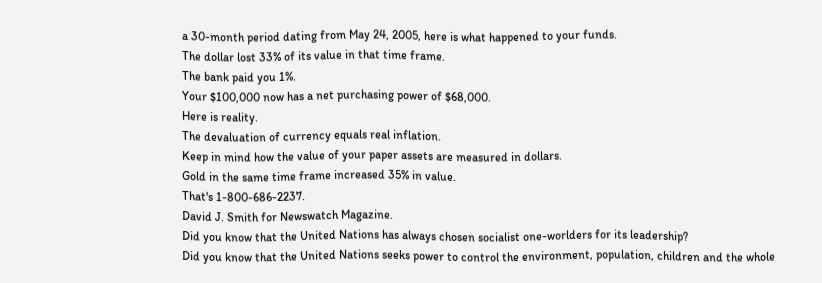a 30-month period dating from May 24, 2005, here is what happened to your funds.
The dollar lost 33% of its value in that time frame.
The bank paid you 1%.
Your $100,000 now has a net purchasing power of $68,000.
Here is reality.
The devaluation of currency equals real inflation.
Keep in mind how the value of your paper assets are measured in dollars.
Gold in the same time frame increased 35% in value.
That's 1-800-686-2237.
David J. Smith for Newswatch Magazine.
Did you know that the United Nations has always chosen socialist one-worlders for its leadership?
Did you know that the United Nations seeks power to control the environment, population, children and the whole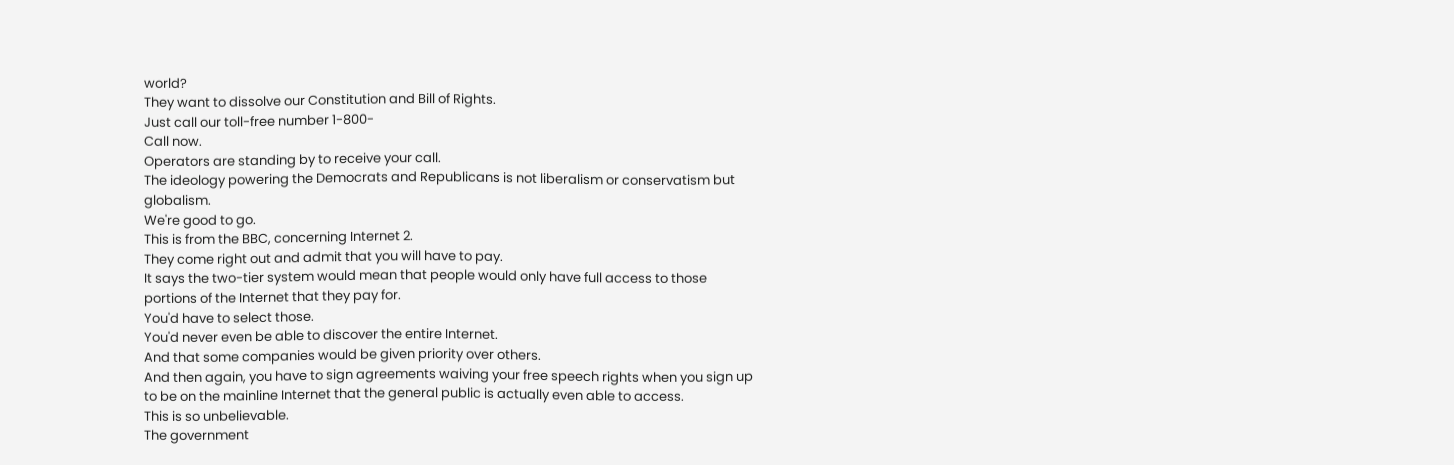world?
They want to dissolve our Constitution and Bill of Rights.
Just call our toll-free number 1-800-
Call now.
Operators are standing by to receive your call.
The ideology powering the Democrats and Republicans is not liberalism or conservatism but globalism.
We're good to go.
This is from the BBC, concerning Internet 2.
They come right out and admit that you will have to pay.
It says the two-tier system would mean that people would only have full access to those portions of the Internet that they pay for.
You'd have to select those.
You'd never even be able to discover the entire Internet.
And that some companies would be given priority over others.
And then again, you have to sign agreements waiving your free speech rights when you sign up to be on the mainline Internet that the general public is actually even able to access.
This is so unbelievable.
The government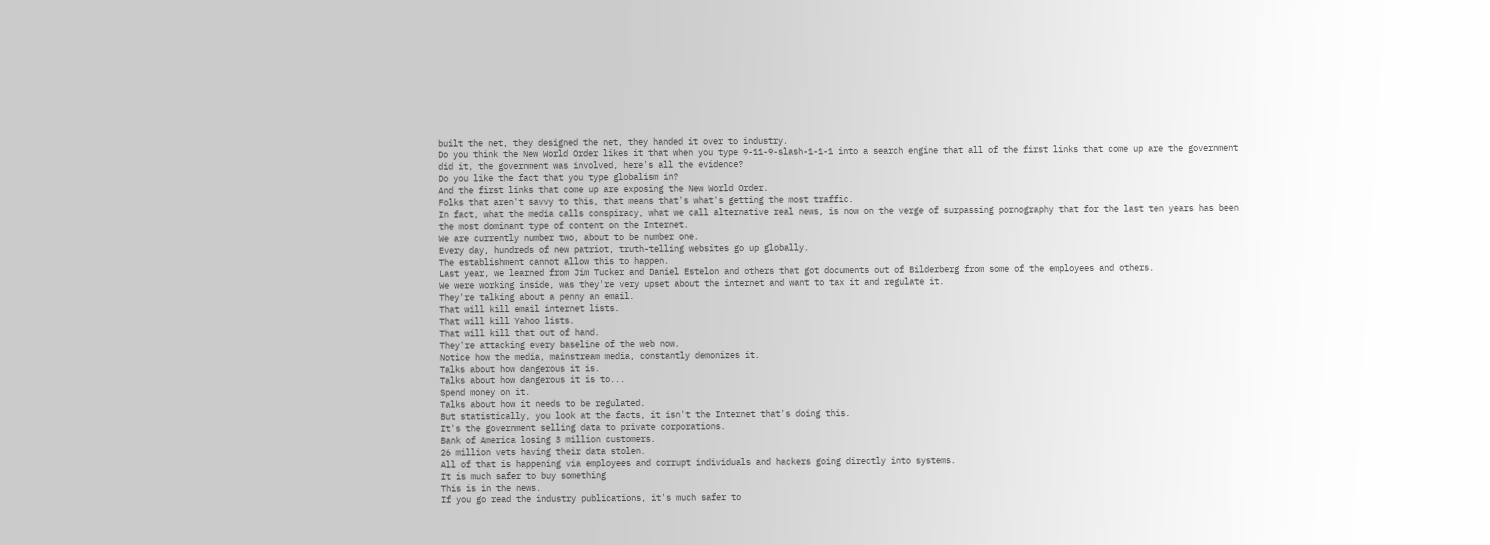built the net, they designed the net, they handed it over to industry.
Do you think the New World Order likes it that when you type 9-11-9-slash-1-1-1 into a search engine that all of the first links that come up are the government did it, the government was involved, here's all the evidence?
Do you like the fact that you type globalism in?
And the first links that come up are exposing the New World Order.
Folks that aren't savvy to this, that means that's what's getting the most traffic.
In fact, what the media calls conspiracy, what we call alternative real news, is now on the verge of surpassing pornography that for the last ten years has been the most dominant type of content on the Internet.
We are currently number two, about to be number one.
Every day, hundreds of new patriot, truth-telling websites go up globally.
The establishment cannot allow this to happen.
Last year, we learned from Jim Tucker and Daniel Estelon and others that got documents out of Bilderberg from some of the employees and others.
We were working inside, was they're very upset about the internet and want to tax it and regulate it.
They're talking about a penny an email.
That will kill email internet lists.
That will kill Yahoo lists.
That will kill that out of hand.
They're attacking every baseline of the web now.
Notice how the media, mainstream media, constantly demonizes it.
Talks about how dangerous it is.
Talks about how dangerous it is to...
Spend money on it.
Talks about how it needs to be regulated.
But statistically, you look at the facts, it isn't the Internet that's doing this.
It's the government selling data to private corporations.
Bank of America losing 3 million customers.
26 million vets having their data stolen.
All of that is happening via employees and corrupt individuals and hackers going directly into systems.
It is much safer to buy something
This is in the news.
If you go read the industry publications, it's much safer to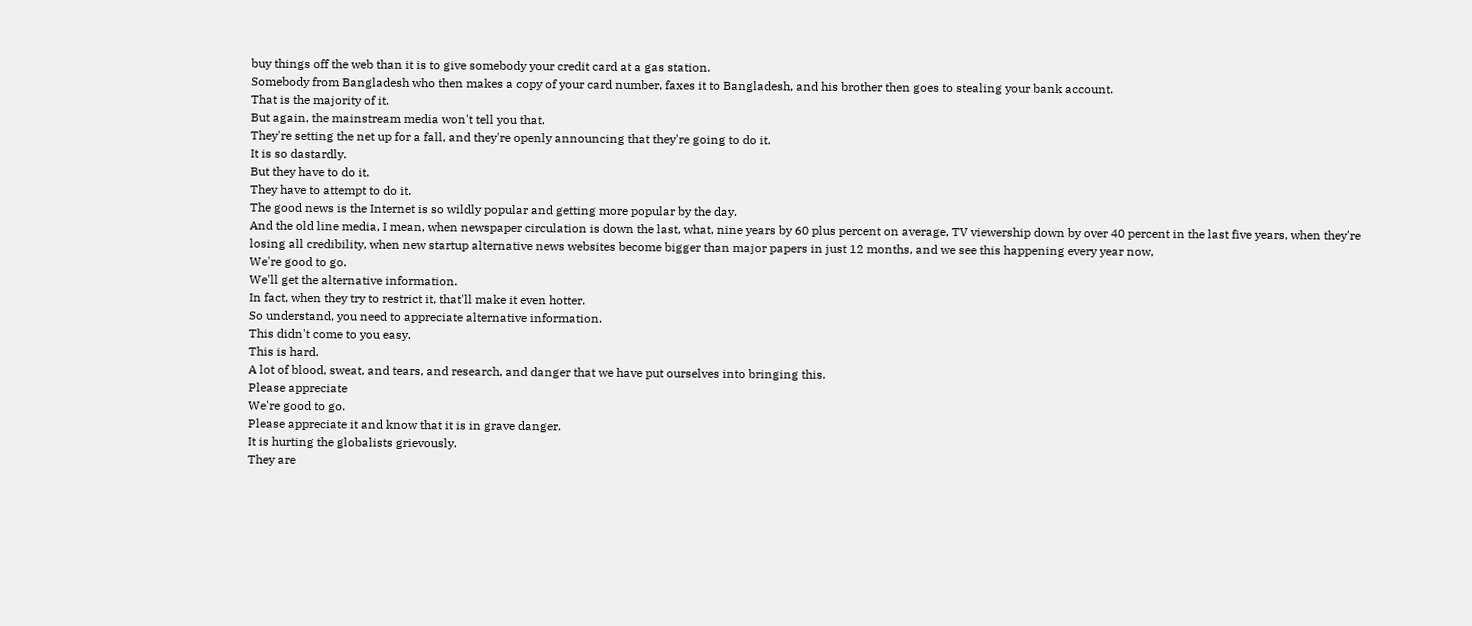buy things off the web than it is to give somebody your credit card at a gas station.
Somebody from Bangladesh who then makes a copy of your card number, faxes it to Bangladesh, and his brother then goes to stealing your bank account.
That is the majority of it.
But again, the mainstream media won't tell you that.
They're setting the net up for a fall, and they're openly announcing that they're going to do it.
It is so dastardly.
But they have to do it.
They have to attempt to do it.
The good news is the Internet is so wildly popular and getting more popular by the day.
And the old line media, I mean, when newspaper circulation is down the last, what, nine years by 60 plus percent on average, TV viewership down by over 40 percent in the last five years, when they're losing all credibility, when new startup alternative news websites become bigger than major papers in just 12 months, and we see this happening every year now,
We're good to go.
We'll get the alternative information.
In fact, when they try to restrict it, that'll make it even hotter.
So understand, you need to appreciate alternative information.
This didn't come to you easy.
This is hard.
A lot of blood, sweat, and tears, and research, and danger that we have put ourselves into bringing this.
Please appreciate
We're good to go.
Please appreciate it and know that it is in grave danger.
It is hurting the globalists grievously.
They are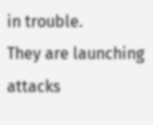in trouble.
They are launching attacks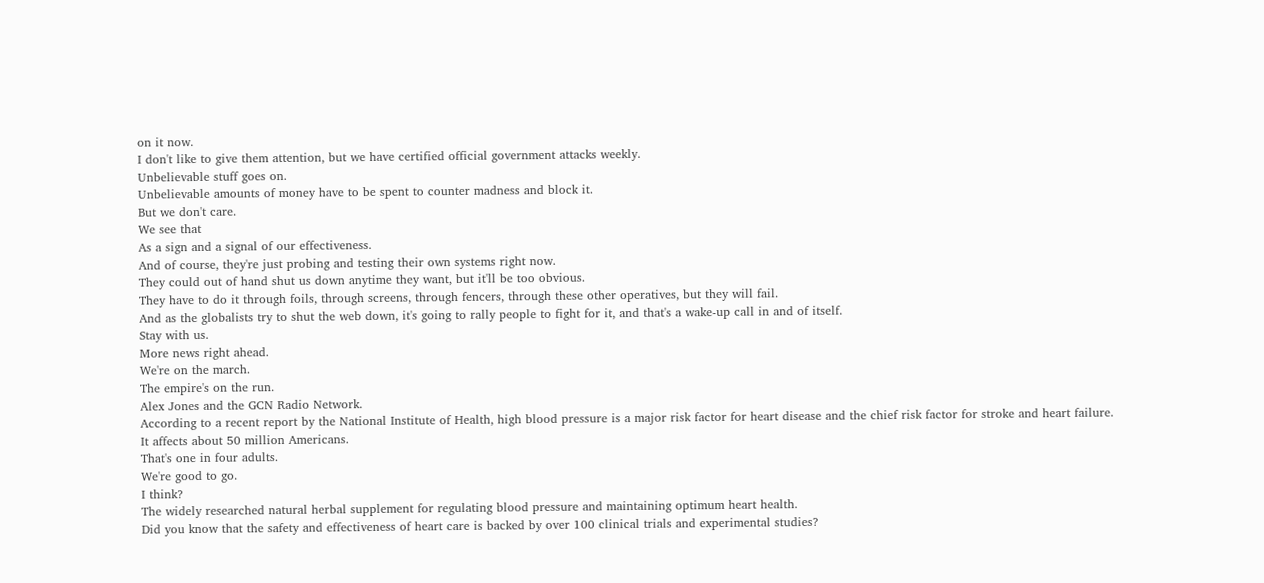on it now.
I don't like to give them attention, but we have certified official government attacks weekly.
Unbelievable stuff goes on.
Unbelievable amounts of money have to be spent to counter madness and block it.
But we don't care.
We see that
As a sign and a signal of our effectiveness.
And of course, they're just probing and testing their own systems right now.
They could out of hand shut us down anytime they want, but it'll be too obvious.
They have to do it through foils, through screens, through fencers, through these other operatives, but they will fail.
And as the globalists try to shut the web down, it's going to rally people to fight for it, and that's a wake-up call in and of itself.
Stay with us.
More news right ahead.
We're on the march.
The empire's on the run.
Alex Jones and the GCN Radio Network.
According to a recent report by the National Institute of Health, high blood pressure is a major risk factor for heart disease and the chief risk factor for stroke and heart failure.
It affects about 50 million Americans.
That's one in four adults.
We're good to go.
I think?
The widely researched natural herbal supplement for regulating blood pressure and maintaining optimum heart health.
Did you know that the safety and effectiveness of heart care is backed by over 100 clinical trials and experimental studies?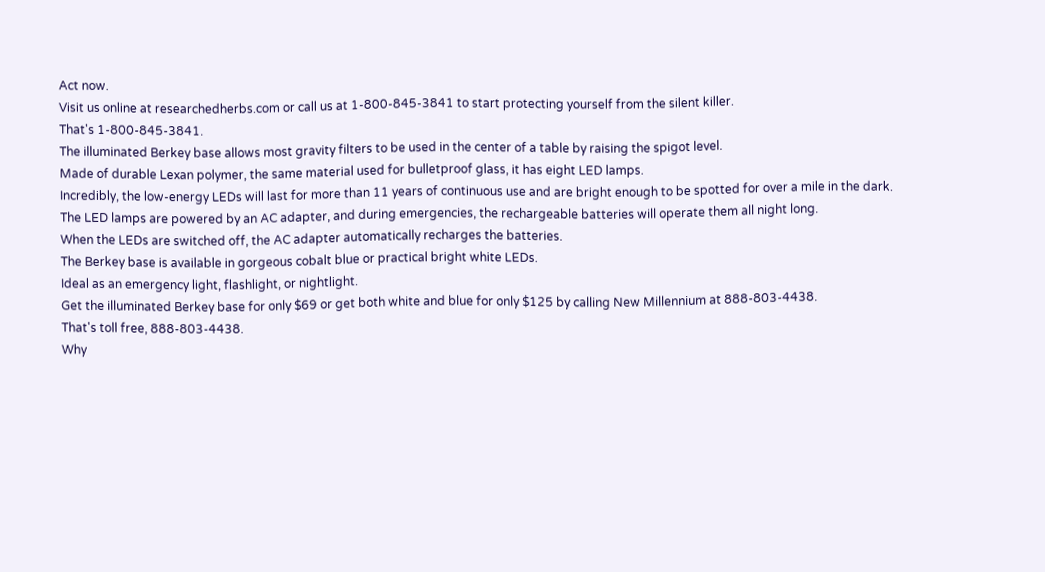Act now.
Visit us online at researchedherbs.com or call us at 1-800-845-3841 to start protecting yourself from the silent killer.
That's 1-800-845-3841.
The illuminated Berkey base allows most gravity filters to be used in the center of a table by raising the spigot level.
Made of durable Lexan polymer, the same material used for bulletproof glass, it has eight LED lamps.
Incredibly, the low-energy LEDs will last for more than 11 years of continuous use and are bright enough to be spotted for over a mile in the dark.
The LED lamps are powered by an AC adapter, and during emergencies, the rechargeable batteries will operate them all night long.
When the LEDs are switched off, the AC adapter automatically recharges the batteries.
The Berkey base is available in gorgeous cobalt blue or practical bright white LEDs.
Ideal as an emergency light, flashlight, or nightlight.
Get the illuminated Berkey base for only $69 or get both white and blue for only $125 by calling New Millennium at 888-803-4438.
That's toll free, 888-803-4438.
Why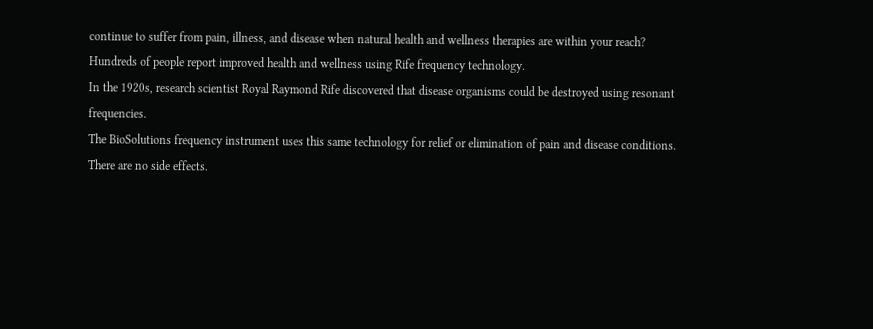continue to suffer from pain, illness, and disease when natural health and wellness therapies are within your reach?
Hundreds of people report improved health and wellness using Rife frequency technology.
In the 1920s, research scientist Royal Raymond Rife discovered that disease organisms could be destroyed using resonant frequencies.
The BioSolutions frequency instrument uses this same technology for relief or elimination of pain and disease conditions.
There are no side effects.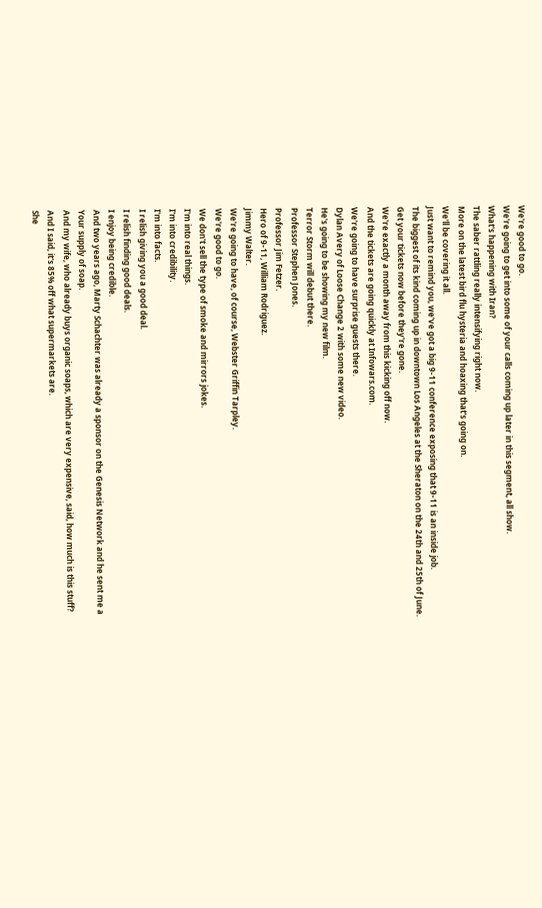We're good to go.
We're going to get into some of your calls coming up later in this segment, all show.
What's happening with Iran?
The saber rattling really intensifying right now.
More on the latest bird flu hysteria and hoaxing that's going on.
We'll be covering it all.
Just want to remind you, we've got a big 9-11 conference exposing that 9-11 is an inside job.
The biggest of its kind coming up in downtown Los Angeles at the Sheraton on the 24th and 25th of June.
Get your tickets now before they're gone.
We're exactly a month away from this kicking off now.
And the tickets are going quickly at Infowars.com.
We're going to have surprise guests there.
Dylan Avery of Loose Change 2 with some new video.
He's going to be showing my new film.
Terror Storm will debut there.
Professor Stephen Jones.
Professor Jim Fetzer.
Hero of 9-11, William Rodriguez.
Jimmy Walter.
We're going to have, of course, Webster Griffin Tarpley.
We're good to go.
We don't sell the type of smoke and mirrors jokes.
I'm into real things.
I'm into credibility.
I'm into facts.
I relish giving you a good deal.
I relish finding good deals.
I enjoy being credible.
And two years ago, Marty Schachter was already a sponsor on the Genesis Network and he sent me a
Your supply of soap.
And my wife, who already buys organic soaps, which are very expensive, said, how much is this stuff?
And I said, it's 85% off what supermarkets are.
She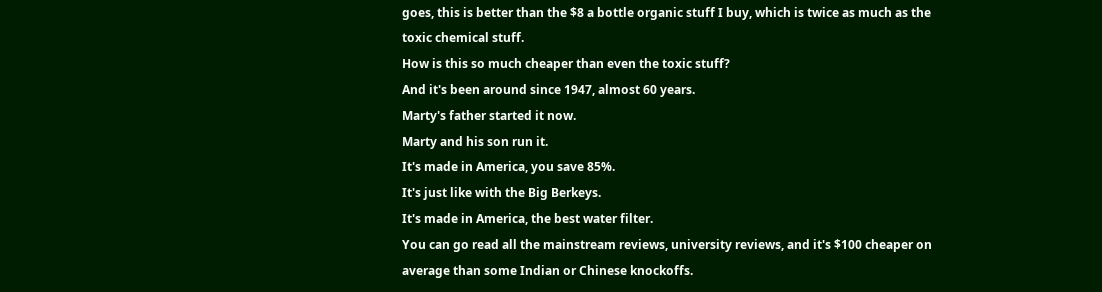goes, this is better than the $8 a bottle organic stuff I buy, which is twice as much as the toxic chemical stuff.
How is this so much cheaper than even the toxic stuff?
And it's been around since 1947, almost 60 years.
Marty's father started it now.
Marty and his son run it.
It's made in America, you save 85%.
It's just like with the Big Berkeys.
It's made in America, the best water filter.
You can go read all the mainstream reviews, university reviews, and it's $100 cheaper on average than some Indian or Chinese knockoffs.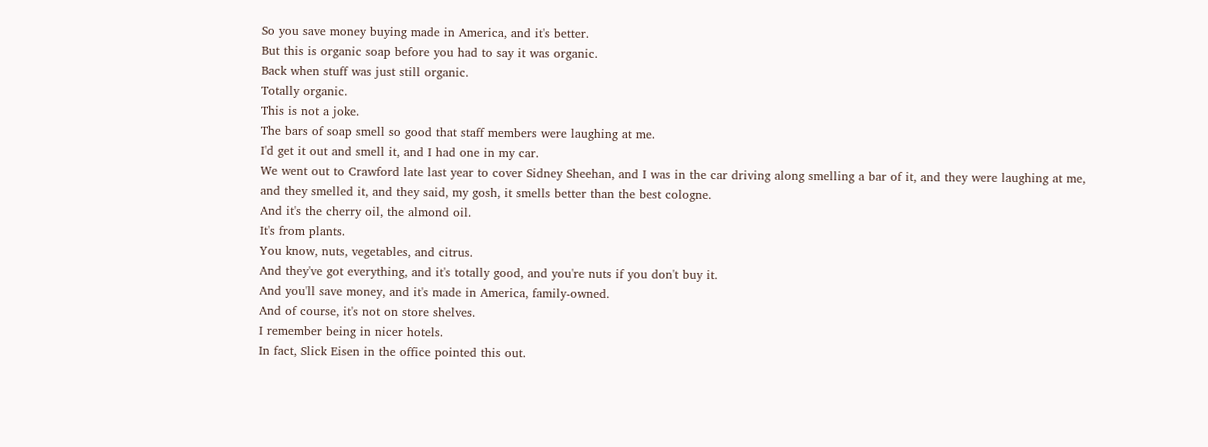So you save money buying made in America, and it's better.
But this is organic soap before you had to say it was organic.
Back when stuff was just still organic.
Totally organic.
This is not a joke.
The bars of soap smell so good that staff members were laughing at me.
I'd get it out and smell it, and I had one in my car.
We went out to Crawford late last year to cover Sidney Sheehan, and I was in the car driving along smelling a bar of it, and they were laughing at me, and they smelled it, and they said, my gosh, it smells better than the best cologne.
And it's the cherry oil, the almond oil.
It's from plants.
You know, nuts, vegetables, and citrus.
And they've got everything, and it's totally good, and you're nuts if you don't buy it.
And you'll save money, and it's made in America, family-owned.
And of course, it's not on store shelves.
I remember being in nicer hotels.
In fact, Slick Eisen in the office pointed this out.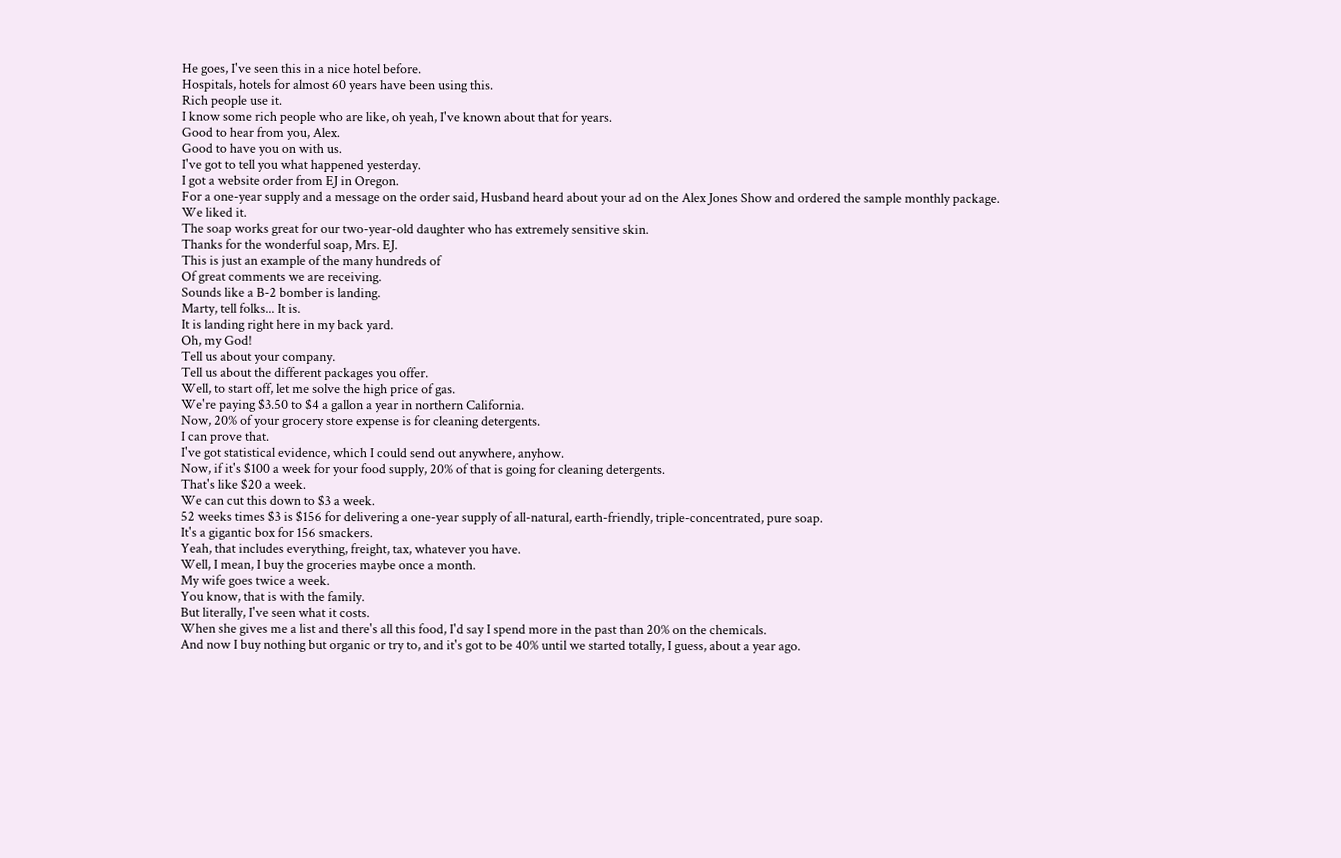He goes, I've seen this in a nice hotel before.
Hospitals, hotels for almost 60 years have been using this.
Rich people use it.
I know some rich people who are like, oh yeah, I've known about that for years.
Good to hear from you, Alex.
Good to have you on with us.
I've got to tell you what happened yesterday.
I got a website order from EJ in Oregon.
For a one-year supply and a message on the order said, Husband heard about your ad on the Alex Jones Show and ordered the sample monthly package.
We liked it.
The soap works great for our two-year-old daughter who has extremely sensitive skin.
Thanks for the wonderful soap, Mrs. EJ.
This is just an example of the many hundreds of
Of great comments we are receiving.
Sounds like a B-2 bomber is landing.
Marty, tell folks... It is.
It is landing right here in my back yard.
Oh, my God!
Tell us about your company.
Tell us about the different packages you offer.
Well, to start off, let me solve the high price of gas.
We're paying $3.50 to $4 a gallon a year in northern California.
Now, 20% of your grocery store expense is for cleaning detergents.
I can prove that.
I've got statistical evidence, which I could send out anywhere, anyhow.
Now, if it's $100 a week for your food supply, 20% of that is going for cleaning detergents.
That's like $20 a week.
We can cut this down to $3 a week.
52 weeks times $3 is $156 for delivering a one-year supply of all-natural, earth-friendly, triple-concentrated, pure soap.
It's a gigantic box for 156 smackers.
Yeah, that includes everything, freight, tax, whatever you have.
Well, I mean, I buy the groceries maybe once a month.
My wife goes twice a week.
You know, that is with the family.
But literally, I've seen what it costs.
When she gives me a list and there's all this food, I'd say I spend more in the past than 20% on the chemicals.
And now I buy nothing but organic or try to, and it's got to be 40% until we started totally, I guess, about a year ago.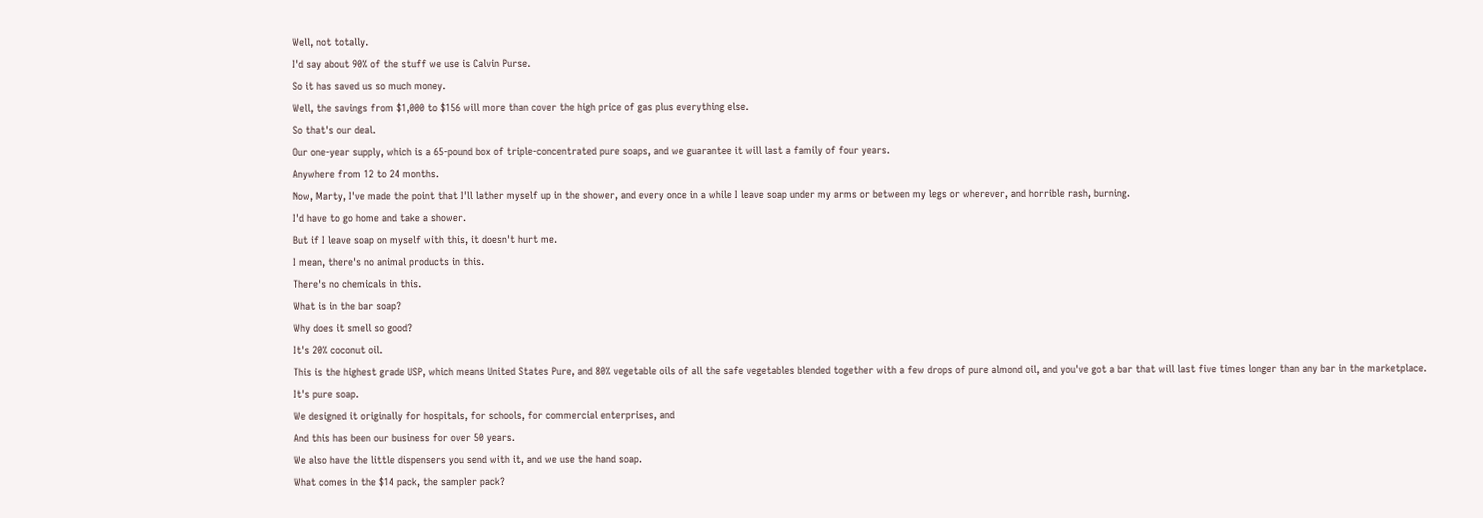Well, not totally.
I'd say about 90% of the stuff we use is Calvin Purse.
So it has saved us so much money.
Well, the savings from $1,000 to $156 will more than cover the high price of gas plus everything else.
So that's our deal.
Our one-year supply, which is a 65-pound box of triple-concentrated pure soaps, and we guarantee it will last a family of four years.
Anywhere from 12 to 24 months.
Now, Marty, I've made the point that I'll lather myself up in the shower, and every once in a while I leave soap under my arms or between my legs or wherever, and horrible rash, burning.
I'd have to go home and take a shower.
But if I leave soap on myself with this, it doesn't hurt me.
I mean, there's no animal products in this.
There's no chemicals in this.
What is in the bar soap?
Why does it smell so good?
It's 20% coconut oil.
This is the highest grade USP, which means United States Pure, and 80% vegetable oils of all the safe vegetables blended together with a few drops of pure almond oil, and you've got a bar that will last five times longer than any bar in the marketplace.
It's pure soap.
We designed it originally for hospitals, for schools, for commercial enterprises, and
And this has been our business for over 50 years.
We also have the little dispensers you send with it, and we use the hand soap.
What comes in the $14 pack, the sampler pack?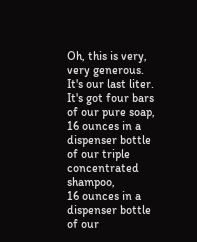Oh, this is very, very generous.
It's our last liter.
It's got four bars of our pure soap, 16 ounces in a dispenser bottle of our triple concentrated shampoo,
16 ounces in a dispenser bottle of our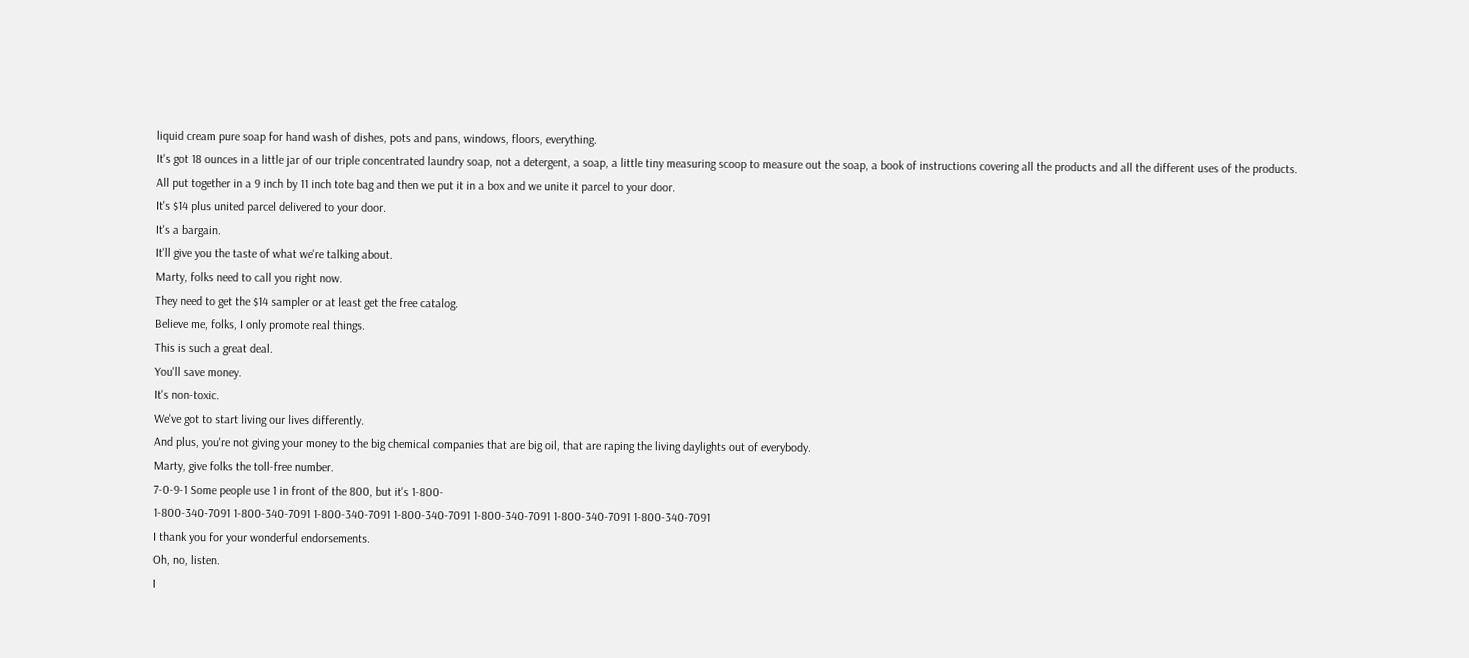liquid cream pure soap for hand wash of dishes, pots and pans, windows, floors, everything.
It's got 18 ounces in a little jar of our triple concentrated laundry soap, not a detergent, a soap, a little tiny measuring scoop to measure out the soap, a book of instructions covering all the products and all the different uses of the products.
All put together in a 9 inch by 11 inch tote bag and then we put it in a box and we unite it parcel to your door.
It's $14 plus united parcel delivered to your door.
It's a bargain.
It'll give you the taste of what we're talking about.
Marty, folks need to call you right now.
They need to get the $14 sampler or at least get the free catalog.
Believe me, folks, I only promote real things.
This is such a great deal.
You'll save money.
It's non-toxic.
We've got to start living our lives differently.
And plus, you're not giving your money to the big chemical companies that are big oil, that are raping the living daylights out of everybody.
Marty, give folks the toll-free number.
7-0-9-1 Some people use 1 in front of the 800, but it's 1-800-
1-800-340-7091 1-800-340-7091 1-800-340-7091 1-800-340-7091 1-800-340-7091 1-800-340-7091 1-800-340-7091
I thank you for your wonderful endorsements.
Oh, no, listen.
I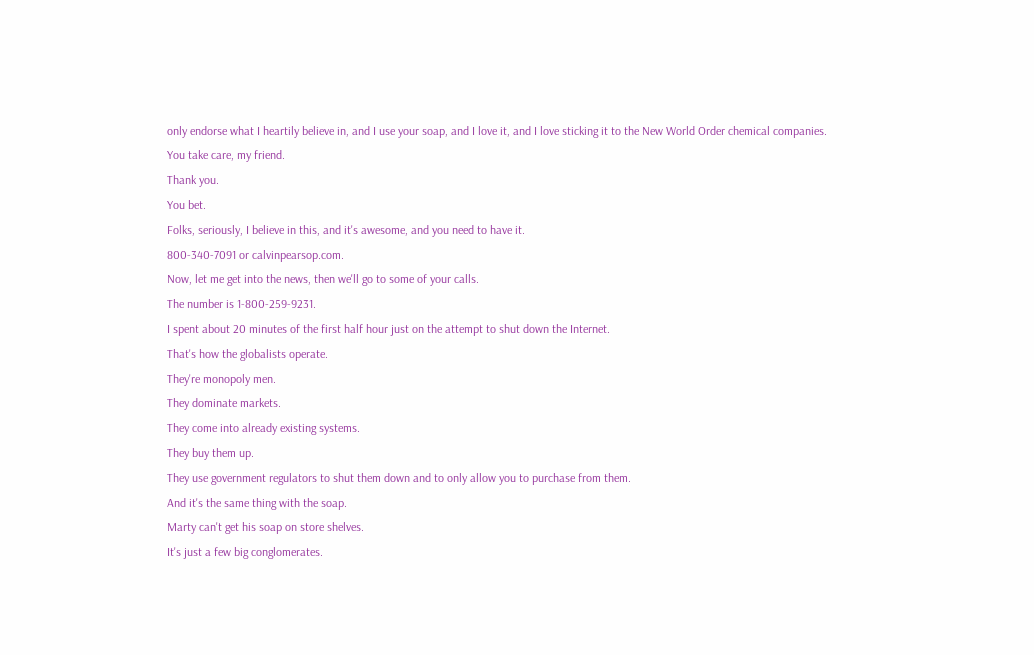only endorse what I heartily believe in, and I use your soap, and I love it, and I love sticking it to the New World Order chemical companies.
You take care, my friend.
Thank you.
You bet.
Folks, seriously, I believe in this, and it's awesome, and you need to have it.
800-340-7091 or calvinpearsop.com.
Now, let me get into the news, then we'll go to some of your calls.
The number is 1-800-259-9231.
I spent about 20 minutes of the first half hour just on the attempt to shut down the Internet.
That's how the globalists operate.
They're monopoly men.
They dominate markets.
They come into already existing systems.
They buy them up.
They use government regulators to shut them down and to only allow you to purchase from them.
And it's the same thing with the soap.
Marty can't get his soap on store shelves.
It's just a few big conglomerates.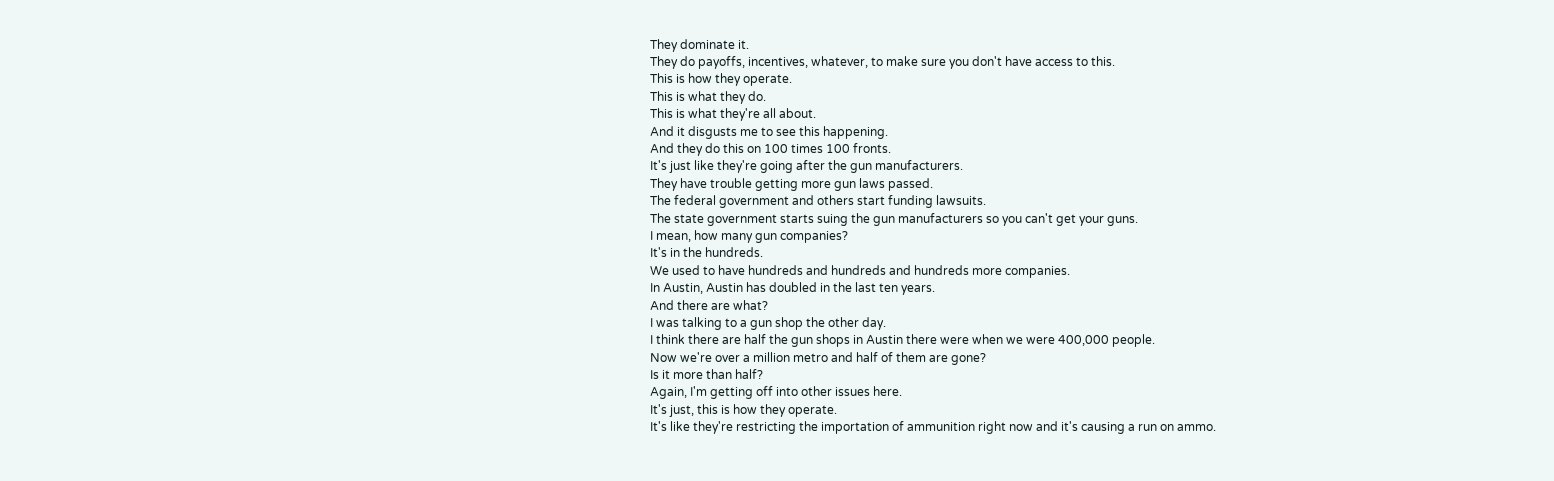They dominate it.
They do payoffs, incentives, whatever, to make sure you don't have access to this.
This is how they operate.
This is what they do.
This is what they're all about.
And it disgusts me to see this happening.
And they do this on 100 times 100 fronts.
It's just like they're going after the gun manufacturers.
They have trouble getting more gun laws passed.
The federal government and others start funding lawsuits.
The state government starts suing the gun manufacturers so you can't get your guns.
I mean, how many gun companies?
It's in the hundreds.
We used to have hundreds and hundreds and hundreds more companies.
In Austin, Austin has doubled in the last ten years.
And there are what?
I was talking to a gun shop the other day.
I think there are half the gun shops in Austin there were when we were 400,000 people.
Now we're over a million metro and half of them are gone?
Is it more than half?
Again, I'm getting off into other issues here.
It's just, this is how they operate.
It's like they're restricting the importation of ammunition right now and it's causing a run on ammo.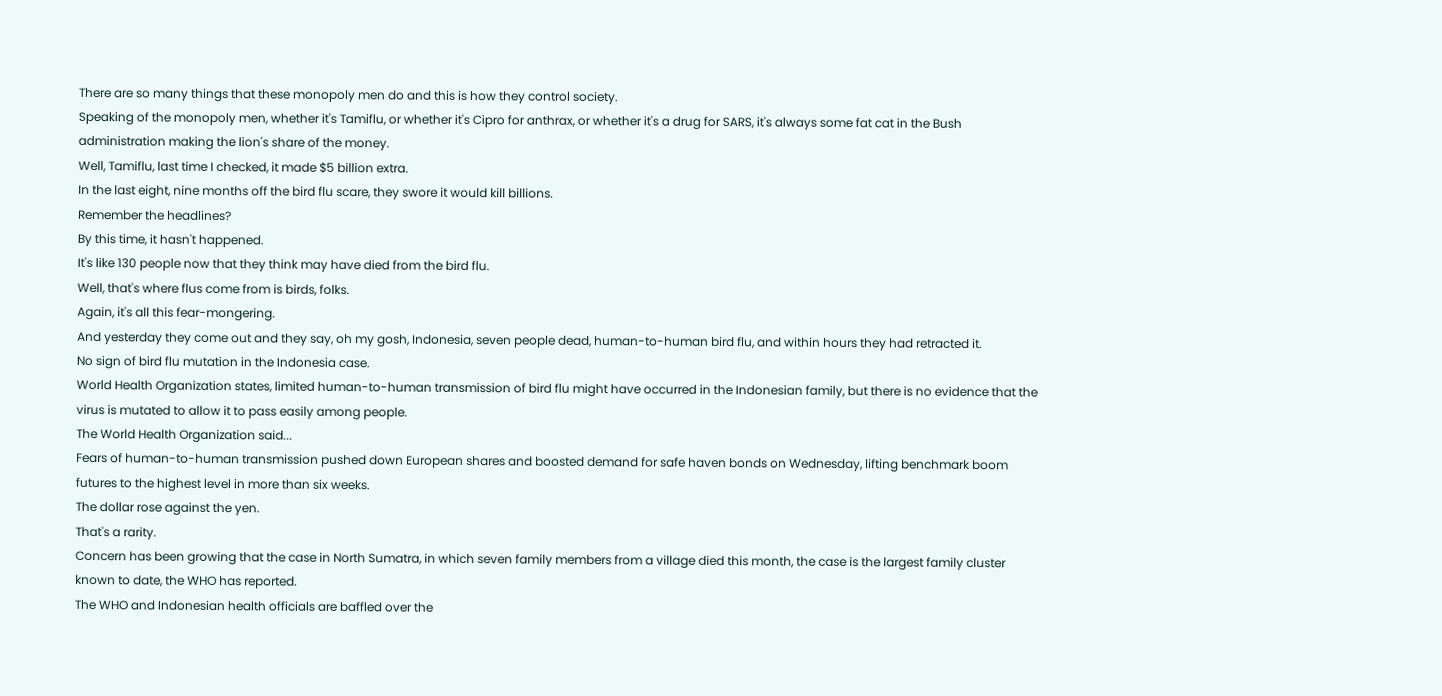There are so many things that these monopoly men do and this is how they control society.
Speaking of the monopoly men, whether it's Tamiflu, or whether it's Cipro for anthrax, or whether it's a drug for SARS, it's always some fat cat in the Bush administration making the lion's share of the money.
Well, Tamiflu, last time I checked, it made $5 billion extra.
In the last eight, nine months off the bird flu scare, they swore it would kill billions.
Remember the headlines?
By this time, it hasn't happened.
It's like 130 people now that they think may have died from the bird flu.
Well, that's where flus come from is birds, folks.
Again, it's all this fear-mongering.
And yesterday they come out and they say, oh my gosh, Indonesia, seven people dead, human-to-human bird flu, and within hours they had retracted it.
No sign of bird flu mutation in the Indonesia case.
World Health Organization states, limited human-to-human transmission of bird flu might have occurred in the Indonesian family, but there is no evidence that the virus is mutated to allow it to pass easily among people.
The World Health Organization said...
Fears of human-to-human transmission pushed down European shares and boosted demand for safe haven bonds on Wednesday, lifting benchmark boom futures to the highest level in more than six weeks.
The dollar rose against the yen.
That's a rarity.
Concern has been growing that the case in North Sumatra, in which seven family members from a village died this month, the case is the largest family cluster known to date, the WHO has reported.
The WHO and Indonesian health officials are baffled over the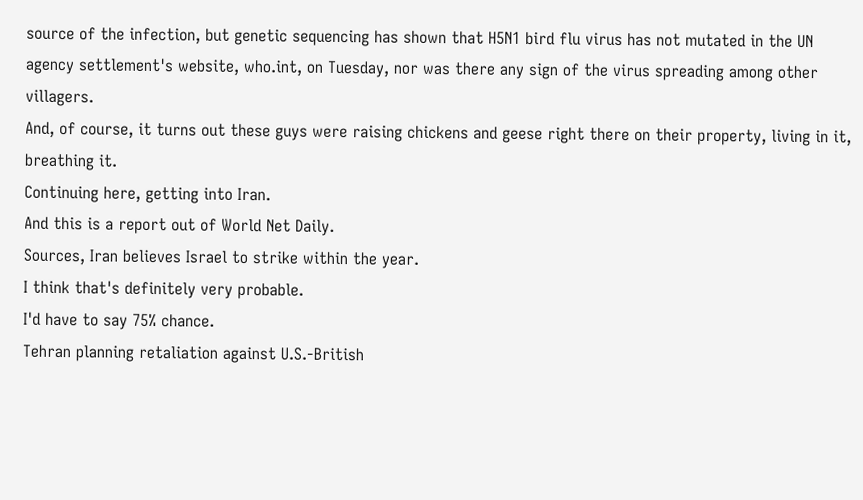source of the infection, but genetic sequencing has shown that H5N1 bird flu virus has not mutated in the UN agency settlement's website, who.int, on Tuesday, nor was there any sign of the virus spreading among other villagers.
And, of course, it turns out these guys were raising chickens and geese right there on their property, living in it, breathing it.
Continuing here, getting into Iran.
And this is a report out of World Net Daily.
Sources, Iran believes Israel to strike within the year.
I think that's definitely very probable.
I'd have to say 75% chance.
Tehran planning retaliation against U.S.-British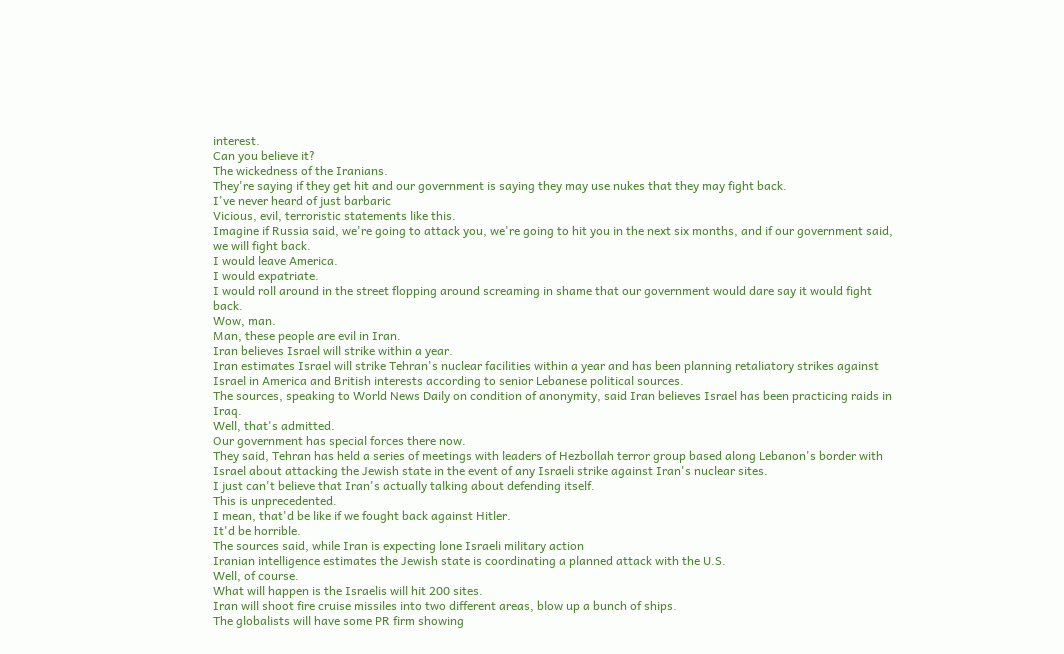interest.
Can you believe it?
The wickedness of the Iranians.
They're saying if they get hit and our government is saying they may use nukes that they may fight back.
I've never heard of just barbaric
Vicious, evil, terroristic statements like this.
Imagine if Russia said, we're going to attack you, we're going to hit you in the next six months, and if our government said, we will fight back.
I would leave America.
I would expatriate.
I would roll around in the street flopping around screaming in shame that our government would dare say it would fight back.
Wow, man.
Man, these people are evil in Iran.
Iran believes Israel will strike within a year.
Iran estimates Israel will strike Tehran's nuclear facilities within a year and has been planning retaliatory strikes against Israel in America and British interests according to senior Lebanese political sources.
The sources, speaking to World News Daily on condition of anonymity, said Iran believes Israel has been practicing raids in Iraq.
Well, that's admitted.
Our government has special forces there now.
They said, Tehran has held a series of meetings with leaders of Hezbollah terror group based along Lebanon's border with Israel about attacking the Jewish state in the event of any Israeli strike against Iran's nuclear sites.
I just can't believe that Iran's actually talking about defending itself.
This is unprecedented.
I mean, that'd be like if we fought back against Hitler.
It'd be horrible.
The sources said, while Iran is expecting lone Israeli military action
Iranian intelligence estimates the Jewish state is coordinating a planned attack with the U.S.
Well, of course.
What will happen is the Israelis will hit 200 sites.
Iran will shoot fire cruise missiles into two different areas, blow up a bunch of ships.
The globalists will have some PR firm showing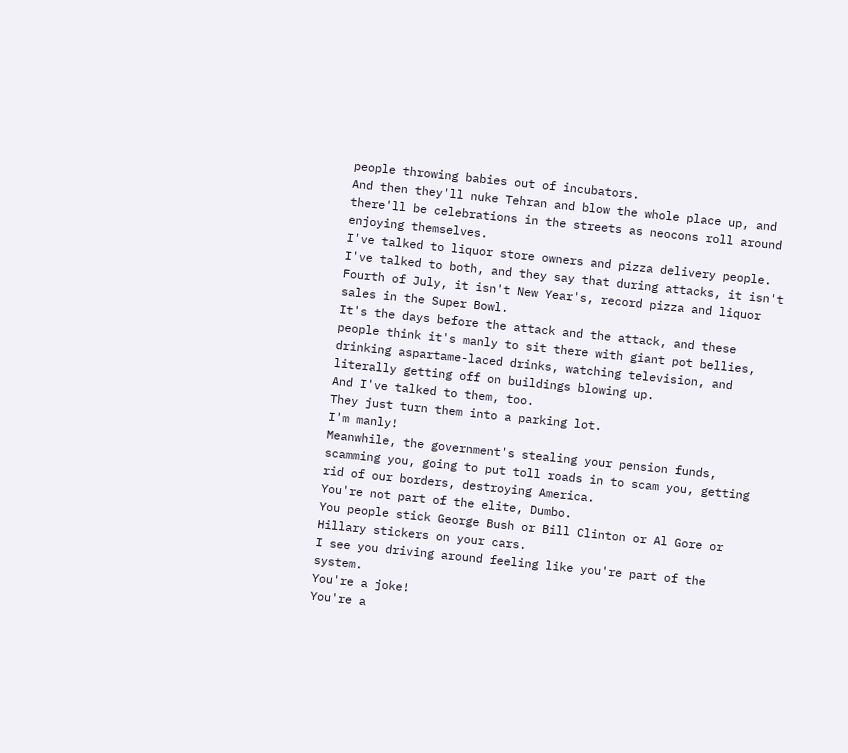people throwing babies out of incubators.
And then they'll nuke Tehran and blow the whole place up, and there'll be celebrations in the streets as neocons roll around enjoying themselves.
I've talked to liquor store owners and pizza delivery people.
I've talked to both, and they say that during attacks, it isn't Fourth of July, it isn't New Year's, record pizza and liquor sales in the Super Bowl.
It's the days before the attack and the attack, and these people think it's manly to sit there with giant pot bellies, drinking aspartame-laced drinks, watching television, and literally getting off on buildings blowing up.
And I've talked to them, too.
They just turn them into a parking lot.
I'm manly!
Meanwhile, the government's stealing your pension funds, scamming you, going to put toll roads in to scam you, getting rid of our borders, destroying America.
You're not part of the elite, Dumbo.
You people stick George Bush or Bill Clinton or Al Gore or Hillary stickers on your cars.
I see you driving around feeling like you're part of the system.
You're a joke!
You're a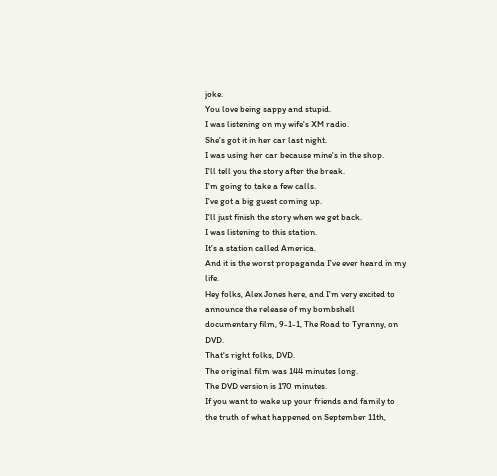joke.
You love being sappy and stupid.
I was listening on my wife's XM radio.
She's got it in her car last night.
I was using her car because mine's in the shop.
I'll tell you the story after the break.
I'm going to take a few calls.
I've got a big guest coming up.
I'll just finish the story when we get back.
I was listening to this station.
It's a station called America.
And it is the worst propaganda I've ever heard in my life.
Hey folks, Alex Jones here, and I'm very excited to announce the release of my bombshell documentary film, 9-1-1, The Road to Tyranny, on DVD.
That's right folks, DVD.
The original film was 144 minutes long.
The DVD version is 170 minutes.
If you want to wake up your friends and family to the truth of what happened on September 11th,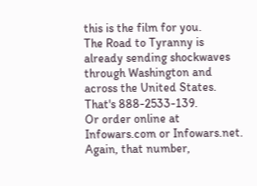this is the film for you.
The Road to Tyranny is already sending shockwaves through Washington and across the United States.
That's 888-2533-139.
Or order online at Infowars.com or Infowars.net.
Again, that number,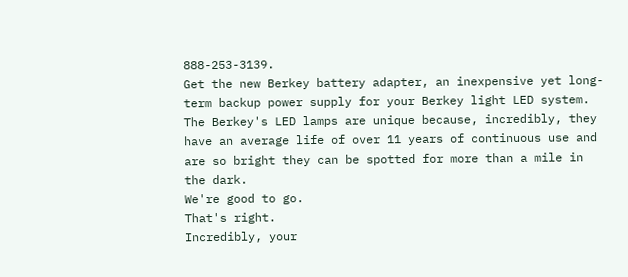888-253-3139.
Get the new Berkey battery adapter, an inexpensive yet long-term backup power supply for your Berkey light LED system.
The Berkey's LED lamps are unique because, incredibly, they have an average life of over 11 years of continuous use and are so bright they can be spotted for more than a mile in the dark.
We're good to go.
That's right.
Incredibly, your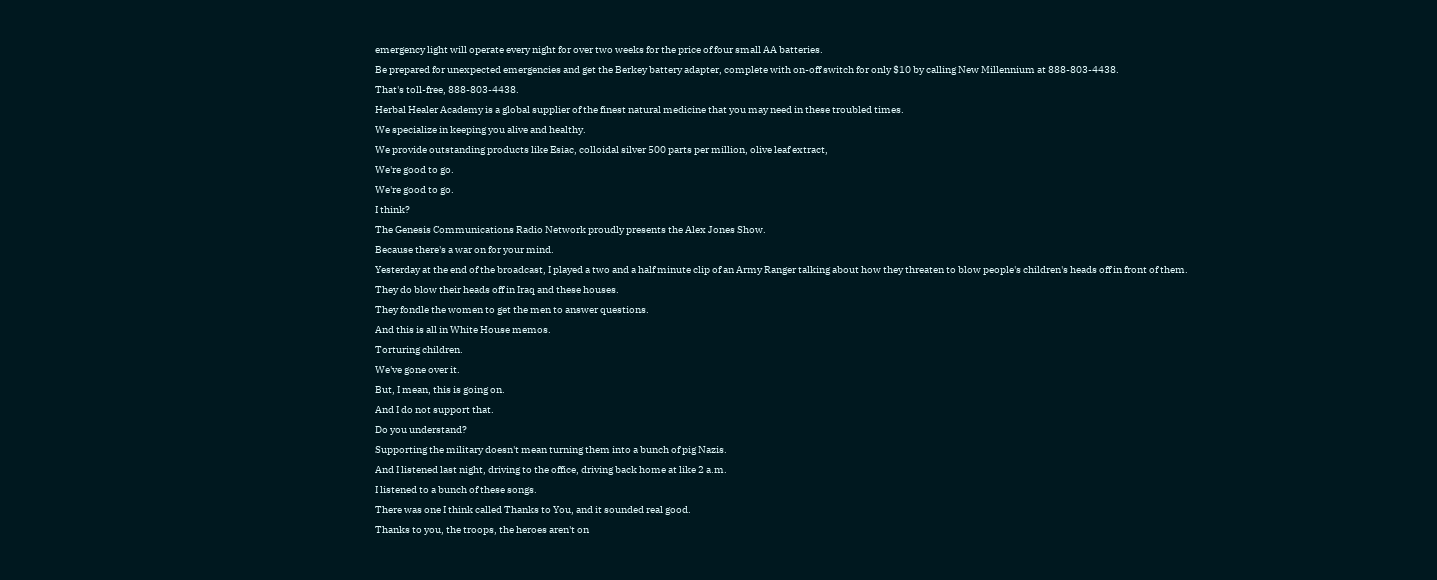emergency light will operate every night for over two weeks for the price of four small AA batteries.
Be prepared for unexpected emergencies and get the Berkey battery adapter, complete with on-off switch for only $10 by calling New Millennium at 888-803-4438.
That's toll-free, 888-803-4438.
Herbal Healer Academy is a global supplier of the finest natural medicine that you may need in these troubled times.
We specialize in keeping you alive and healthy.
We provide outstanding products like Esiac, colloidal silver 500 parts per million, olive leaf extract,
We're good to go.
We're good to go.
I think?
The Genesis Communications Radio Network proudly presents the Alex Jones Show.
Because there's a war on for your mind.
Yesterday at the end of the broadcast, I played a two and a half minute clip of an Army Ranger talking about how they threaten to blow people's children's heads off in front of them.
They do blow their heads off in Iraq and these houses.
They fondle the women to get the men to answer questions.
And this is all in White House memos.
Torturing children.
We've gone over it.
But, I mean, this is going on.
And I do not support that.
Do you understand?
Supporting the military doesn't mean turning them into a bunch of pig Nazis.
And I listened last night, driving to the office, driving back home at like 2 a.m.
I listened to a bunch of these songs.
There was one I think called Thanks to You, and it sounded real good.
Thanks to you, the troops, the heroes aren't on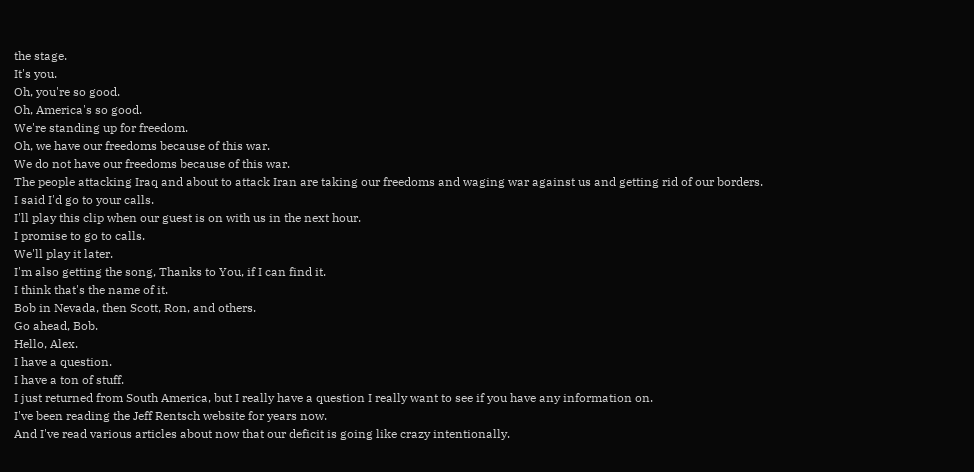the stage.
It's you.
Oh, you're so good.
Oh, America's so good.
We're standing up for freedom.
Oh, we have our freedoms because of this war.
We do not have our freedoms because of this war.
The people attacking Iraq and about to attack Iran are taking our freedoms and waging war against us and getting rid of our borders.
I said I'd go to your calls.
I'll play this clip when our guest is on with us in the next hour.
I promise to go to calls.
We'll play it later.
I'm also getting the song, Thanks to You, if I can find it.
I think that's the name of it.
Bob in Nevada, then Scott, Ron, and others.
Go ahead, Bob.
Hello, Alex.
I have a question.
I have a ton of stuff.
I just returned from South America, but I really have a question I really want to see if you have any information on.
I've been reading the Jeff Rentsch website for years now.
And I've read various articles about now that our deficit is going like crazy intentionally.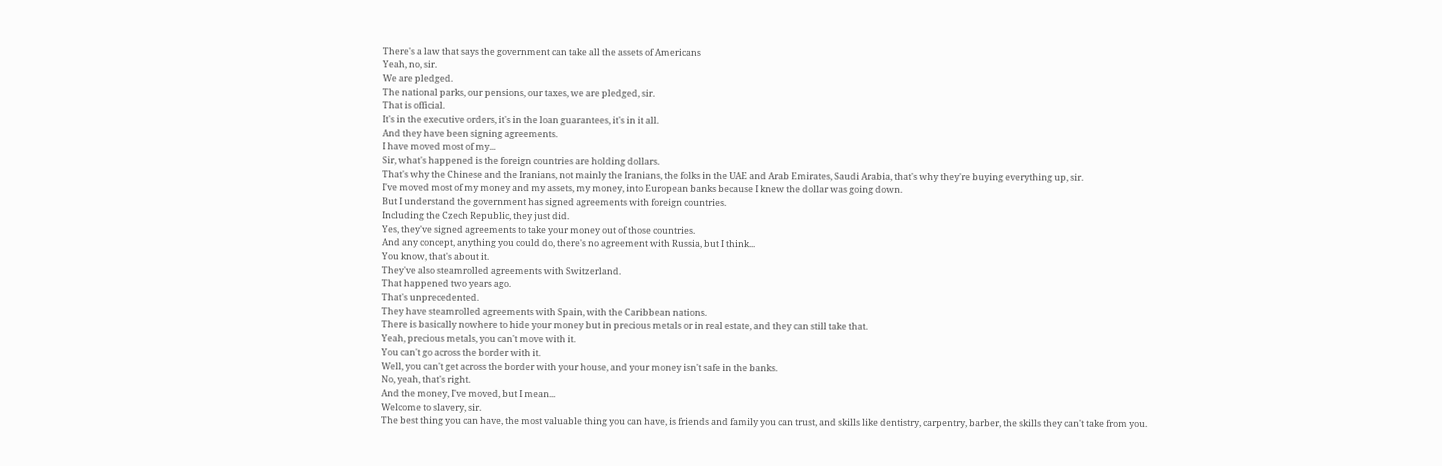There's a law that says the government can take all the assets of Americans
Yeah, no, sir.
We are pledged.
The national parks, our pensions, our taxes, we are pledged, sir.
That is official.
It's in the executive orders, it's in the loan guarantees, it's in it all.
And they have been signing agreements.
I have moved most of my...
Sir, what's happened is the foreign countries are holding dollars.
That's why the Chinese and the Iranians, not mainly the Iranians, the folks in the UAE and Arab Emirates, Saudi Arabia, that's why they're buying everything up, sir.
I've moved most of my money and my assets, my money, into European banks because I knew the dollar was going down.
But I understand the government has signed agreements with foreign countries.
Including the Czech Republic, they just did.
Yes, they've signed agreements to take your money out of those countries.
And any concept, anything you could do, there's no agreement with Russia, but I think...
You know, that's about it.
They've also steamrolled agreements with Switzerland.
That happened two years ago.
That's unprecedented.
They have steamrolled agreements with Spain, with the Caribbean nations.
There is basically nowhere to hide your money but in precious metals or in real estate, and they can still take that.
Yeah, precious metals, you can't move with it.
You can't go across the border with it.
Well, you can't get across the border with your house, and your money isn't safe in the banks.
No, yeah, that's right.
And the money, I've moved, but I mean...
Welcome to slavery, sir.
The best thing you can have, the most valuable thing you can have, is friends and family you can trust, and skills like dentistry, carpentry, barber, the skills they can't take from you.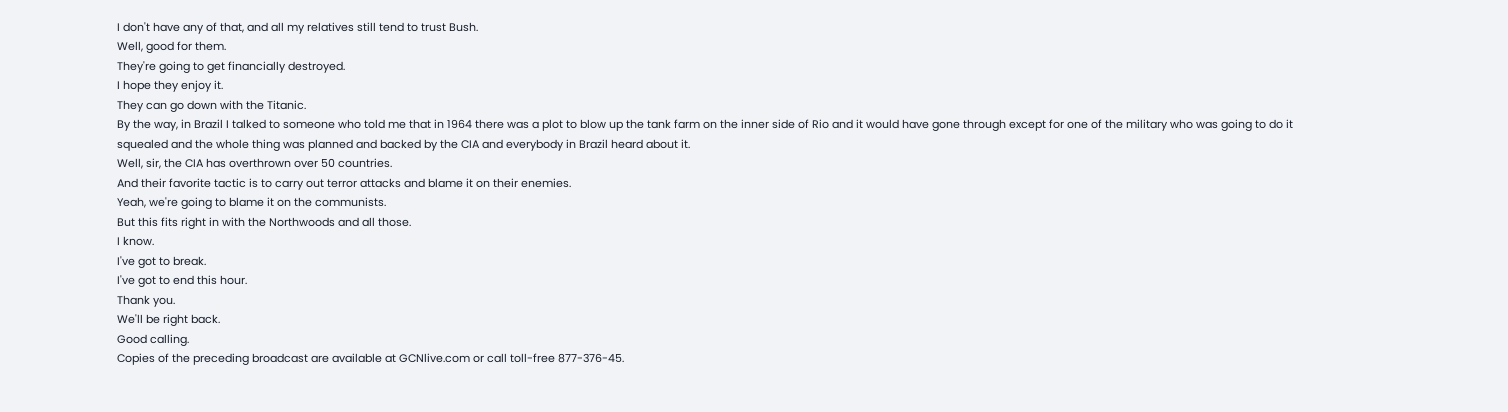I don't have any of that, and all my relatives still tend to trust Bush.
Well, good for them.
They're going to get financially destroyed.
I hope they enjoy it.
They can go down with the Titanic.
By the way, in Brazil I talked to someone who told me that in 1964 there was a plot to blow up the tank farm on the inner side of Rio and it would have gone through except for one of the military who was going to do it squealed and the whole thing was planned and backed by the CIA and everybody in Brazil heard about it.
Well, sir, the CIA has overthrown over 50 countries.
And their favorite tactic is to carry out terror attacks and blame it on their enemies.
Yeah, we're going to blame it on the communists.
But this fits right in with the Northwoods and all those.
I know.
I've got to break.
I've got to end this hour.
Thank you.
We'll be right back.
Good calling.
Copies of the preceding broadcast are available at GCNlive.com or call toll-free 877-376-45.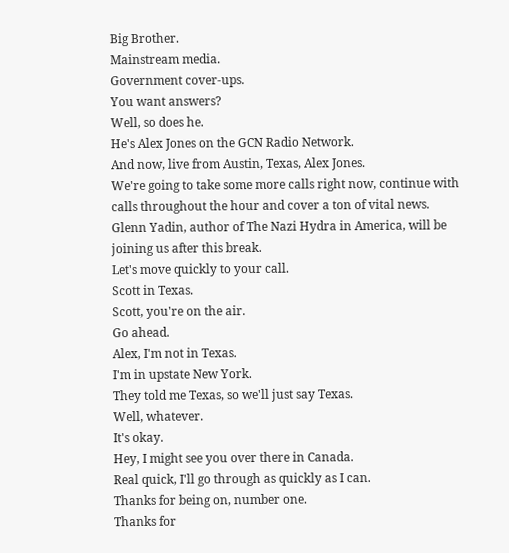Big Brother.
Mainstream media.
Government cover-ups.
You want answers?
Well, so does he.
He's Alex Jones on the GCN Radio Network.
And now, live from Austin, Texas, Alex Jones.
We're going to take some more calls right now, continue with calls throughout the hour and cover a ton of vital news.
Glenn Yadin, author of The Nazi Hydra in America, will be joining us after this break.
Let's move quickly to your call.
Scott in Texas.
Scott, you're on the air.
Go ahead.
Alex, I'm not in Texas.
I'm in upstate New York.
They told me Texas, so we'll just say Texas.
Well, whatever.
It's okay.
Hey, I might see you over there in Canada.
Real quick, I'll go through as quickly as I can.
Thanks for being on, number one.
Thanks for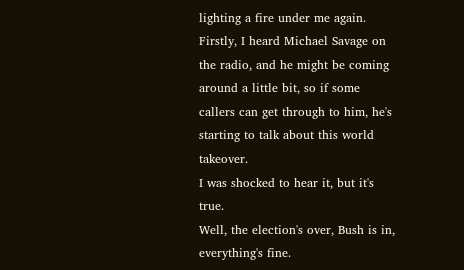lighting a fire under me again.
Firstly, I heard Michael Savage on the radio, and he might be coming around a little bit, so if some callers can get through to him, he's starting to talk about this world takeover.
I was shocked to hear it, but it's true.
Well, the election's over, Bush is in, everything's fine.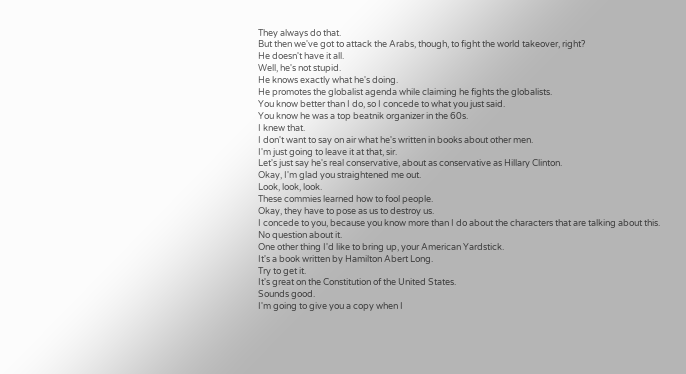They always do that.
But then we've got to attack the Arabs, though, to fight the world takeover, right?
He doesn't have it all.
Well, he's not stupid.
He knows exactly what he's doing.
He promotes the globalist agenda while claiming he fights the globalists.
You know better than I do, so I concede to what you just said.
You know he was a top beatnik organizer in the 60s.
I knew that.
I don't want to say on air what he's written in books about other men.
I'm just going to leave it at that, sir.
Let's just say he's real conservative, about as conservative as Hillary Clinton.
Okay, I'm glad you straightened me out.
Look, look, look.
These commies learned how to fool people.
Okay, they have to pose as us to destroy us.
I concede to you, because you know more than I do about the characters that are talking about this.
No question about it.
One other thing I'd like to bring up, your American Yardstick.
It's a book written by Hamilton Abert Long.
Try to get it.
It's great on the Constitution of the United States.
Sounds good.
I'm going to give you a copy when I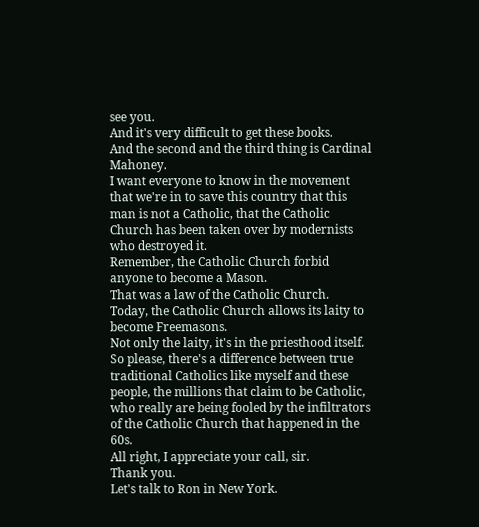see you.
And it's very difficult to get these books.
And the second and the third thing is Cardinal Mahoney.
I want everyone to know in the movement that we're in to save this country that this man is not a Catholic, that the Catholic Church has been taken over by modernists who destroyed it.
Remember, the Catholic Church forbid anyone to become a Mason.
That was a law of the Catholic Church.
Today, the Catholic Church allows its laity to become Freemasons.
Not only the laity, it's in the priesthood itself.
So please, there's a difference between true traditional Catholics like myself and these people, the millions that claim to be Catholic, who really are being fooled by the infiltrators of the Catholic Church that happened in the 60s.
All right, I appreciate your call, sir.
Thank you.
Let's talk to Ron in New York.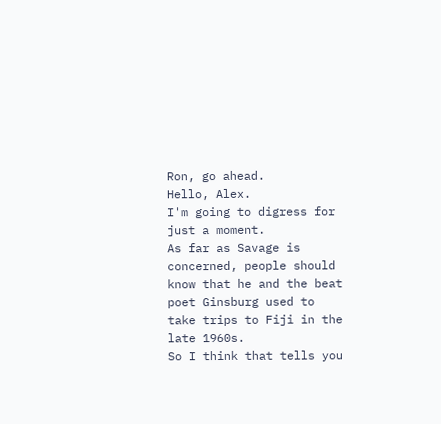Ron, go ahead.
Hello, Alex.
I'm going to digress for just a moment.
As far as Savage is concerned, people should know that he and the beat poet Ginsburg used to take trips to Fiji in the late 1960s.
So I think that tells you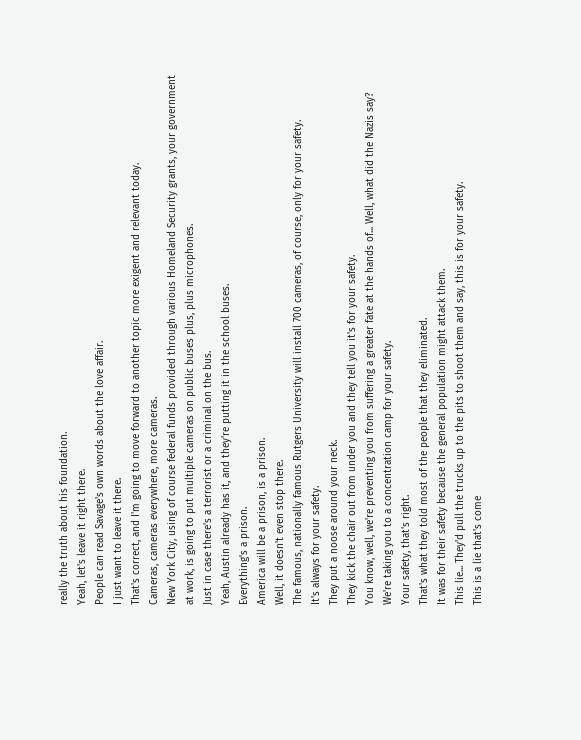really the truth about his foundation.
Yeah, let's leave it right there.
People can read Savage's own words about the love affair.
I just want to leave it there.
That's correct, and I'm going to move forward to another topic more exigent and relevant today.
Cameras, cameras everywhere, more cameras.
New York City, using of course federal funds provided through various Homeland Security grants, your government at work, is going to put multiple cameras on public buses plus, plus microphones.
Just in case there's a terrorist or a criminal on the bus.
Yeah, Austin already has it, and they're putting it in the school buses.
Everything's a prison.
America will be a prison, is a prison.
Well, it doesn't even stop there.
The famous, nationally famous Rutgers University will install 700 cameras, of course, only for your safety.
It's always for your safety.
They put a noose around your neck.
They kick the chair out from under you and they tell you it's for your safety.
You know, well, we're preventing you from suffering a greater fate at the hands of... Well, what did the Nazis say?
We're taking you to a concentration camp for your safety.
Your safety, that's right.
That's what they told most of the people that they eliminated.
It was for their safety because the general population might attack them.
This lie... They'd pull the trucks up to the pits to shoot them and say, this is for your safety.
This is a lie that's come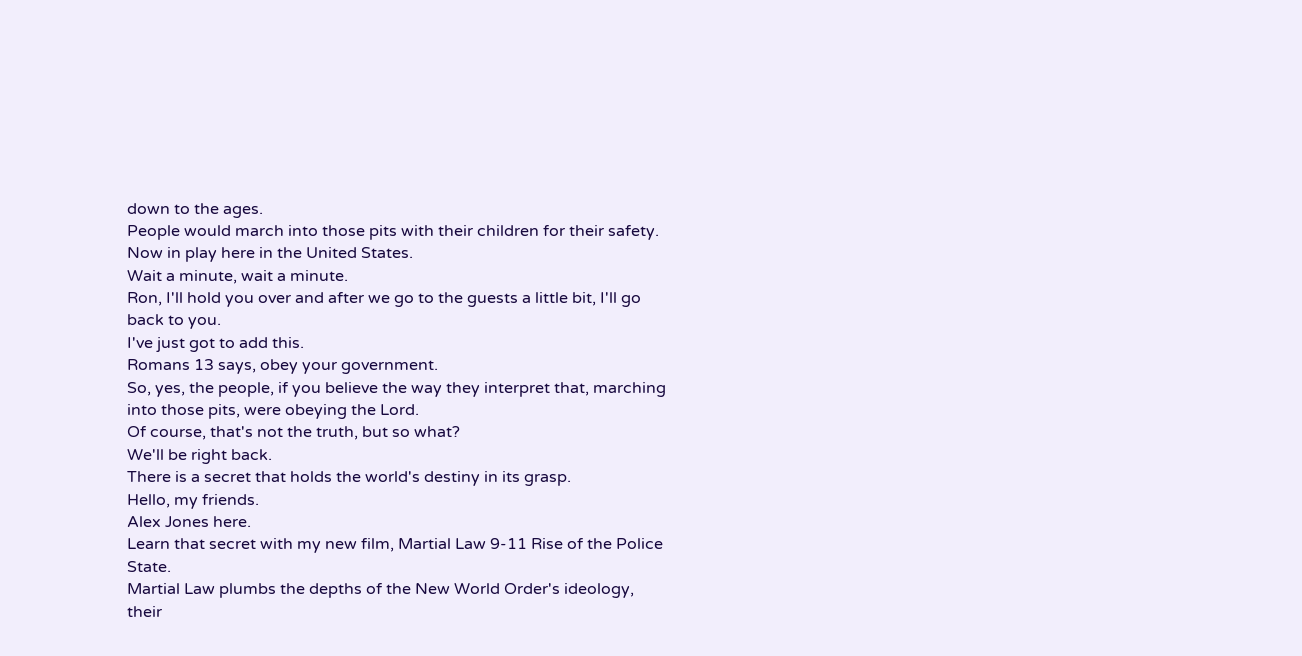down to the ages.
People would march into those pits with their children for their safety.
Now in play here in the United States.
Wait a minute, wait a minute.
Ron, I'll hold you over and after we go to the guests a little bit, I'll go back to you.
I've just got to add this.
Romans 13 says, obey your government.
So, yes, the people, if you believe the way they interpret that, marching into those pits, were obeying the Lord.
Of course, that's not the truth, but so what?
We'll be right back.
There is a secret that holds the world's destiny in its grasp.
Hello, my friends.
Alex Jones here.
Learn that secret with my new film, Martial Law 9-11 Rise of the Police State.
Martial Law plumbs the depths of the New World Order's ideology, their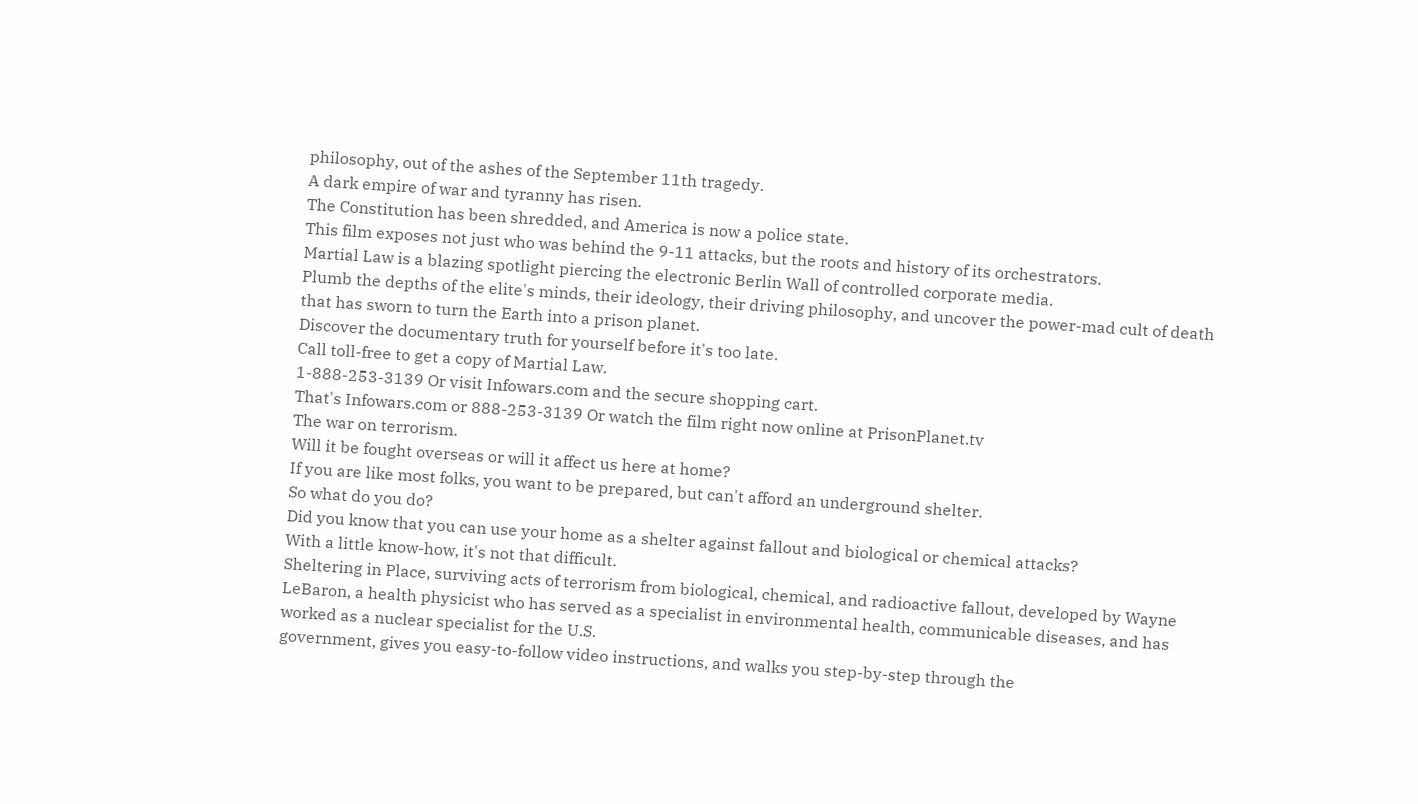philosophy, out of the ashes of the September 11th tragedy.
A dark empire of war and tyranny has risen.
The Constitution has been shredded, and America is now a police state.
This film exposes not just who was behind the 9-11 attacks, but the roots and history of its orchestrators.
Martial Law is a blazing spotlight piercing the electronic Berlin Wall of controlled corporate media.
Plumb the depths of the elite's minds, their ideology, their driving philosophy, and uncover the power-mad cult of death that has sworn to turn the Earth into a prison planet.
Discover the documentary truth for yourself before it's too late.
Call toll-free to get a copy of Martial Law.
1-888-253-3139 Or visit Infowars.com and the secure shopping cart.
That's Infowars.com or 888-253-3139 Or watch the film right now online at PrisonPlanet.tv
The war on terrorism.
Will it be fought overseas or will it affect us here at home?
If you are like most folks, you want to be prepared, but can't afford an underground shelter.
So what do you do?
Did you know that you can use your home as a shelter against fallout and biological or chemical attacks?
With a little know-how, it's not that difficult.
Sheltering in Place, surviving acts of terrorism from biological, chemical, and radioactive fallout, developed by Wayne LeBaron, a health physicist who has served as a specialist in environmental health, communicable diseases, and has worked as a nuclear specialist for the U.S.
government, gives you easy-to-follow video instructions, and walks you step-by-step through the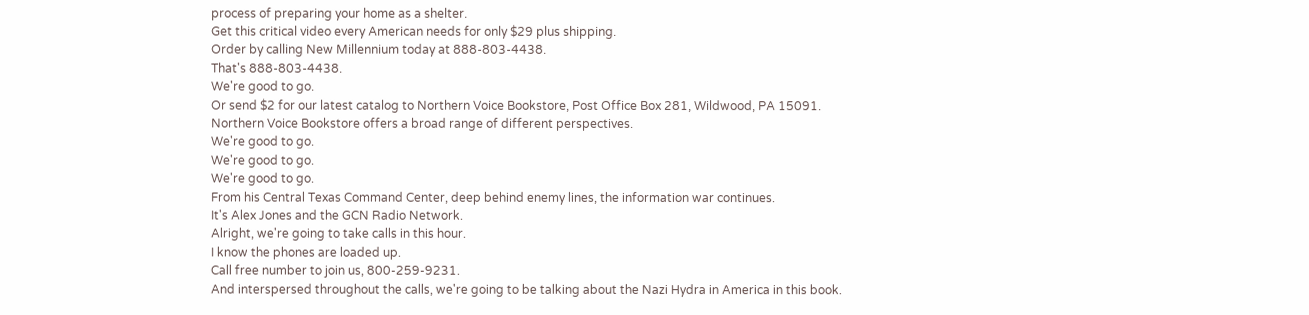process of preparing your home as a shelter.
Get this critical video every American needs for only $29 plus shipping.
Order by calling New Millennium today at 888-803-4438.
That's 888-803-4438.
We're good to go.
Or send $2 for our latest catalog to Northern Voice Bookstore, Post Office Box 281, Wildwood, PA 15091.
Northern Voice Bookstore offers a broad range of different perspectives.
We're good to go.
We're good to go.
We're good to go.
From his Central Texas Command Center, deep behind enemy lines, the information war continues.
It's Alex Jones and the GCN Radio Network.
Alright, we're going to take calls in this hour.
I know the phones are loaded up.
Call free number to join us, 800-259-9231.
And interspersed throughout the calls, we're going to be talking about the Nazi Hydra in America in this book.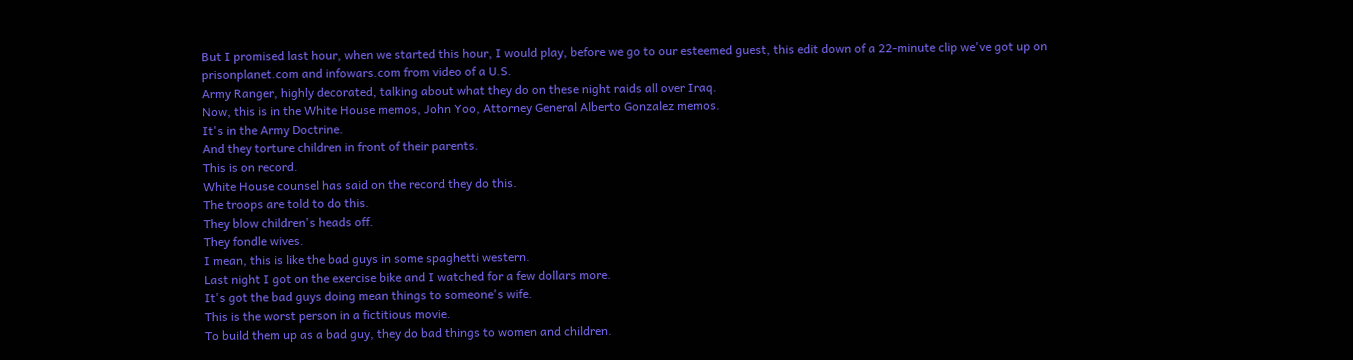But I promised last hour, when we started this hour, I would play, before we go to our esteemed guest, this edit down of a 22-minute clip we've got up on prisonplanet.com and infowars.com from video of a U.S.
Army Ranger, highly decorated, talking about what they do on these night raids all over Iraq.
Now, this is in the White House memos, John Yoo, Attorney General Alberto Gonzalez memos.
It's in the Army Doctrine.
And they torture children in front of their parents.
This is on record.
White House counsel has said on the record they do this.
The troops are told to do this.
They blow children's heads off.
They fondle wives.
I mean, this is like the bad guys in some spaghetti western.
Last night I got on the exercise bike and I watched for a few dollars more.
It's got the bad guys doing mean things to someone's wife.
This is the worst person in a fictitious movie.
To build them up as a bad guy, they do bad things to women and children.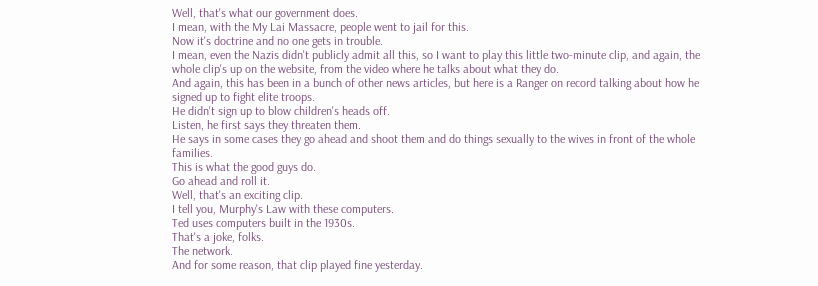Well, that's what our government does.
I mean, with the My Lai Massacre, people went to jail for this.
Now it's doctrine and no one gets in trouble.
I mean, even the Nazis didn't publicly admit all this, so I want to play this little two-minute clip, and again, the whole clip's up on the website, from the video where he talks about what they do.
And again, this has been in a bunch of other news articles, but here is a Ranger on record talking about how he signed up to fight elite troops.
He didn't sign up to blow children's heads off.
Listen, he first says they threaten them.
He says in some cases they go ahead and shoot them and do things sexually to the wives in front of the whole families.
This is what the good guys do.
Go ahead and roll it.
Well, that's an exciting clip.
I tell you, Murphy's Law with these computers.
Ted uses computers built in the 1930s.
That's a joke, folks.
The network.
And for some reason, that clip played fine yesterday.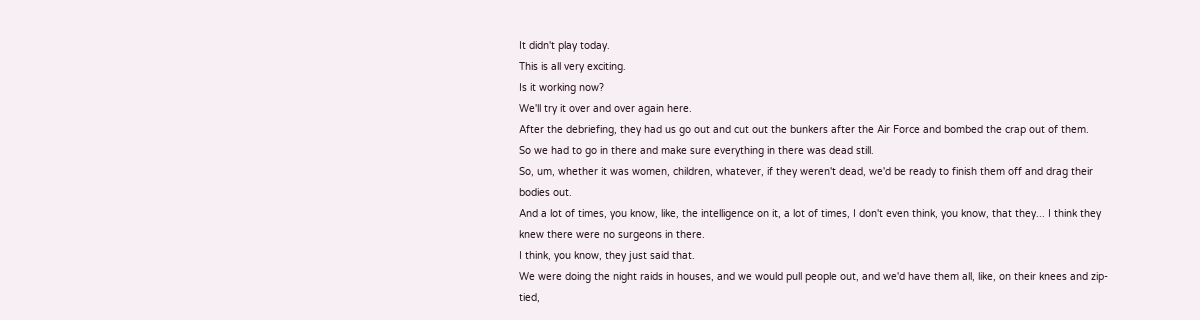It didn't play today.
This is all very exciting.
Is it working now?
We'll try it over and over again here.
After the debriefing, they had us go out and cut out the bunkers after the Air Force and bombed the crap out of them.
So we had to go in there and make sure everything in there was dead still.
So, um, whether it was women, children, whatever, if they weren't dead, we'd be ready to finish them off and drag their bodies out.
And a lot of times, you know, like, the intelligence on it, a lot of times, I don't even think, you know, that they... I think they knew there were no surgeons in there.
I think, you know, they just said that.
We were doing the night raids in houses, and we would pull people out, and we'd have them all, like, on their knees and zip-tied,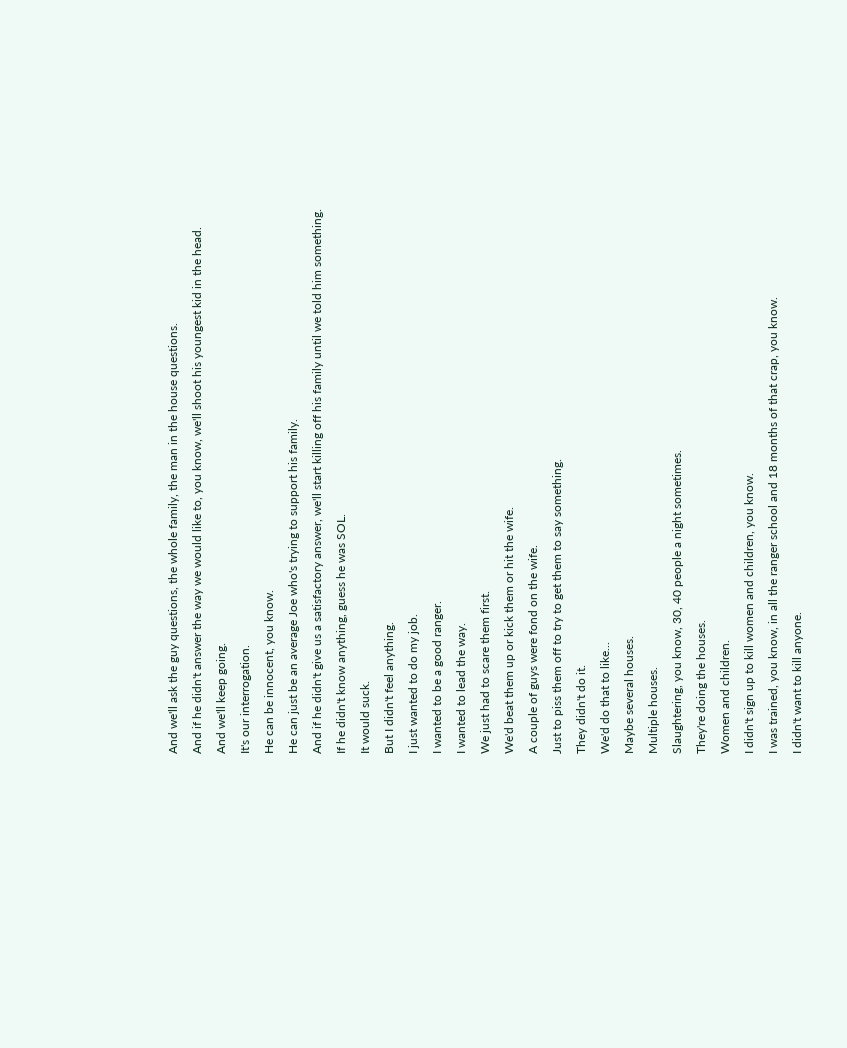And we'll ask the guy questions, the whole family, the man in the house questions.
And if he didn't answer the way we would like to, you know, we'll shoot his youngest kid in the head.
And we'll keep going.
It's our interrogation.
He can be innocent, you know.
He can just be an average Joe who's trying to support his family.
And if he didn't give us a satisfactory answer, we'll start killing off his family until we told him something.
If he didn't know anything, guess he was SOL.
It would suck.
But I didn't feel anything.
I just wanted to do my job.
I wanted to be a good ranger.
I wanted to lead the way.
We just had to scare them first.
We'd beat them up or kick them or hit the wife.
A couple of guys were fond on the wife.
Just to piss them off to try to get them to say something.
They didn't do it.
We'd do that to like...
Maybe several houses.
Multiple houses.
Slaughtering, you know, 30, 40 people a night sometimes.
They're doing the houses.
Women and children.
I didn't sign up to kill women and children, you know.
I was trained, you know, in all the ranger school and 18 months of that crap, you know.
I didn't want to kill anyone.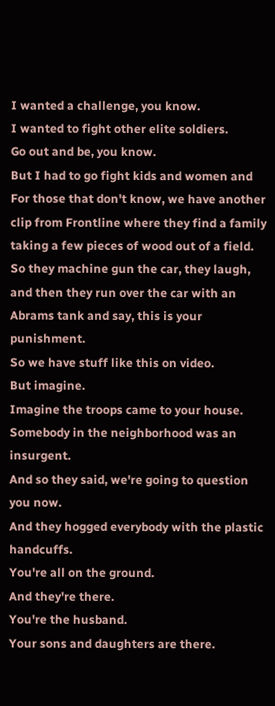I wanted a challenge, you know.
I wanted to fight other elite soldiers.
Go out and be, you know.
But I had to go fight kids and women and
For those that don't know, we have another clip from Frontline where they find a family taking a few pieces of wood out of a field.
So they machine gun the car, they laugh, and then they run over the car with an Abrams tank and say, this is your punishment.
So we have stuff like this on video.
But imagine.
Imagine the troops came to your house.
Somebody in the neighborhood was an insurgent.
And so they said, we're going to question you now.
And they hogged everybody with the plastic handcuffs.
You're all on the ground.
And they're there.
You're the husband.
Your sons and daughters are there.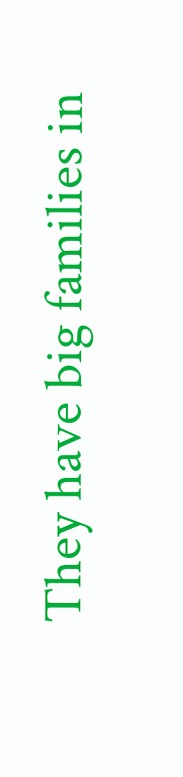They have big families in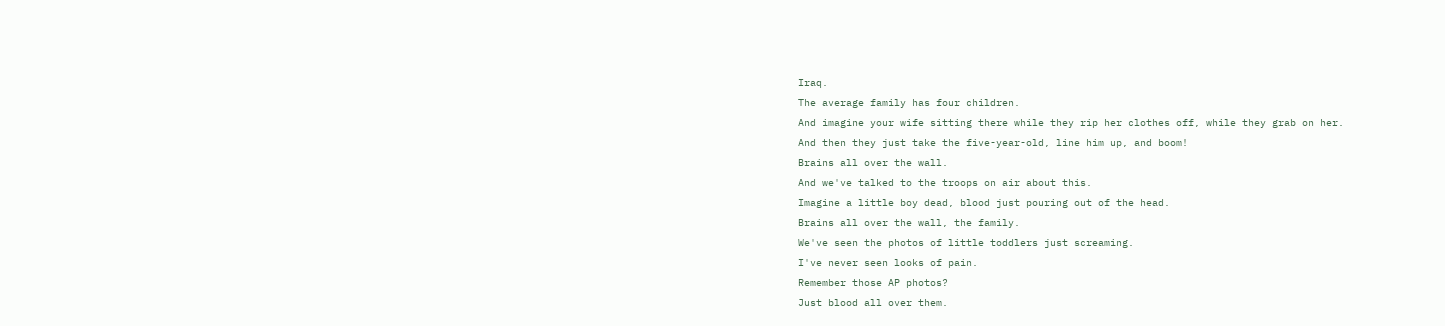Iraq.
The average family has four children.
And imagine your wife sitting there while they rip her clothes off, while they grab on her.
And then they just take the five-year-old, line him up, and boom!
Brains all over the wall.
And we've talked to the troops on air about this.
Imagine a little boy dead, blood just pouring out of the head.
Brains all over the wall, the family.
We've seen the photos of little toddlers just screaming.
I've never seen looks of pain.
Remember those AP photos?
Just blood all over them.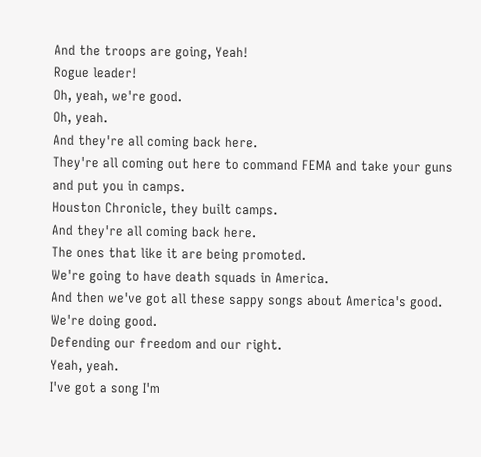And the troops are going, Yeah!
Rogue leader!
Oh, yeah, we're good.
Oh, yeah.
And they're all coming back here.
They're all coming out here to command FEMA and take your guns and put you in camps.
Houston Chronicle, they built camps.
And they're all coming back here.
The ones that like it are being promoted.
We're going to have death squads in America.
And then we've got all these sappy songs about America's good.
We're doing good.
Defending our freedom and our right.
Yeah, yeah.
I've got a song I'm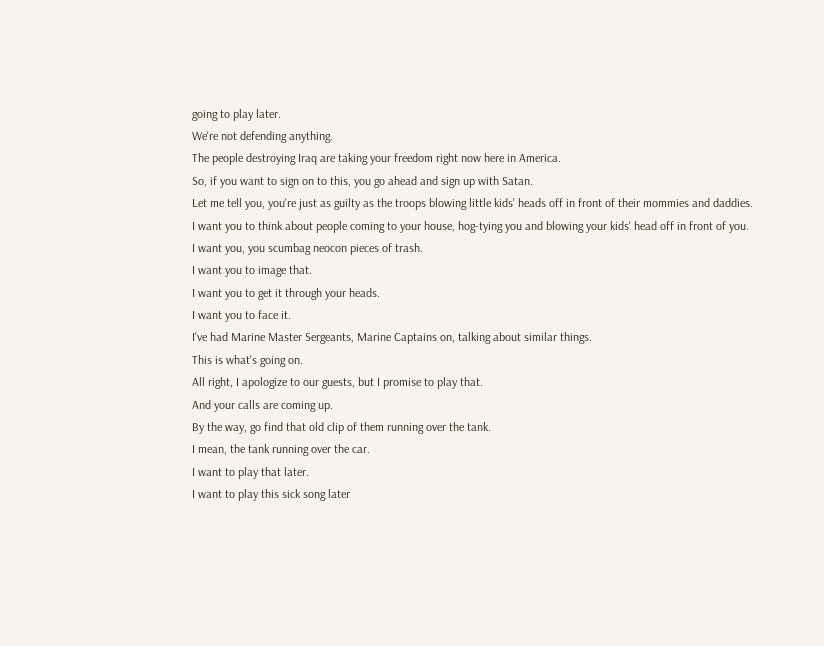going to play later.
We're not defending anything.
The people destroying Iraq are taking your freedom right now here in America.
So, if you want to sign on to this, you go ahead and sign up with Satan.
Let me tell you, you're just as guilty as the troops blowing little kids' heads off in front of their mommies and daddies.
I want you to think about people coming to your house, hog-tying you and blowing your kids' head off in front of you.
I want you, you scumbag neocon pieces of trash.
I want you to image that.
I want you to get it through your heads.
I want you to face it.
I've had Marine Master Sergeants, Marine Captains on, talking about similar things.
This is what's going on.
All right, I apologize to our guests, but I promise to play that.
And your calls are coming up.
By the way, go find that old clip of them running over the tank.
I mean, the tank running over the car.
I want to play that later.
I want to play this sick song later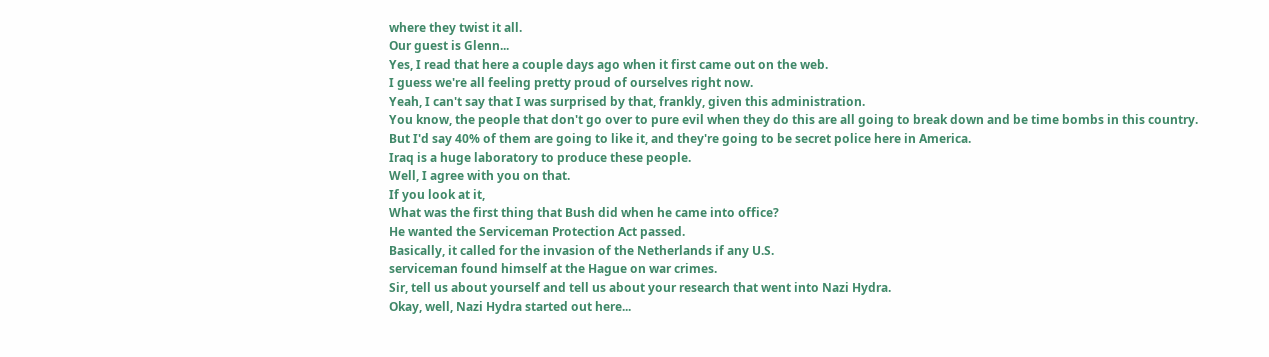where they twist it all.
Our guest is Glenn...
Yes, I read that here a couple days ago when it first came out on the web.
I guess we're all feeling pretty proud of ourselves right now.
Yeah, I can't say that I was surprised by that, frankly, given this administration.
You know, the people that don't go over to pure evil when they do this are all going to break down and be time bombs in this country.
But I'd say 40% of them are going to like it, and they're going to be secret police here in America.
Iraq is a huge laboratory to produce these people.
Well, I agree with you on that.
If you look at it,
What was the first thing that Bush did when he came into office?
He wanted the Serviceman Protection Act passed.
Basically, it called for the invasion of the Netherlands if any U.S.
serviceman found himself at the Hague on war crimes.
Sir, tell us about yourself and tell us about your research that went into Nazi Hydra.
Okay, well, Nazi Hydra started out here...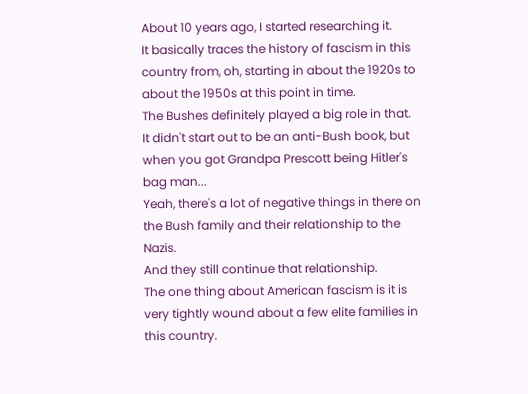About 10 years ago, I started researching it.
It basically traces the history of fascism in this country from, oh, starting in about the 1920s to about the 1950s at this point in time.
The Bushes definitely played a big role in that.
It didn't start out to be an anti-Bush book, but when you got Grandpa Prescott being Hitler's bag man...
Yeah, there's a lot of negative things in there on the Bush family and their relationship to the Nazis.
And they still continue that relationship.
The one thing about American fascism is it is very tightly wound about a few elite families in this country.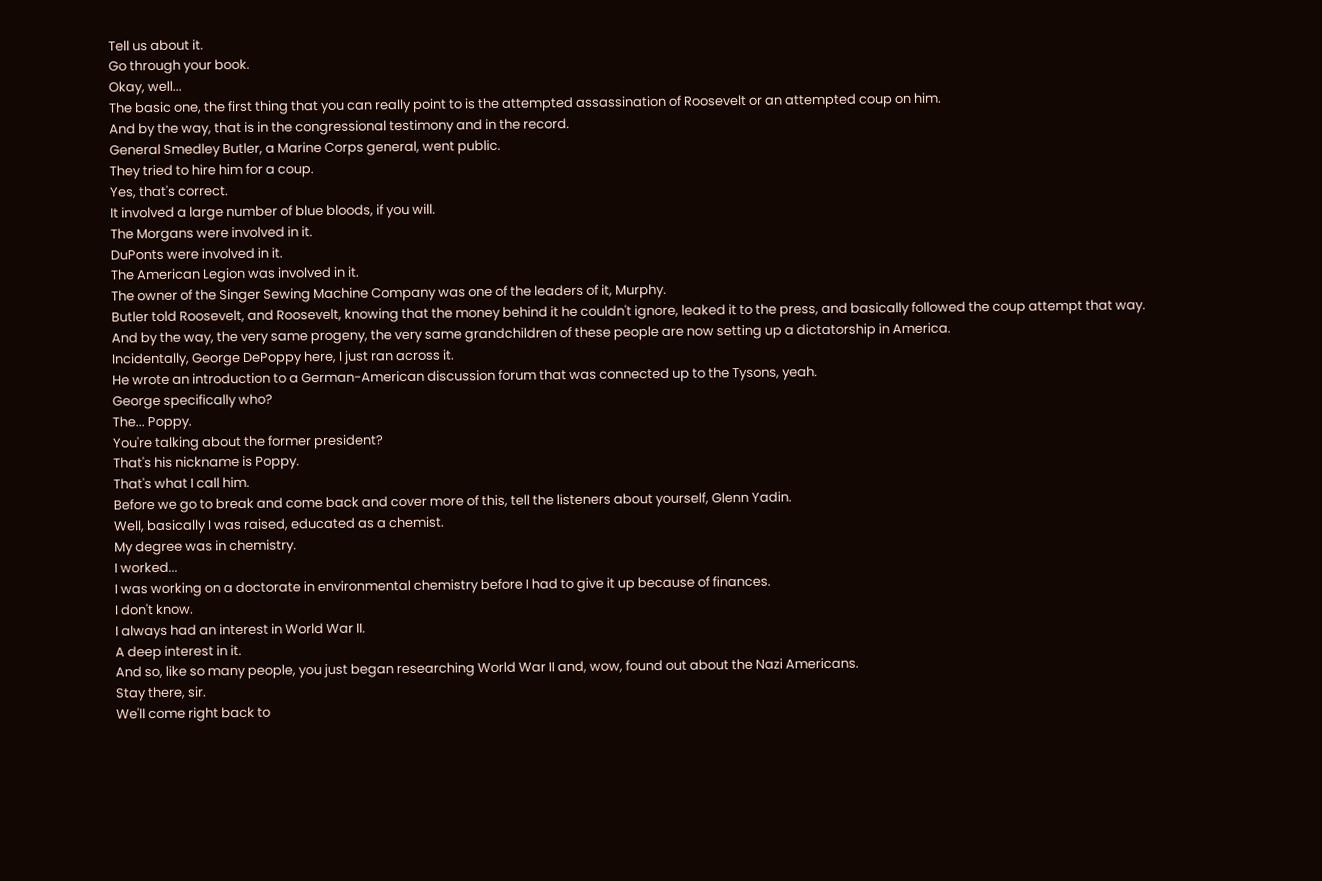Tell us about it.
Go through your book.
Okay, well...
The basic one, the first thing that you can really point to is the attempted assassination of Roosevelt or an attempted coup on him.
And by the way, that is in the congressional testimony and in the record.
General Smedley Butler, a Marine Corps general, went public.
They tried to hire him for a coup.
Yes, that's correct.
It involved a large number of blue bloods, if you will.
The Morgans were involved in it.
DuPonts were involved in it.
The American Legion was involved in it.
The owner of the Singer Sewing Machine Company was one of the leaders of it, Murphy.
Butler told Roosevelt, and Roosevelt, knowing that the money behind it he couldn't ignore, leaked it to the press, and basically followed the coup attempt that way.
And by the way, the very same progeny, the very same grandchildren of these people are now setting up a dictatorship in America.
Incidentally, George DePoppy here, I just ran across it.
He wrote an introduction to a German-American discussion forum that was connected up to the Tysons, yeah.
George specifically who?
The... Poppy.
You're talking about the former president?
That's his nickname is Poppy.
That's what I call him.
Before we go to break and come back and cover more of this, tell the listeners about yourself, Glenn Yadin.
Well, basically I was raised, educated as a chemist.
My degree was in chemistry.
I worked...
I was working on a doctorate in environmental chemistry before I had to give it up because of finances.
I don't know.
I always had an interest in World War II.
A deep interest in it.
And so, like so many people, you just began researching World War II and, wow, found out about the Nazi Americans.
Stay there, sir.
We'll come right back to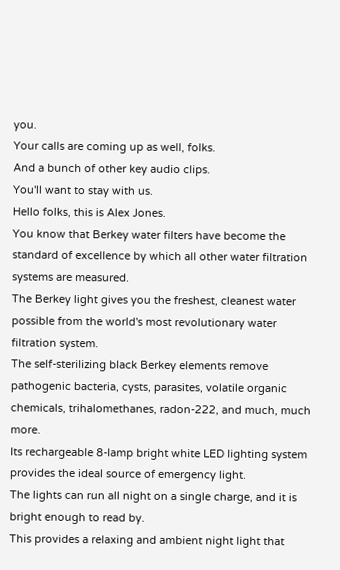you.
Your calls are coming up as well, folks.
And a bunch of other key audio clips.
You'll want to stay with us.
Hello folks, this is Alex Jones.
You know that Berkey water filters have become the standard of excellence by which all other water filtration systems are measured.
The Berkey light gives you the freshest, cleanest water possible from the world's most revolutionary water filtration system.
The self-sterilizing black Berkey elements remove pathogenic bacteria, cysts, parasites, volatile organic chemicals, trihalomethanes, radon-222, and much, much more.
Its rechargeable 8-lamp bright white LED lighting system provides the ideal source of emergency light.
The lights can run all night on a single charge, and it is bright enough to read by.
This provides a relaxing and ambient night light that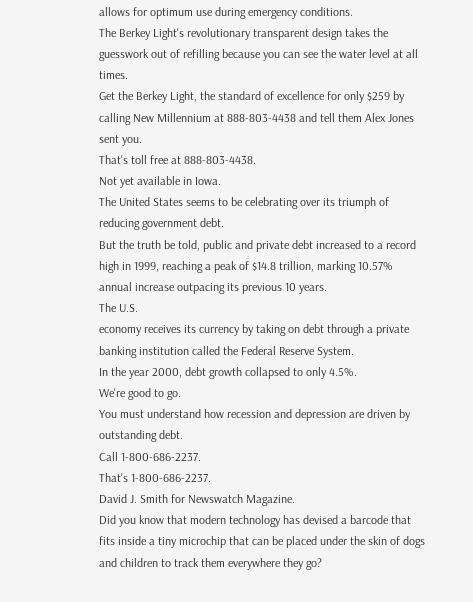allows for optimum use during emergency conditions.
The Berkey Light's revolutionary transparent design takes the guesswork out of refilling because you can see the water level at all times.
Get the Berkey Light, the standard of excellence for only $259 by calling New Millennium at 888-803-4438 and tell them Alex Jones sent you.
That's toll free at 888-803-4438.
Not yet available in Iowa.
The United States seems to be celebrating over its triumph of reducing government debt.
But the truth be told, public and private debt increased to a record high in 1999, reaching a peak of $14.8 trillion, marking 10.57% annual increase outpacing its previous 10 years.
The U.S.
economy receives its currency by taking on debt through a private banking institution called the Federal Reserve System.
In the year 2000, debt growth collapsed to only 4.5%.
We're good to go.
You must understand how recession and depression are driven by outstanding debt.
Call 1-800-686-2237.
That's 1-800-686-2237.
David J. Smith for Newswatch Magazine.
Did you know that modern technology has devised a barcode that fits inside a tiny microchip that can be placed under the skin of dogs and children to track them everywhere they go?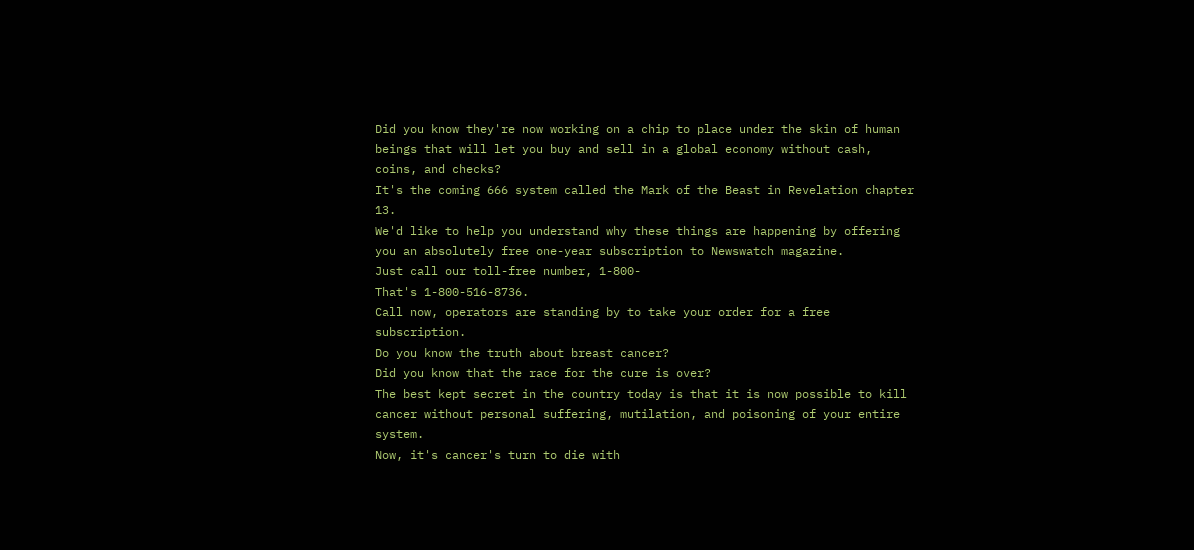Did you know they're now working on a chip to place under the skin of human beings that will let you buy and sell in a global economy without cash, coins, and checks?
It's the coming 666 system called the Mark of the Beast in Revelation chapter 13.
We'd like to help you understand why these things are happening by offering you an absolutely free one-year subscription to Newswatch magazine.
Just call our toll-free number, 1-800-
That's 1-800-516-8736.
Call now, operators are standing by to take your order for a free subscription.
Do you know the truth about breast cancer?
Did you know that the race for the cure is over?
The best kept secret in the country today is that it is now possible to kill cancer without personal suffering, mutilation, and poisoning of your entire system.
Now, it's cancer's turn to die with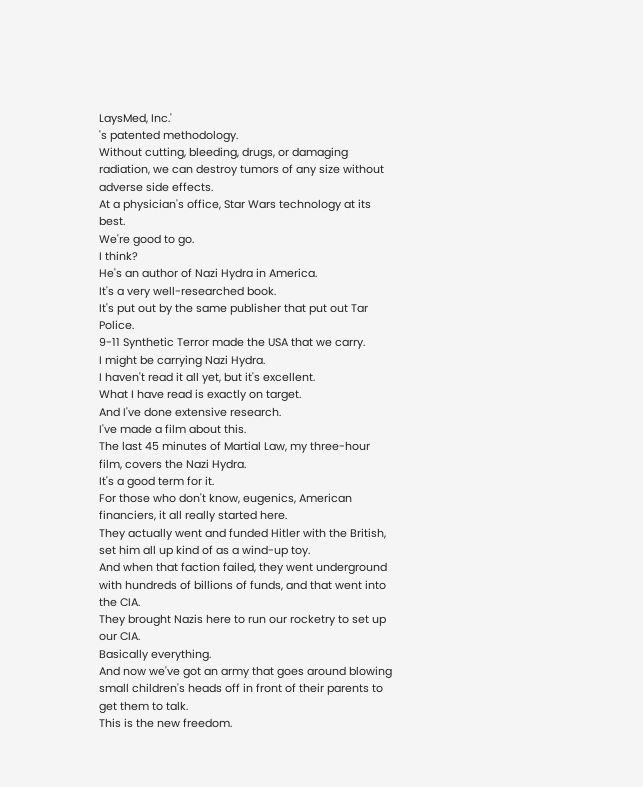LaysMed, Inc.'
's patented methodology.
Without cutting, bleeding, drugs, or damaging radiation, we can destroy tumors of any size without adverse side effects.
At a physician's office, Star Wars technology at its best.
We're good to go.
I think?
He's an author of Nazi Hydra in America.
It's a very well-researched book.
It's put out by the same publisher that put out Tar Police.
9-11 Synthetic Terror made the USA that we carry.
I might be carrying Nazi Hydra.
I haven't read it all yet, but it's excellent.
What I have read is exactly on target.
And I've done extensive research.
I've made a film about this.
The last 45 minutes of Martial Law, my three-hour film, covers the Nazi Hydra.
It's a good term for it.
For those who don't know, eugenics, American financiers, it all really started here.
They actually went and funded Hitler with the British, set him all up kind of as a wind-up toy.
And when that faction failed, they went underground with hundreds of billions of funds, and that went into the CIA.
They brought Nazis here to run our rocketry to set up our CIA.
Basically everything.
And now we've got an army that goes around blowing small children's heads off in front of their parents to get them to talk.
This is the new freedom.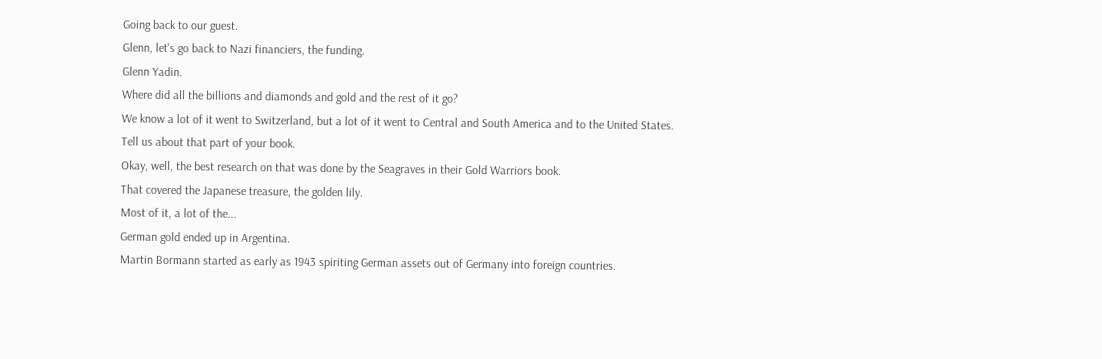Going back to our guest.
Glenn, let's go back to Nazi financiers, the funding.
Glenn Yadin.
Where did all the billions and diamonds and gold and the rest of it go?
We know a lot of it went to Switzerland, but a lot of it went to Central and South America and to the United States.
Tell us about that part of your book.
Okay, well, the best research on that was done by the Seagraves in their Gold Warriors book.
That covered the Japanese treasure, the golden lily.
Most of it, a lot of the...
German gold ended up in Argentina.
Martin Bormann started as early as 1943 spiriting German assets out of Germany into foreign countries.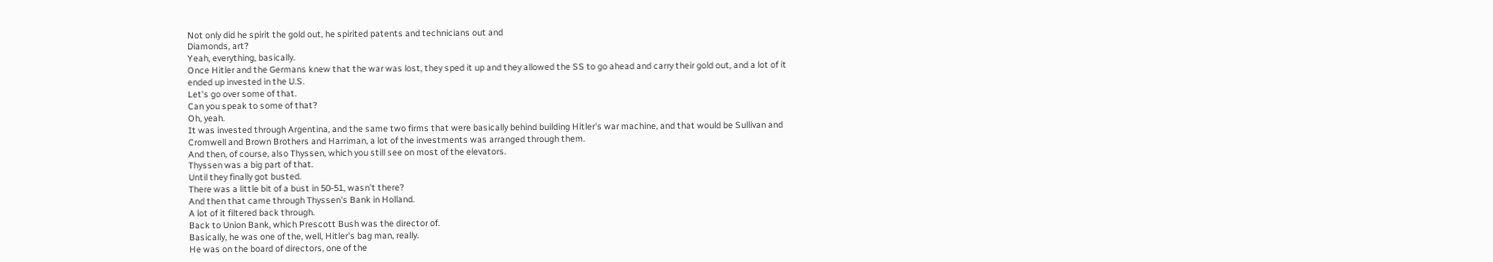Not only did he spirit the gold out, he spirited patents and technicians out and
Diamonds, art?
Yeah, everything, basically.
Once Hitler and the Germans knew that the war was lost, they sped it up and they allowed the SS to go ahead and carry their gold out, and a lot of it ended up invested in the U.S.
Let's go over some of that.
Can you speak to some of that?
Oh, yeah.
It was invested through Argentina, and the same two firms that were basically behind building Hitler's war machine, and that would be Sullivan and Cromwell and Brown Brothers and Harriman, a lot of the investments was arranged through them.
And then, of course, also Thyssen, which you still see on most of the elevators.
Thyssen was a big part of that.
Until they finally got busted.
There was a little bit of a bust in 50-51, wasn't there?
And then that came through Thyssen's Bank in Holland.
A lot of it filtered back through.
Back to Union Bank, which Prescott Bush was the director of.
Basically, he was one of the, well, Hitler's bag man, really.
He was on the board of directors, one of the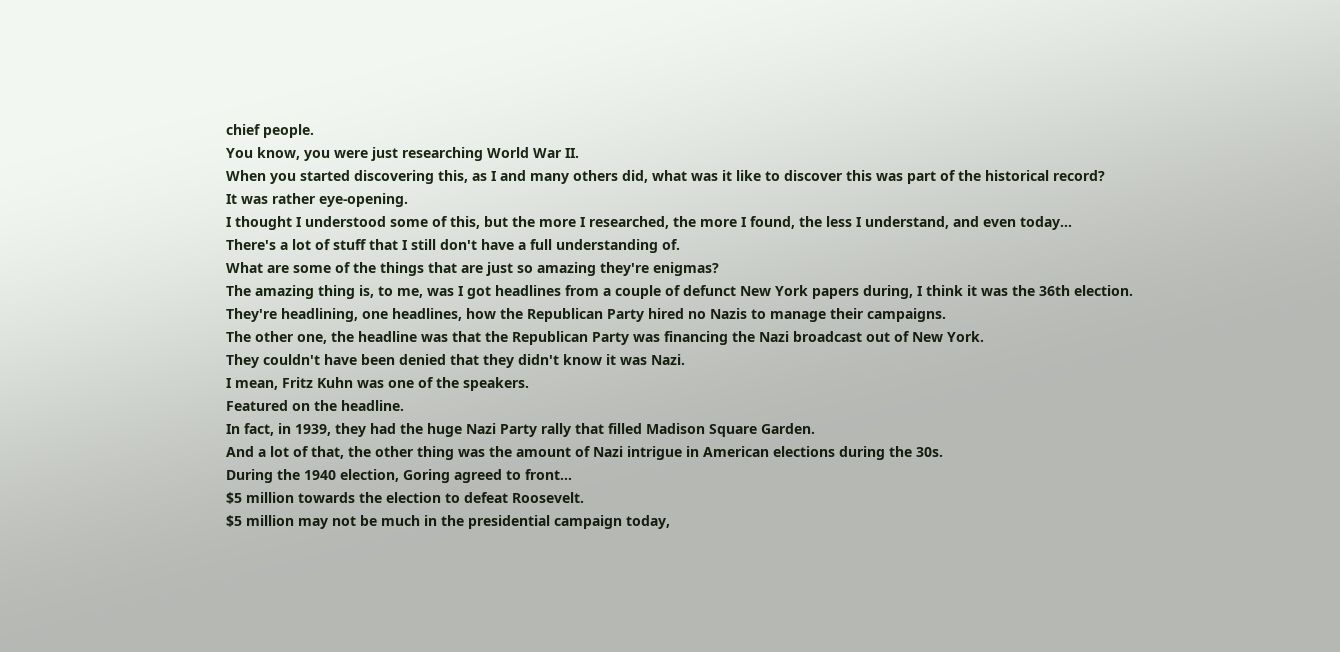chief people.
You know, you were just researching World War II.
When you started discovering this, as I and many others did, what was it like to discover this was part of the historical record?
It was rather eye-opening.
I thought I understood some of this, but the more I researched, the more I found, the less I understand, and even today...
There's a lot of stuff that I still don't have a full understanding of.
What are some of the things that are just so amazing they're enigmas?
The amazing thing is, to me, was I got headlines from a couple of defunct New York papers during, I think it was the 36th election.
They're headlining, one headlines, how the Republican Party hired no Nazis to manage their campaigns.
The other one, the headline was that the Republican Party was financing the Nazi broadcast out of New York.
They couldn't have been denied that they didn't know it was Nazi.
I mean, Fritz Kuhn was one of the speakers.
Featured on the headline.
In fact, in 1939, they had the huge Nazi Party rally that filled Madison Square Garden.
And a lot of that, the other thing was the amount of Nazi intrigue in American elections during the 30s.
During the 1940 election, Goring agreed to front...
$5 million towards the election to defeat Roosevelt.
$5 million may not be much in the presidential campaign today,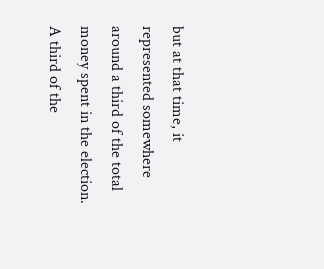but at that time, it represented somewhere around a third of the total money spent in the election.
A third of the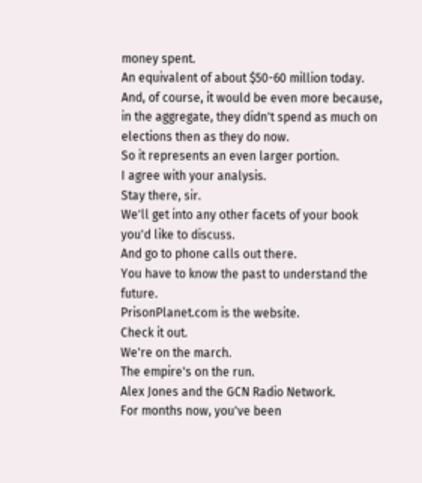money spent.
An equivalent of about $50-60 million today.
And, of course, it would be even more because, in the aggregate, they didn't spend as much on elections then as they do now.
So it represents an even larger portion.
I agree with your analysis.
Stay there, sir.
We'll get into any other facets of your book you'd like to discuss.
And go to phone calls out there.
You have to know the past to understand the future.
PrisonPlanet.com is the website.
Check it out.
We're on the march.
The empire's on the run.
Alex Jones and the GCN Radio Network.
For months now, you've been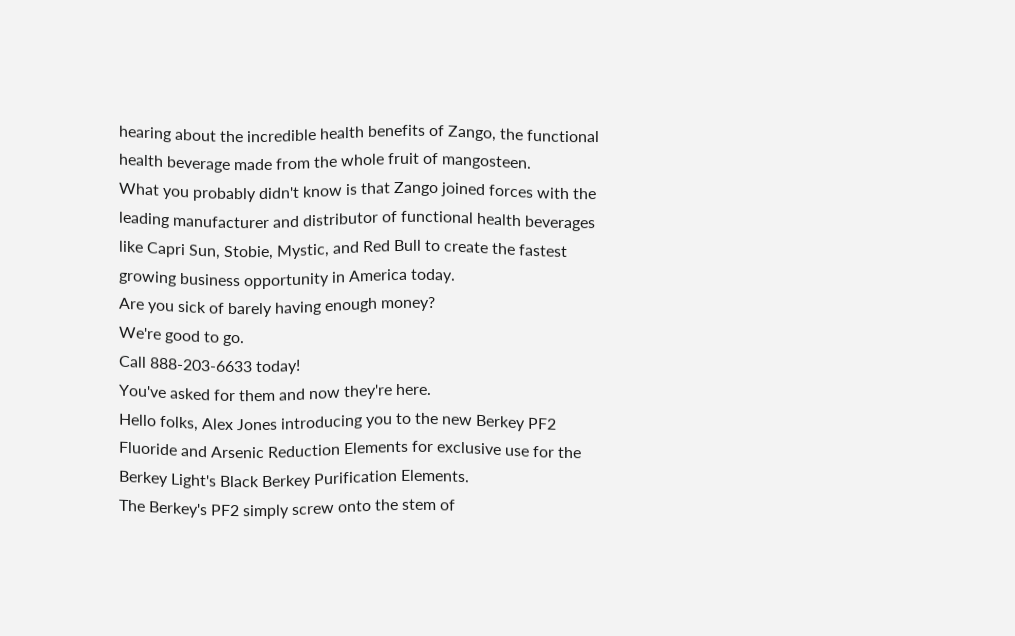hearing about the incredible health benefits of Zango, the functional health beverage made from the whole fruit of mangosteen.
What you probably didn't know is that Zango joined forces with the leading manufacturer and distributor of functional health beverages like Capri Sun, Stobie, Mystic, and Red Bull to create the fastest growing business opportunity in America today.
Are you sick of barely having enough money?
We're good to go.
Call 888-203-6633 today!
You've asked for them and now they're here.
Hello folks, Alex Jones introducing you to the new Berkey PF2 Fluoride and Arsenic Reduction Elements for exclusive use for the Berkey Light's Black Berkey Purification Elements.
The Berkey's PF2 simply screw onto the stem of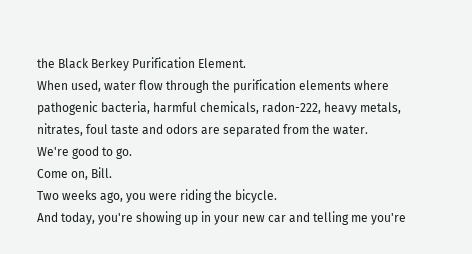the Black Berkey Purification Element.
When used, water flow through the purification elements where pathogenic bacteria, harmful chemicals, radon-222, heavy metals, nitrates, foul taste and odors are separated from the water.
We're good to go.
Come on, Bill.
Two weeks ago, you were riding the bicycle.
And today, you're showing up in your new car and telling me you're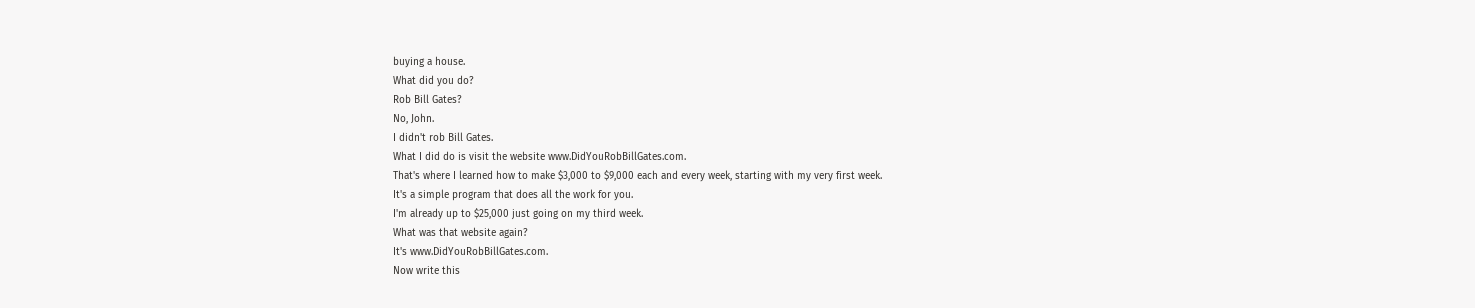buying a house.
What did you do?
Rob Bill Gates?
No, John.
I didn't rob Bill Gates.
What I did do is visit the website www.DidYouRobBillGates.com.
That's where I learned how to make $3,000 to $9,000 each and every week, starting with my very first week.
It's a simple program that does all the work for you.
I'm already up to $25,000 just going on my third week.
What was that website again?
It's www.DidYouRobBillGates.com.
Now write this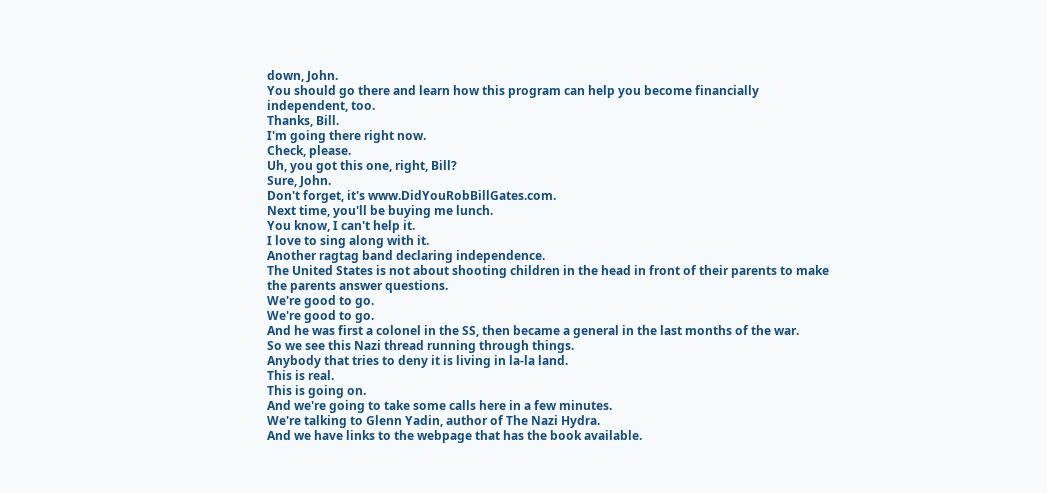down, John.
You should go there and learn how this program can help you become financially independent, too.
Thanks, Bill.
I'm going there right now.
Check, please.
Uh, you got this one, right, Bill?
Sure, John.
Don't forget, it's www.DidYouRobBillGates.com.
Next time, you'll be buying me lunch.
You know, I can't help it.
I love to sing along with it.
Another ragtag band declaring independence.
The United States is not about shooting children in the head in front of their parents to make the parents answer questions.
We're good to go.
We're good to go.
And he was first a colonel in the SS, then became a general in the last months of the war.
So we see this Nazi thread running through things.
Anybody that tries to deny it is living in la-la land.
This is real.
This is going on.
And we're going to take some calls here in a few minutes.
We're talking to Glenn Yadin, author of The Nazi Hydra.
And we have links to the webpage that has the book available.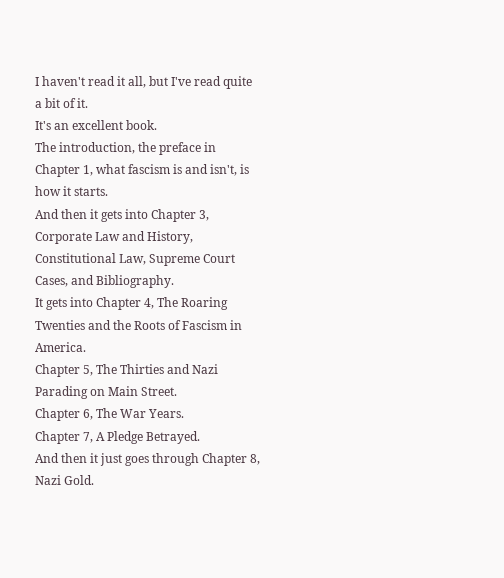I haven't read it all, but I've read quite a bit of it.
It's an excellent book.
The introduction, the preface in Chapter 1, what fascism is and isn't, is how it starts.
And then it gets into Chapter 3, Corporate Law and History, Constitutional Law, Supreme Court Cases, and Bibliography.
It gets into Chapter 4, The Roaring Twenties and the Roots of Fascism in America.
Chapter 5, The Thirties and Nazi Parading on Main Street.
Chapter 6, The War Years.
Chapter 7, A Pledge Betrayed.
And then it just goes through Chapter 8, Nazi Gold.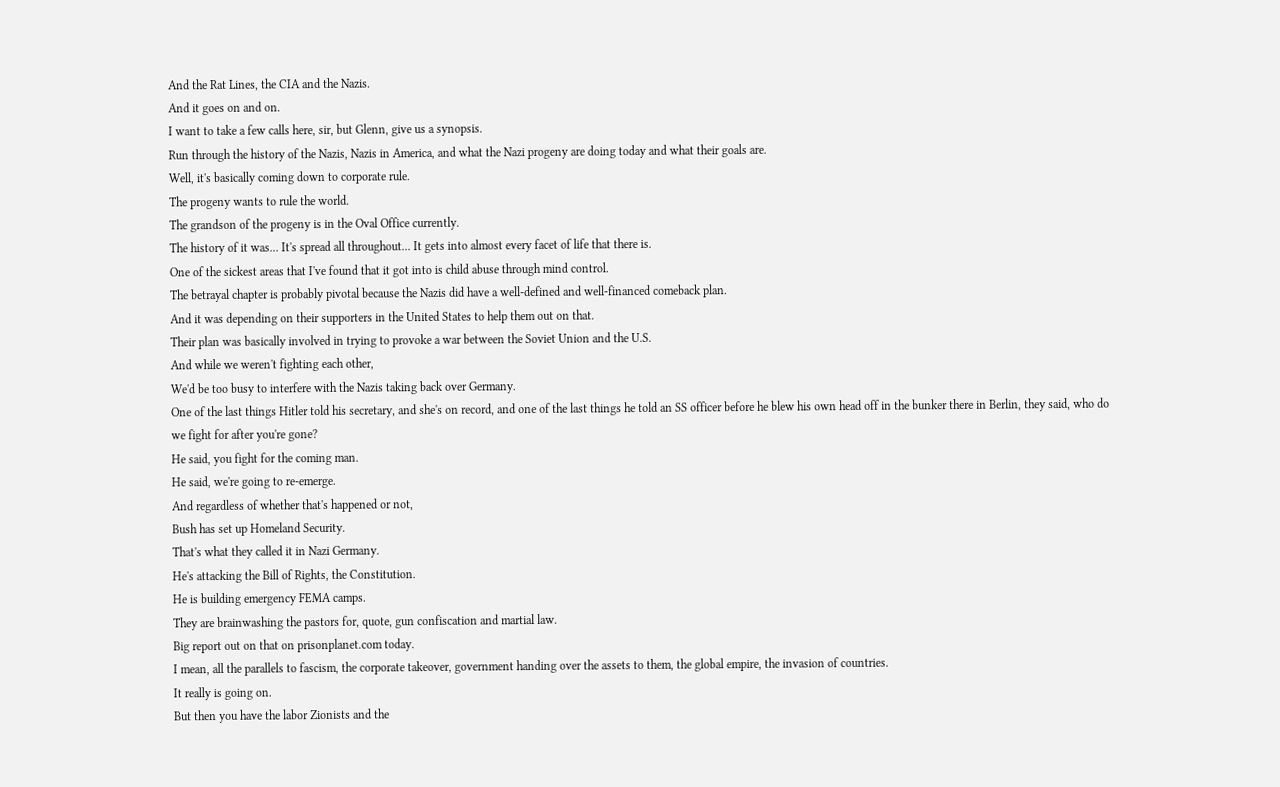And the Rat Lines, the CIA and the Nazis.
And it goes on and on.
I want to take a few calls here, sir, but Glenn, give us a synopsis.
Run through the history of the Nazis, Nazis in America, and what the Nazi progeny are doing today and what their goals are.
Well, it's basically coming down to corporate rule.
The progeny wants to rule the world.
The grandson of the progeny is in the Oval Office currently.
The history of it was... It's spread all throughout... It gets into almost every facet of life that there is.
One of the sickest areas that I've found that it got into is child abuse through mind control.
The betrayal chapter is probably pivotal because the Nazis did have a well-defined and well-financed comeback plan.
And it was depending on their supporters in the United States to help them out on that.
Their plan was basically involved in trying to provoke a war between the Soviet Union and the U.S.
And while we weren't fighting each other,
We'd be too busy to interfere with the Nazis taking back over Germany.
One of the last things Hitler told his secretary, and she's on record, and one of the last things he told an SS officer before he blew his own head off in the bunker there in Berlin, they said, who do we fight for after you're gone?
He said, you fight for the coming man.
He said, we're going to re-emerge.
And regardless of whether that's happened or not,
Bush has set up Homeland Security.
That's what they called it in Nazi Germany.
He's attacking the Bill of Rights, the Constitution.
He is building emergency FEMA camps.
They are brainwashing the pastors for, quote, gun confiscation and martial law.
Big report out on that on prisonplanet.com today.
I mean, all the parallels to fascism, the corporate takeover, government handing over the assets to them, the global empire, the invasion of countries.
It really is going on.
But then you have the labor Zionists and the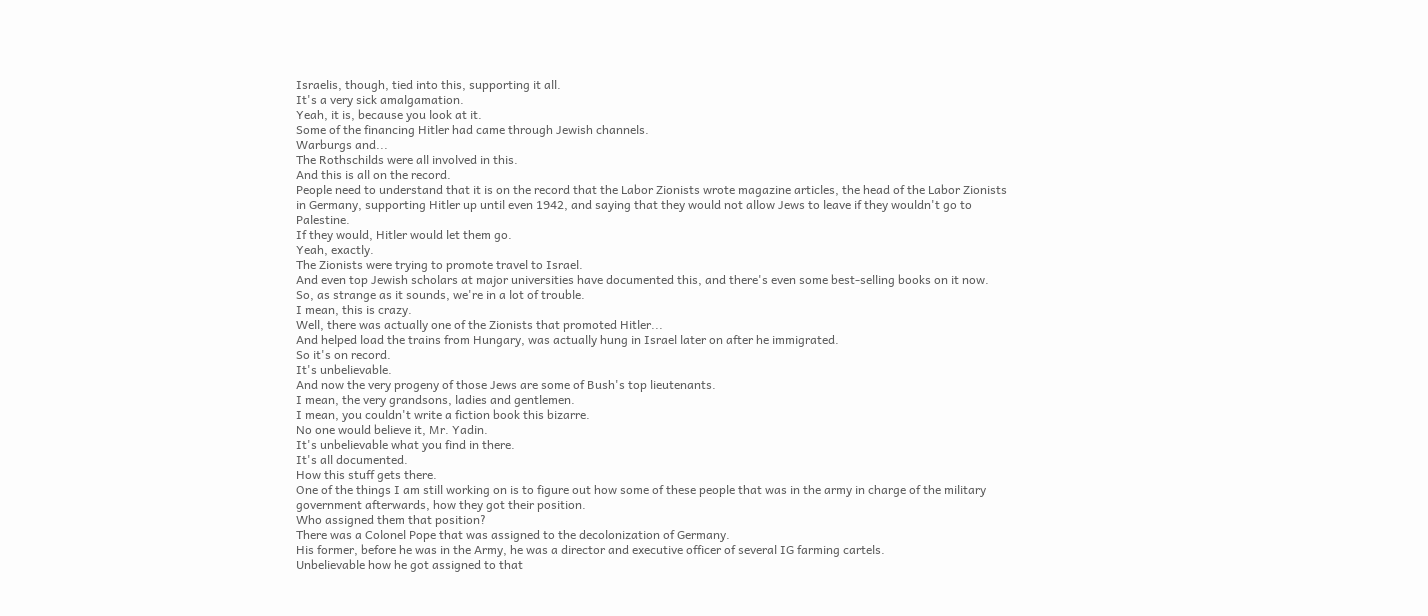Israelis, though, tied into this, supporting it all.
It's a very sick amalgamation.
Yeah, it is, because you look at it.
Some of the financing Hitler had came through Jewish channels.
Warburgs and...
The Rothschilds were all involved in this.
And this is all on the record.
People need to understand that it is on the record that the Labor Zionists wrote magazine articles, the head of the Labor Zionists in Germany, supporting Hitler up until even 1942, and saying that they would not allow Jews to leave if they wouldn't go to Palestine.
If they would, Hitler would let them go.
Yeah, exactly.
The Zionists were trying to promote travel to Israel.
And even top Jewish scholars at major universities have documented this, and there's even some best-selling books on it now.
So, as strange as it sounds, we're in a lot of trouble.
I mean, this is crazy.
Well, there was actually one of the Zionists that promoted Hitler...
And helped load the trains from Hungary, was actually hung in Israel later on after he immigrated.
So it's on record.
It's unbelievable.
And now the very progeny of those Jews are some of Bush's top lieutenants.
I mean, the very grandsons, ladies and gentlemen.
I mean, you couldn't write a fiction book this bizarre.
No one would believe it, Mr. Yadin.
It's unbelievable what you find in there.
It's all documented.
How this stuff gets there.
One of the things I am still working on is to figure out how some of these people that was in the army in charge of the military government afterwards, how they got their position.
Who assigned them that position?
There was a Colonel Pope that was assigned to the decolonization of Germany.
His former, before he was in the Army, he was a director and executive officer of several IG farming cartels.
Unbelievable how he got assigned to that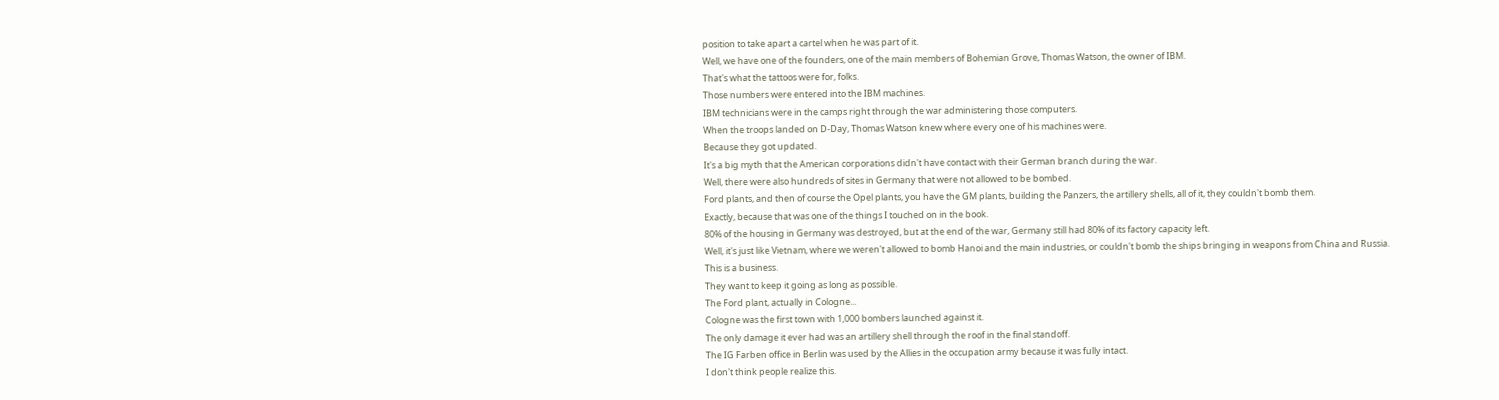position to take apart a cartel when he was part of it.
Well, we have one of the founders, one of the main members of Bohemian Grove, Thomas Watson, the owner of IBM.
That's what the tattoos were for, folks.
Those numbers were entered into the IBM machines.
IBM technicians were in the camps right through the war administering those computers.
When the troops landed on D-Day, Thomas Watson knew where every one of his machines were.
Because they got updated.
It's a big myth that the American corporations didn't have contact with their German branch during the war.
Well, there were also hundreds of sites in Germany that were not allowed to be bombed.
Ford plants, and then of course the Opel plants, you have the GM plants, building the Panzers, the artillery shells, all of it, they couldn't bomb them.
Exactly, because that was one of the things I touched on in the book.
80% of the housing in Germany was destroyed, but at the end of the war, Germany still had 80% of its factory capacity left.
Well, it's just like Vietnam, where we weren't allowed to bomb Hanoi and the main industries, or couldn't bomb the ships bringing in weapons from China and Russia.
This is a business.
They want to keep it going as long as possible.
The Ford plant, actually in Cologne...
Cologne was the first town with 1,000 bombers launched against it.
The only damage it ever had was an artillery shell through the roof in the final standoff.
The IG Farben office in Berlin was used by the Allies in the occupation army because it was fully intact.
I don't think people realize this.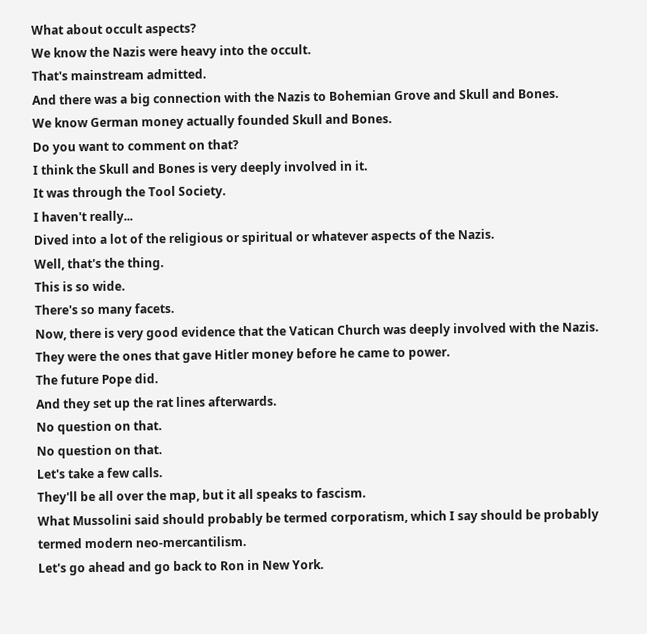What about occult aspects?
We know the Nazis were heavy into the occult.
That's mainstream admitted.
And there was a big connection with the Nazis to Bohemian Grove and Skull and Bones.
We know German money actually founded Skull and Bones.
Do you want to comment on that?
I think the Skull and Bones is very deeply involved in it.
It was through the Tool Society.
I haven't really...
Dived into a lot of the religious or spiritual or whatever aspects of the Nazis.
Well, that's the thing.
This is so wide.
There's so many facets.
Now, there is very good evidence that the Vatican Church was deeply involved with the Nazis.
They were the ones that gave Hitler money before he came to power.
The future Pope did.
And they set up the rat lines afterwards.
No question on that.
No question on that.
Let's take a few calls.
They'll be all over the map, but it all speaks to fascism.
What Mussolini said should probably be termed corporatism, which I say should be probably termed modern neo-mercantilism.
Let's go ahead and go back to Ron in New York.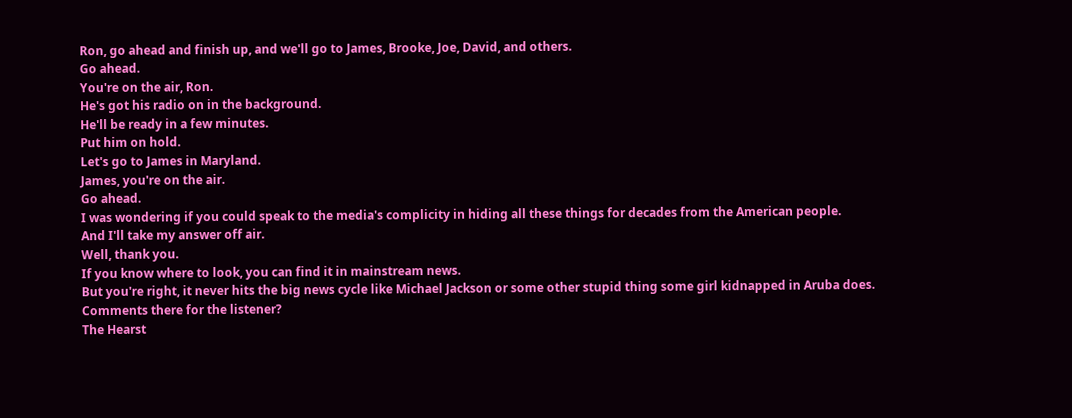Ron, go ahead and finish up, and we'll go to James, Brooke, Joe, David, and others.
Go ahead.
You're on the air, Ron.
He's got his radio on in the background.
He'll be ready in a few minutes.
Put him on hold.
Let's go to James in Maryland.
James, you're on the air.
Go ahead.
I was wondering if you could speak to the media's complicity in hiding all these things for decades from the American people.
And I'll take my answer off air.
Well, thank you.
If you know where to look, you can find it in mainstream news.
But you're right, it never hits the big news cycle like Michael Jackson or some other stupid thing some girl kidnapped in Aruba does.
Comments there for the listener?
The Hearst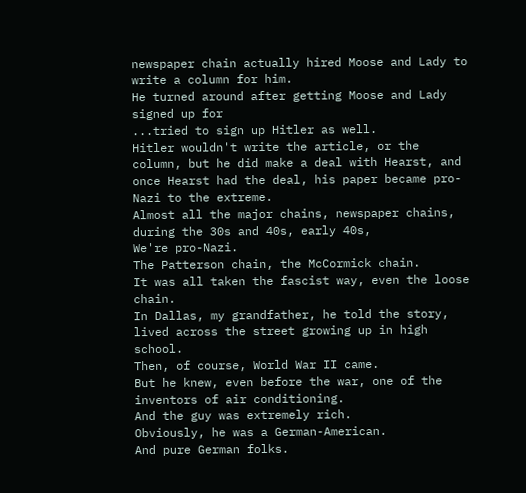newspaper chain actually hired Moose and Lady to write a column for him.
He turned around after getting Moose and Lady signed up for
...tried to sign up Hitler as well.
Hitler wouldn't write the article, or the column, but he did make a deal with Hearst, and once Hearst had the deal, his paper became pro-Nazi to the extreme.
Almost all the major chains, newspaper chains, during the 30s and 40s, early 40s,
We're pro-Nazi.
The Patterson chain, the McCormick chain.
It was all taken the fascist way, even the loose chain.
In Dallas, my grandfather, he told the story, lived across the street growing up in high school.
Then, of course, World War II came.
But he knew, even before the war, one of the inventors of air conditioning.
And the guy was extremely rich.
Obviously, he was a German-American.
And pure German folks.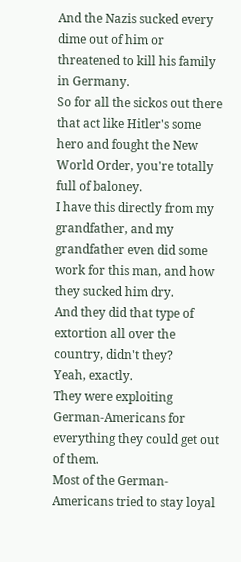And the Nazis sucked every dime out of him or threatened to kill his family in Germany.
So for all the sickos out there that act like Hitler's some hero and fought the New World Order, you're totally full of baloney.
I have this directly from my grandfather, and my grandfather even did some work for this man, and how they sucked him dry.
And they did that type of extortion all over the country, didn't they?
Yeah, exactly.
They were exploiting German-Americans for everything they could get out of them.
Most of the German-Americans tried to stay loyal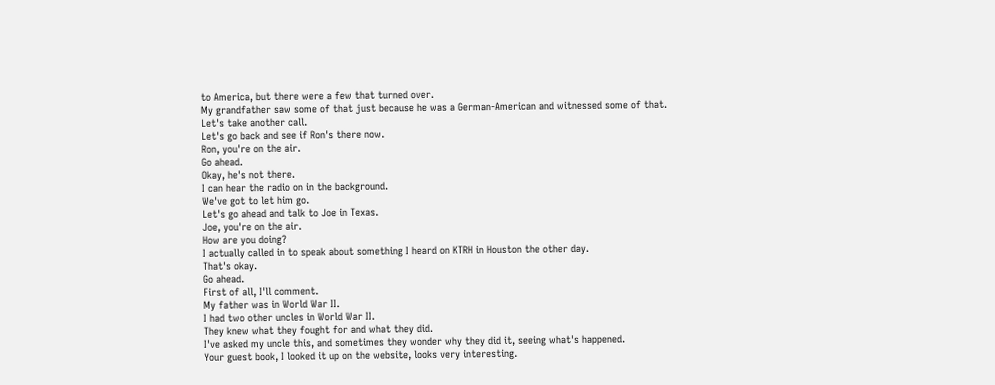to America, but there were a few that turned over.
My grandfather saw some of that just because he was a German-American and witnessed some of that.
Let's take another call.
Let's go back and see if Ron's there now.
Ron, you're on the air.
Go ahead.
Okay, he's not there.
I can hear the radio on in the background.
We've got to let him go.
Let's go ahead and talk to Joe in Texas.
Joe, you're on the air.
How are you doing?
I actually called in to speak about something I heard on KTRH in Houston the other day.
That's okay.
Go ahead.
First of all, I'll comment.
My father was in World War II.
I had two other uncles in World War II.
They knew what they fought for and what they did.
I've asked my uncle this, and sometimes they wonder why they did it, seeing what's happened.
Your guest book, I looked it up on the website, looks very interesting.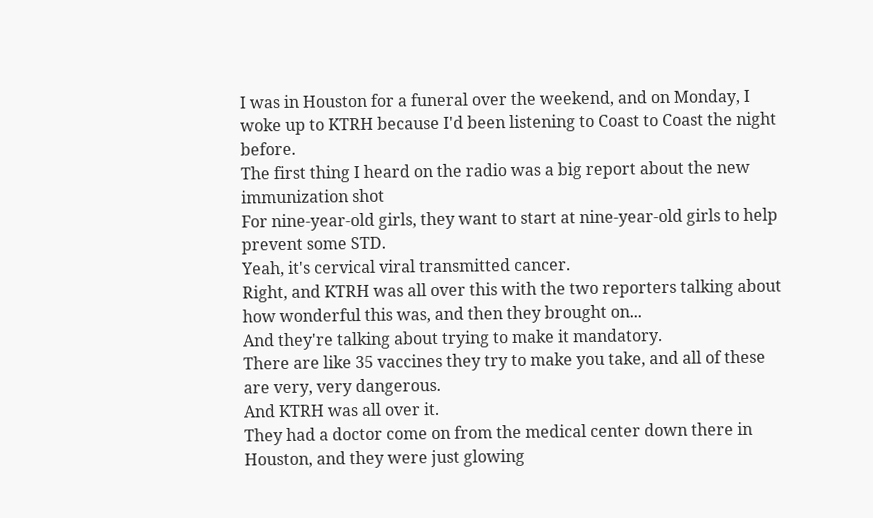I was in Houston for a funeral over the weekend, and on Monday, I woke up to KTRH because I'd been listening to Coast to Coast the night before.
The first thing I heard on the radio was a big report about the new immunization shot
For nine-year-old girls, they want to start at nine-year-old girls to help prevent some STD.
Yeah, it's cervical viral transmitted cancer.
Right, and KTRH was all over this with the two reporters talking about how wonderful this was, and then they brought on...
And they're talking about trying to make it mandatory.
There are like 35 vaccines they try to make you take, and all of these are very, very dangerous.
And KTRH was all over it.
They had a doctor come on from the medical center down there in Houston, and they were just glowing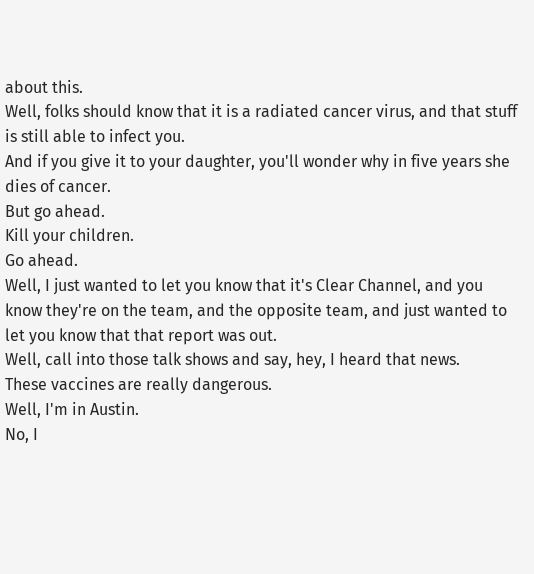about this.
Well, folks should know that it is a radiated cancer virus, and that stuff is still able to infect you.
And if you give it to your daughter, you'll wonder why in five years she dies of cancer.
But go ahead.
Kill your children.
Go ahead.
Well, I just wanted to let you know that it's Clear Channel, and you know they're on the team, and the opposite team, and just wanted to let you know that that report was out.
Well, call into those talk shows and say, hey, I heard that news.
These vaccines are really dangerous.
Well, I'm in Austin.
No, I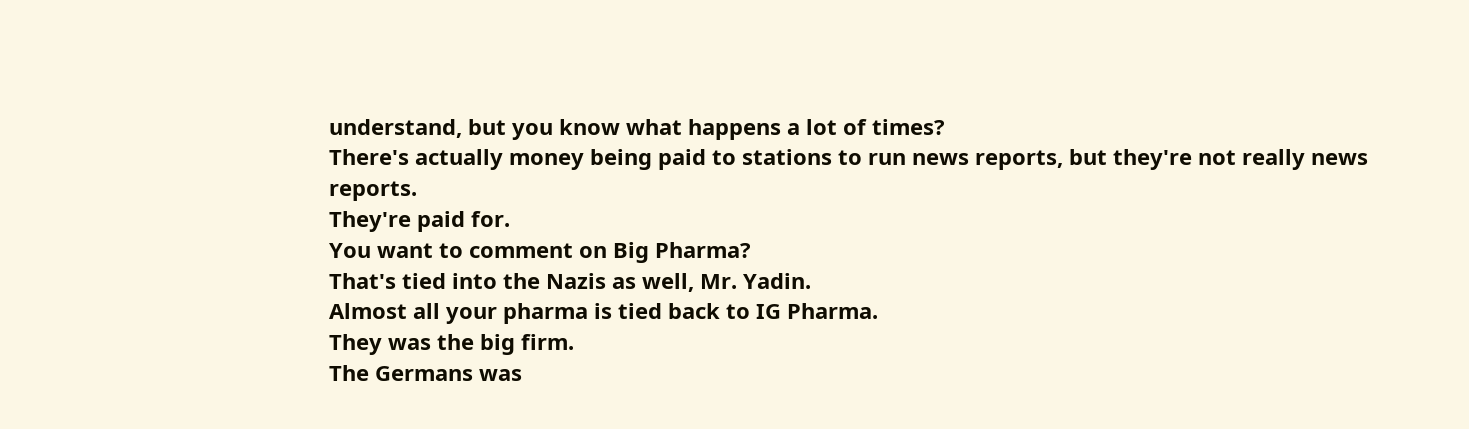understand, but you know what happens a lot of times?
There's actually money being paid to stations to run news reports, but they're not really news reports.
They're paid for.
You want to comment on Big Pharma?
That's tied into the Nazis as well, Mr. Yadin.
Almost all your pharma is tied back to IG Pharma.
They was the big firm.
The Germans was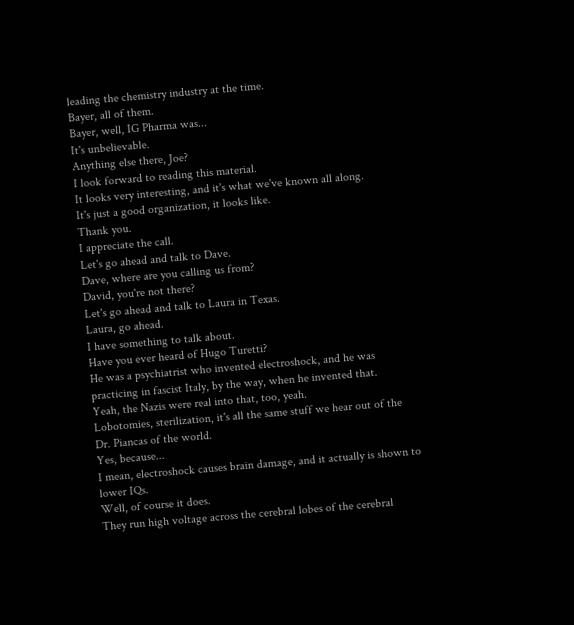leading the chemistry industry at the time.
Bayer, all of them.
Bayer, well, IG Pharma was...
It's unbelievable.
Anything else there, Joe?
I look forward to reading this material.
It looks very interesting, and it's what we've known all along.
It's just a good organization, it looks like.
Thank you.
I appreciate the call.
Let's go ahead and talk to Dave.
Dave, where are you calling us from?
David, you're not there?
Let's go ahead and talk to Laura in Texas.
Laura, go ahead.
I have something to talk about.
Have you ever heard of Hugo Turetti?
He was a psychiatrist who invented electroshock, and he was practicing in fascist Italy, by the way, when he invented that.
Yeah, the Nazis were real into that, too, yeah.
Lobotomies, sterilization, it's all the same stuff we hear out of the Dr. Piancas of the world.
Yes, because...
I mean, electroshock causes brain damage, and it actually is shown to lower IQs.
Well, of course it does.
They run high voltage across the cerebral lobes of the cerebral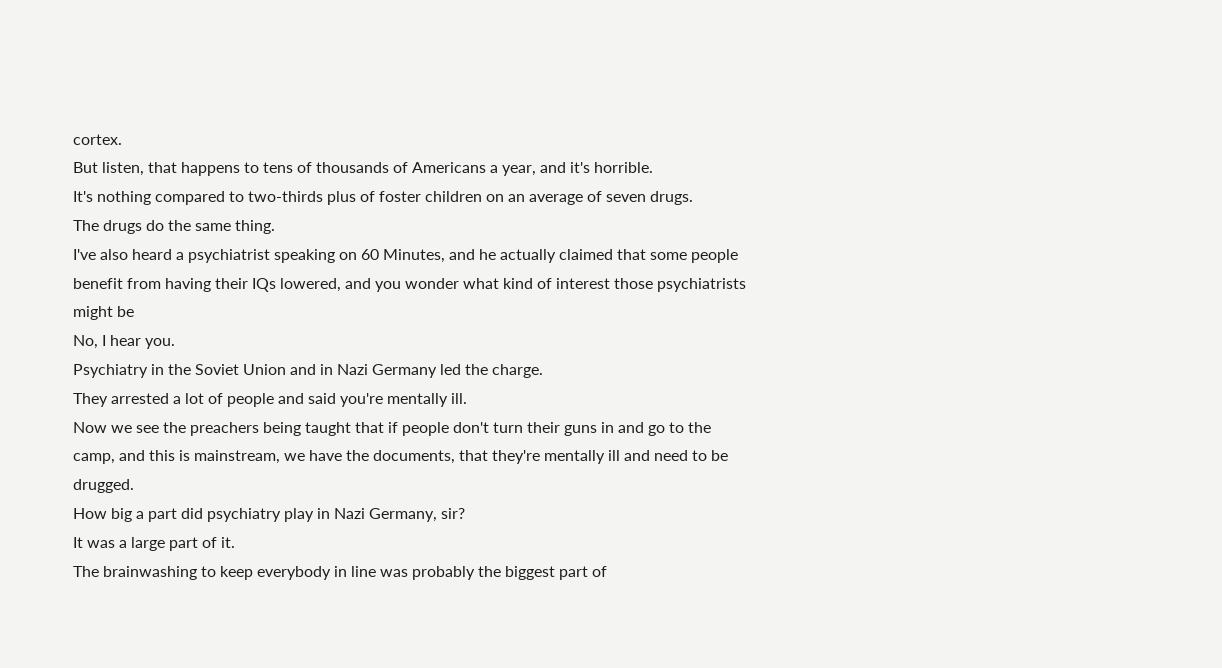cortex.
But listen, that happens to tens of thousands of Americans a year, and it's horrible.
It's nothing compared to two-thirds plus of foster children on an average of seven drugs.
The drugs do the same thing.
I've also heard a psychiatrist speaking on 60 Minutes, and he actually claimed that some people benefit from having their IQs lowered, and you wonder what kind of interest those psychiatrists might be
No, I hear you.
Psychiatry in the Soviet Union and in Nazi Germany led the charge.
They arrested a lot of people and said you're mentally ill.
Now we see the preachers being taught that if people don't turn their guns in and go to the camp, and this is mainstream, we have the documents, that they're mentally ill and need to be drugged.
How big a part did psychiatry play in Nazi Germany, sir?
It was a large part of it.
The brainwashing to keep everybody in line was probably the biggest part of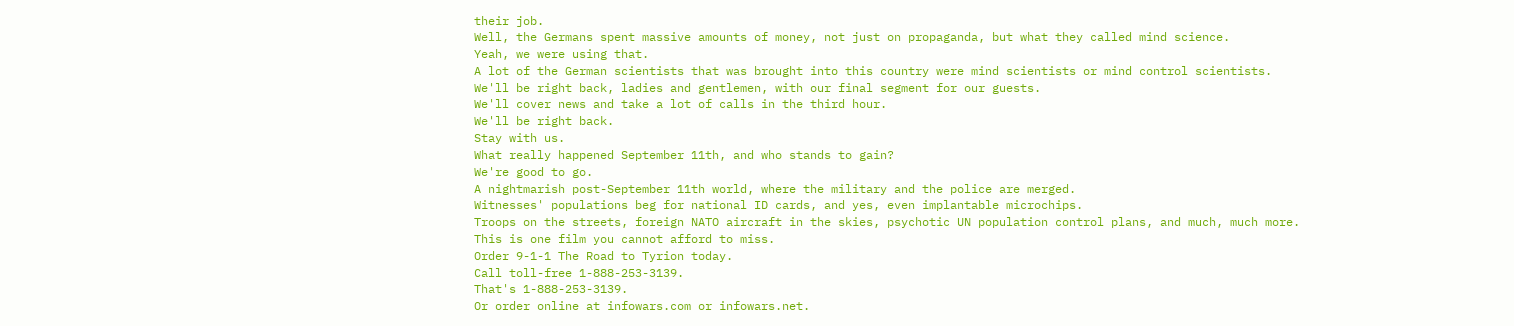their job.
Well, the Germans spent massive amounts of money, not just on propaganda, but what they called mind science.
Yeah, we were using that.
A lot of the German scientists that was brought into this country were mind scientists or mind control scientists.
We'll be right back, ladies and gentlemen, with our final segment for our guests.
We'll cover news and take a lot of calls in the third hour.
We'll be right back.
Stay with us.
What really happened September 11th, and who stands to gain?
We're good to go.
A nightmarish post-September 11th world, where the military and the police are merged.
Witnesses' populations beg for national ID cards, and yes, even implantable microchips.
Troops on the streets, foreign NATO aircraft in the skies, psychotic UN population control plans, and much, much more.
This is one film you cannot afford to miss.
Order 9-1-1 The Road to Tyrion today.
Call toll-free 1-888-253-3139.
That's 1-888-253-3139.
Or order online at infowars.com or infowars.net.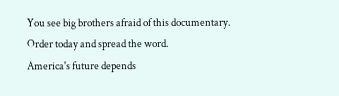You see big brothers afraid of this documentary.
Order today and spread the word.
America's future depends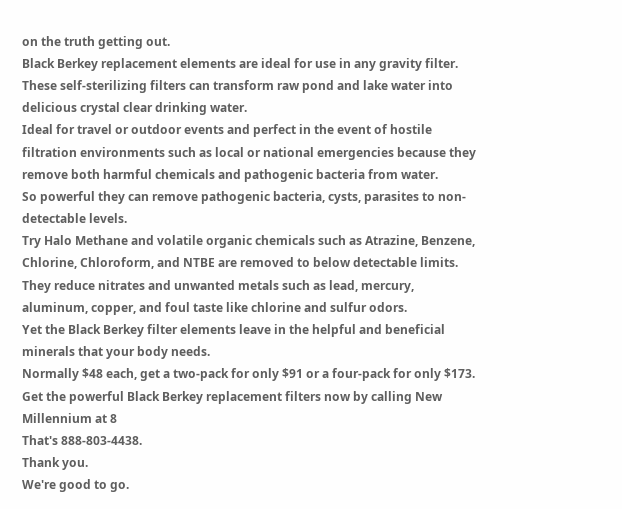on the truth getting out.
Black Berkey replacement elements are ideal for use in any gravity filter.
These self-sterilizing filters can transform raw pond and lake water into delicious crystal clear drinking water.
Ideal for travel or outdoor events and perfect in the event of hostile filtration environments such as local or national emergencies because they remove both harmful chemicals and pathogenic bacteria from water.
So powerful they can remove pathogenic bacteria, cysts, parasites to non-detectable levels.
Try Halo Methane and volatile organic chemicals such as Atrazine, Benzene, Chlorine, Chloroform, and NTBE are removed to below detectable limits.
They reduce nitrates and unwanted metals such as lead, mercury, aluminum, copper, and foul taste like chlorine and sulfur odors.
Yet the Black Berkey filter elements leave in the helpful and beneficial minerals that your body needs.
Normally $48 each, get a two-pack for only $91 or a four-pack for only $173.
Get the powerful Black Berkey replacement filters now by calling New Millennium at 8
That's 888-803-4438.
Thank you.
We're good to go.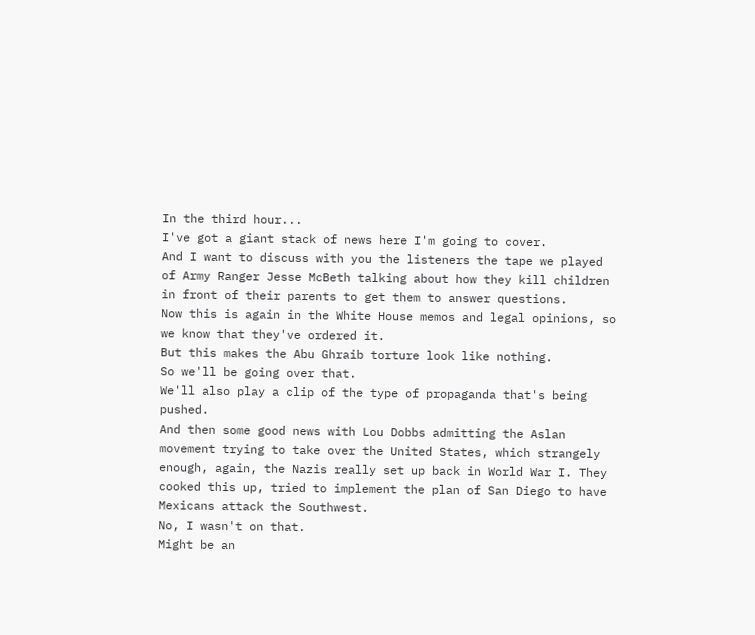In the third hour...
I've got a giant stack of news here I'm going to cover.
And I want to discuss with you the listeners the tape we played of Army Ranger Jesse McBeth talking about how they kill children in front of their parents to get them to answer questions.
Now this is again in the White House memos and legal opinions, so we know that they've ordered it.
But this makes the Abu Ghraib torture look like nothing.
So we'll be going over that.
We'll also play a clip of the type of propaganda that's being pushed.
And then some good news with Lou Dobbs admitting the Aslan movement trying to take over the United States, which strangely enough, again, the Nazis really set up back in World War I. They cooked this up, tried to implement the plan of San Diego to have Mexicans attack the Southwest.
No, I wasn't on that.
Might be an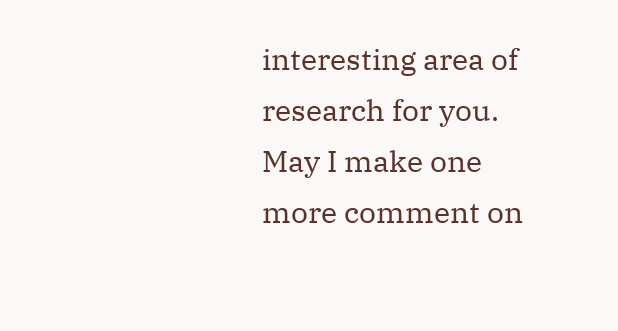interesting area of research for you.
May I make one more comment on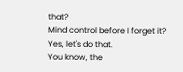that?
Mind control before I forget it?
Yes, let's do that.
You know, the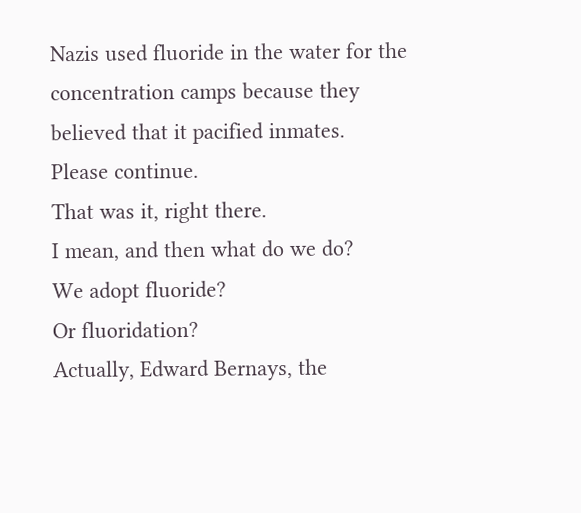Nazis used fluoride in the water for the concentration camps because they believed that it pacified inmates.
Please continue.
That was it, right there.
I mean, and then what do we do?
We adopt fluoride?
Or fluoridation?
Actually, Edward Bernays, the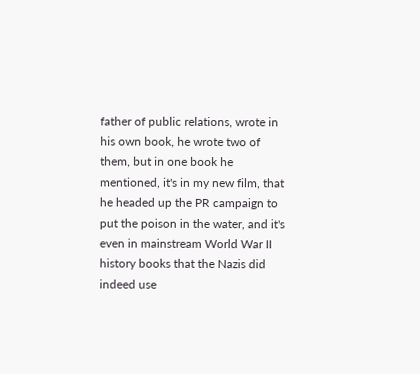father of public relations, wrote in his own book, he wrote two of them, but in one book he mentioned, it's in my new film, that he headed up the PR campaign to put the poison in the water, and it's even in mainstream World War II history books that the Nazis did indeed use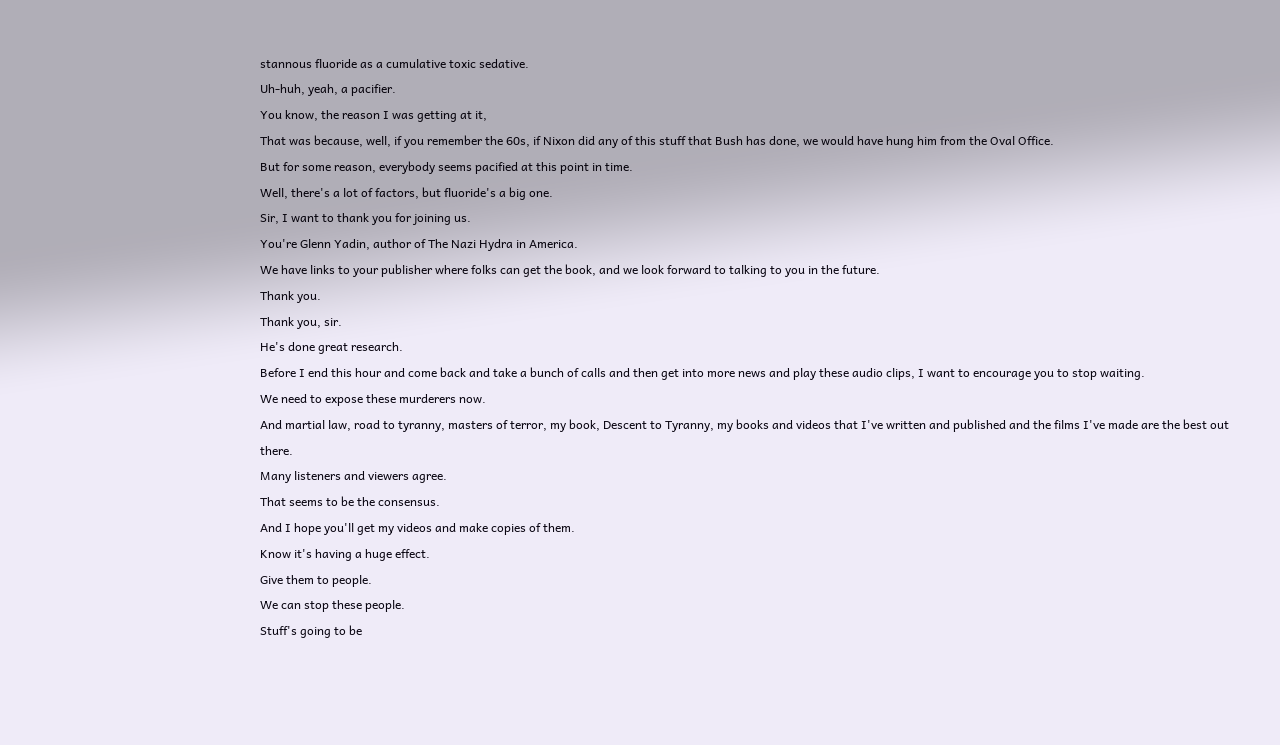stannous fluoride as a cumulative toxic sedative.
Uh-huh, yeah, a pacifier.
You know, the reason I was getting at it,
That was because, well, if you remember the 60s, if Nixon did any of this stuff that Bush has done, we would have hung him from the Oval Office.
But for some reason, everybody seems pacified at this point in time.
Well, there's a lot of factors, but fluoride's a big one.
Sir, I want to thank you for joining us.
You're Glenn Yadin, author of The Nazi Hydra in America.
We have links to your publisher where folks can get the book, and we look forward to talking to you in the future.
Thank you.
Thank you, sir.
He's done great research.
Before I end this hour and come back and take a bunch of calls and then get into more news and play these audio clips, I want to encourage you to stop waiting.
We need to expose these murderers now.
And martial law, road to tyranny, masters of terror, my book, Descent to Tyranny, my books and videos that I've written and published and the films I've made are the best out there.
Many listeners and viewers agree.
That seems to be the consensus.
And I hope you'll get my videos and make copies of them.
Know it's having a huge effect.
Give them to people.
We can stop these people.
Stuff's going to be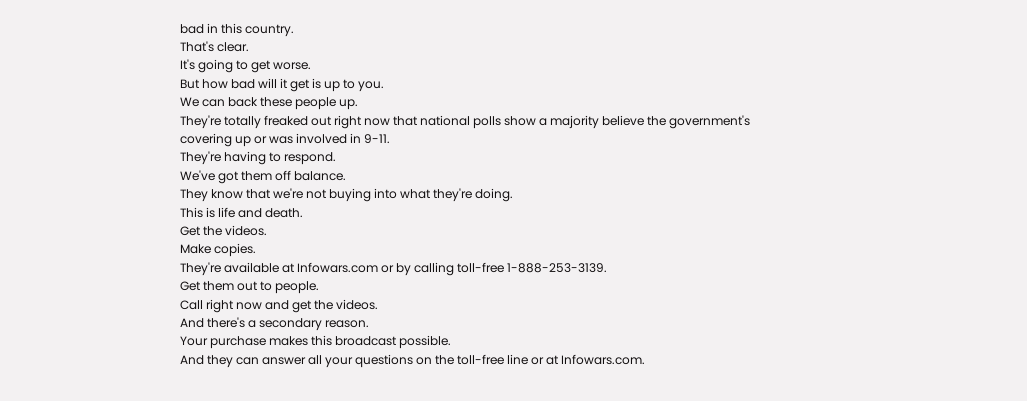bad in this country.
That's clear.
It's going to get worse.
But how bad will it get is up to you.
We can back these people up.
They're totally freaked out right now that national polls show a majority believe the government's covering up or was involved in 9-11.
They're having to respond.
We've got them off balance.
They know that we're not buying into what they're doing.
This is life and death.
Get the videos.
Make copies.
They're available at Infowars.com or by calling toll-free 1-888-253-3139.
Get them out to people.
Call right now and get the videos.
And there's a secondary reason.
Your purchase makes this broadcast possible.
And they can answer all your questions on the toll-free line or at Infowars.com.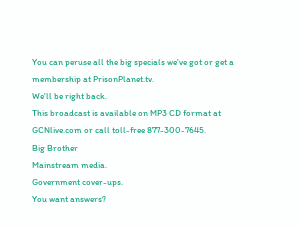You can peruse all the big specials we've got or get a membership at PrisonPlanet.tv.
We'll be right back.
This broadcast is available on MP3 CD format at GCNlive.com or call toll-free 877-300-7645.
Big Brother
Mainstream media.
Government cover-ups.
You want answers?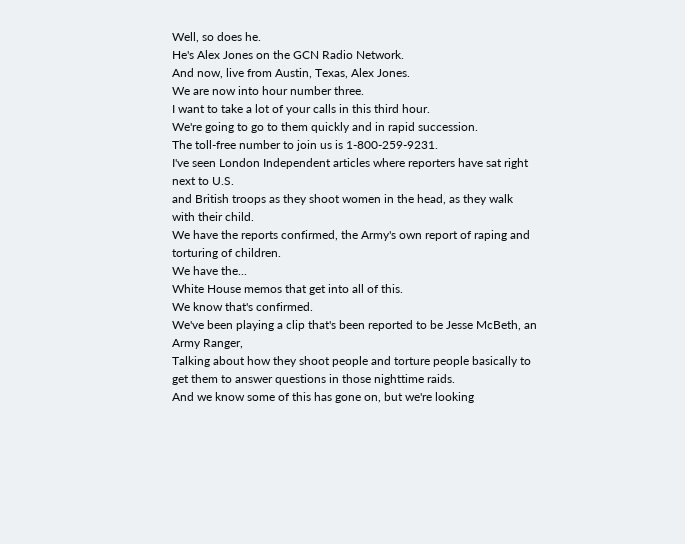Well, so does he.
He's Alex Jones on the GCN Radio Network.
And now, live from Austin, Texas, Alex Jones.
We are now into hour number three.
I want to take a lot of your calls in this third hour.
We're going to go to them quickly and in rapid succession.
The toll-free number to join us is 1-800-259-9231.
I've seen London Independent articles where reporters have sat right next to U.S.
and British troops as they shoot women in the head, as they walk with their child.
We have the reports confirmed, the Army's own report of raping and torturing of children.
We have the...
White House memos that get into all of this.
We know that's confirmed.
We've been playing a clip that's been reported to be Jesse McBeth, an Army Ranger,
Talking about how they shoot people and torture people basically to get them to answer questions in those nighttime raids.
And we know some of this has gone on, but we're looking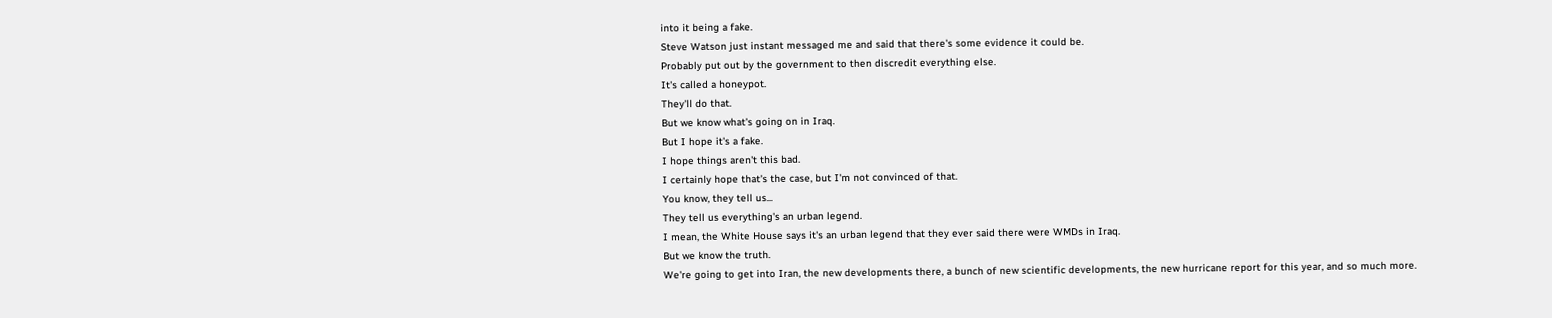into it being a fake.
Steve Watson just instant messaged me and said that there's some evidence it could be.
Probably put out by the government to then discredit everything else.
It's called a honeypot.
They'll do that.
But we know what's going on in Iraq.
But I hope it's a fake.
I hope things aren't this bad.
I certainly hope that's the case, but I'm not convinced of that.
You know, they tell us...
They tell us everything's an urban legend.
I mean, the White House says it's an urban legend that they ever said there were WMDs in Iraq.
But we know the truth.
We're going to get into Iran, the new developments there, a bunch of new scientific developments, the new hurricane report for this year, and so much more.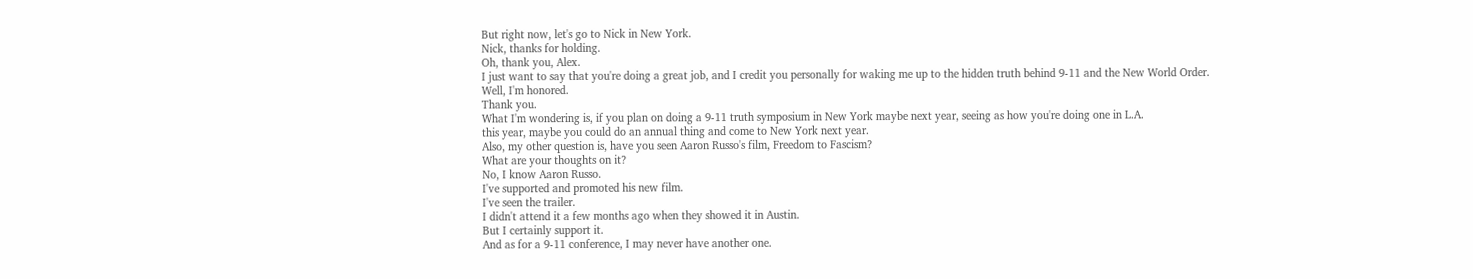But right now, let's go to Nick in New York.
Nick, thanks for holding.
Oh, thank you, Alex.
I just want to say that you're doing a great job, and I credit you personally for waking me up to the hidden truth behind 9-11 and the New World Order.
Well, I'm honored.
Thank you.
What I'm wondering is, if you plan on doing a 9-11 truth symposium in New York maybe next year, seeing as how you're doing one in L.A.
this year, maybe you could do an annual thing and come to New York next year.
Also, my other question is, have you seen Aaron Russo's film, Freedom to Fascism?
What are your thoughts on it?
No, I know Aaron Russo.
I've supported and promoted his new film.
I've seen the trailer.
I didn't attend it a few months ago when they showed it in Austin.
But I certainly support it.
And as for a 9-11 conference, I may never have another one.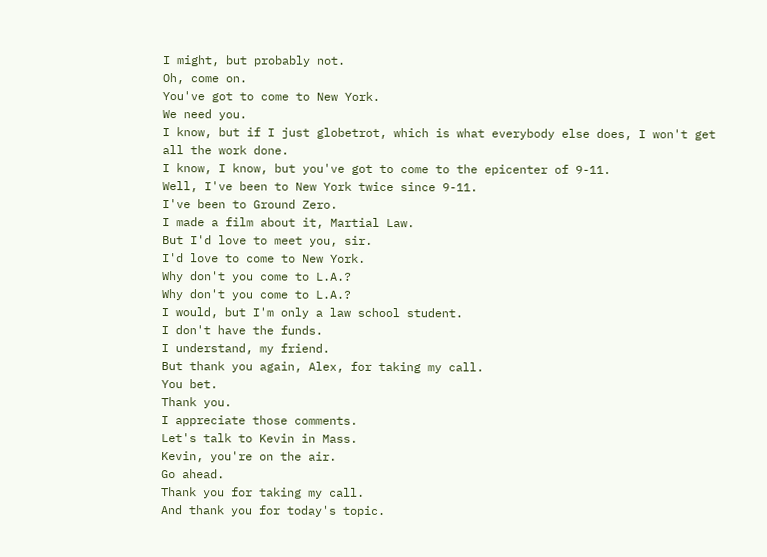I might, but probably not.
Oh, come on.
You've got to come to New York.
We need you.
I know, but if I just globetrot, which is what everybody else does, I won't get all the work done.
I know, I know, but you've got to come to the epicenter of 9-11.
Well, I've been to New York twice since 9-11.
I've been to Ground Zero.
I made a film about it, Martial Law.
But I'd love to meet you, sir.
I'd love to come to New York.
Why don't you come to L.A.?
Why don't you come to L.A.?
I would, but I'm only a law school student.
I don't have the funds.
I understand, my friend.
But thank you again, Alex, for taking my call.
You bet.
Thank you.
I appreciate those comments.
Let's talk to Kevin in Mass.
Kevin, you're on the air.
Go ahead.
Thank you for taking my call.
And thank you for today's topic.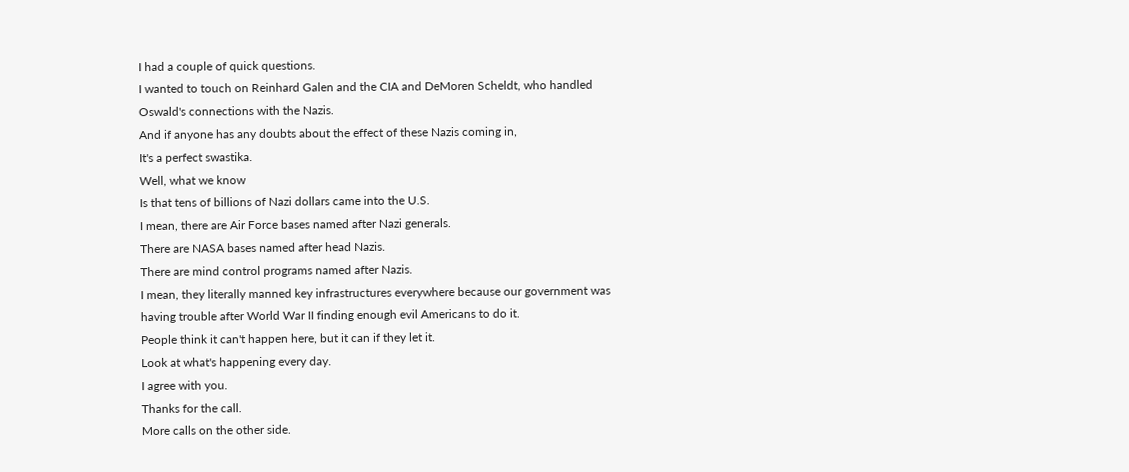I had a couple of quick questions.
I wanted to touch on Reinhard Galen and the CIA and DeMoren Scheldt, who handled Oswald's connections with the Nazis.
And if anyone has any doubts about the effect of these Nazis coming in,
It's a perfect swastika.
Well, what we know
Is that tens of billions of Nazi dollars came into the U.S.
I mean, there are Air Force bases named after Nazi generals.
There are NASA bases named after head Nazis.
There are mind control programs named after Nazis.
I mean, they literally manned key infrastructures everywhere because our government was having trouble after World War II finding enough evil Americans to do it.
People think it can't happen here, but it can if they let it.
Look at what's happening every day.
I agree with you.
Thanks for the call.
More calls on the other side.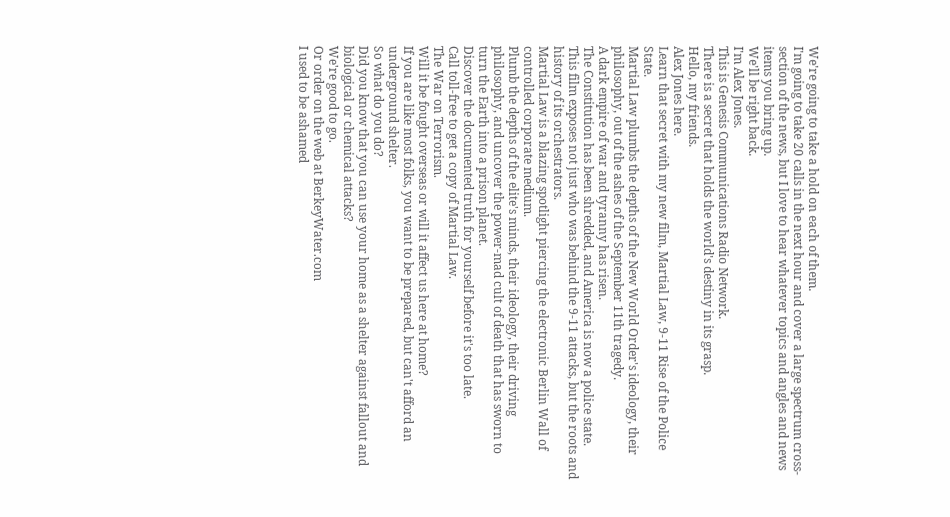We're going to take a hold on each of them.
I'm going to take 20 calls in the next hour and cover a large spectrum cross-section of the news, but I love to hear whatever topics and angles and news items you bring up.
We'll be right back.
I'm Alex Jones.
This is Genesis Communications Radio Network.
There is a secret that holds the world's destiny in its grasp.
Hello, my friends.
Alex Jones here.
Learn that secret with my new film, Martial Law, 9-11 Rise of the Police State.
Martial Law plumbs the depths of the New World Order's ideology, their philosophy, out of the ashes of the September 11th tragedy.
A dark empire of war and tyranny has risen.
The Constitution has been shredded, and America is now a police state.
This film exposes not just who was behind the 9-11 attacks, but the roots and history of its orchestrators.
Martial Law is a blazing spotlight piercing the electronic Berlin Wall of controlled corporate medium.
Plumb the depths of the elite's minds, their ideology, their driving philosophy, and uncover the power-mad cult of death that has sworn to turn the Earth into a prison planet.
Discover the documented truth for yourself before it's too late.
Call toll-free to get a copy of Martial Law.
The War on Terrorism.
Will it be fought overseas or will it affect us here at home?
If you are like most folks, you want to be prepared, but can't afford an underground shelter.
So what do you do?
Did you know that you can use your home as a shelter against fallout and biological or chemical attacks?
We're good to go.
Or order on the web at BerkeyWater.com
I used to be ashamed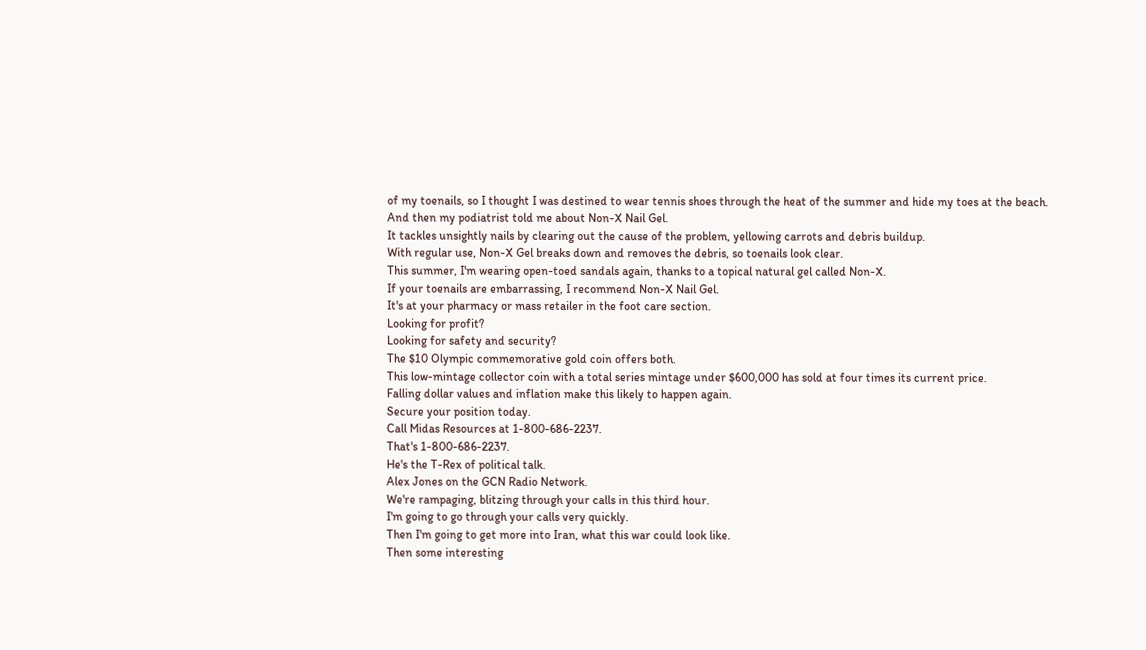of my toenails, so I thought I was destined to wear tennis shoes through the heat of the summer and hide my toes at the beach.
And then my podiatrist told me about Non-X Nail Gel.
It tackles unsightly nails by clearing out the cause of the problem, yellowing carrots and debris buildup.
With regular use, Non-X Gel breaks down and removes the debris, so toenails look clear.
This summer, I'm wearing open-toed sandals again, thanks to a topical natural gel called Non-X.
If your toenails are embarrassing, I recommend Non-X Nail Gel.
It's at your pharmacy or mass retailer in the foot care section.
Looking for profit?
Looking for safety and security?
The $10 Olympic commemorative gold coin offers both.
This low-mintage collector coin with a total series mintage under $600,000 has sold at four times its current price.
Falling dollar values and inflation make this likely to happen again.
Secure your position today.
Call Midas Resources at 1-800-686-2237.
That's 1-800-686-2237.
He's the T-Rex of political talk.
Alex Jones on the GCN Radio Network.
We're rampaging, blitzing through your calls in this third hour.
I'm going to go through your calls very quickly.
Then I'm going to get more into Iran, what this war could look like.
Then some interesting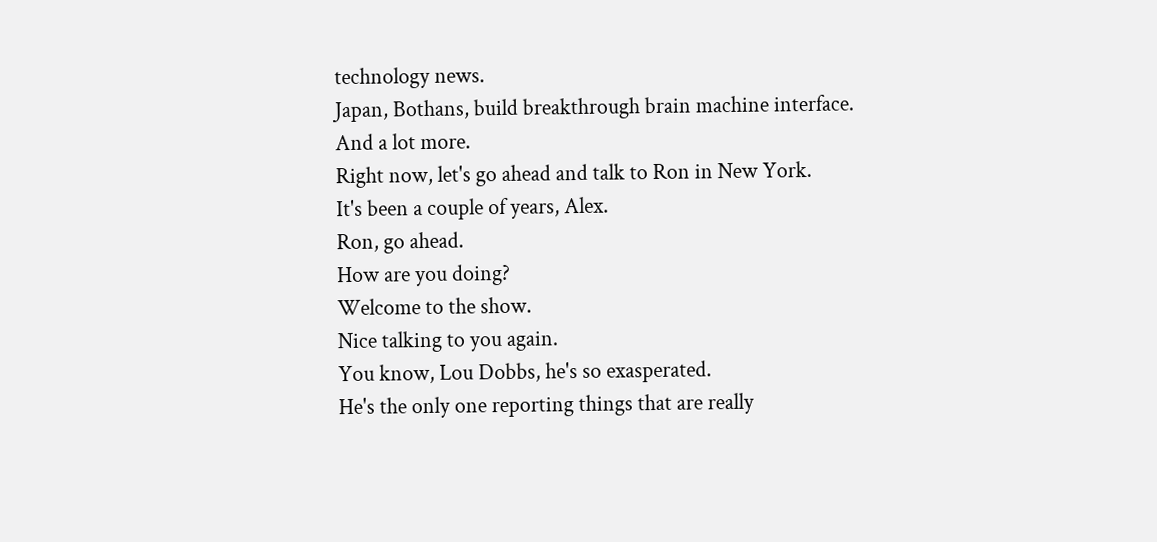technology news.
Japan, Bothans, build breakthrough brain machine interface.
And a lot more.
Right now, let's go ahead and talk to Ron in New York.
It's been a couple of years, Alex.
Ron, go ahead.
How are you doing?
Welcome to the show.
Nice talking to you again.
You know, Lou Dobbs, he's so exasperated.
He's the only one reporting things that are really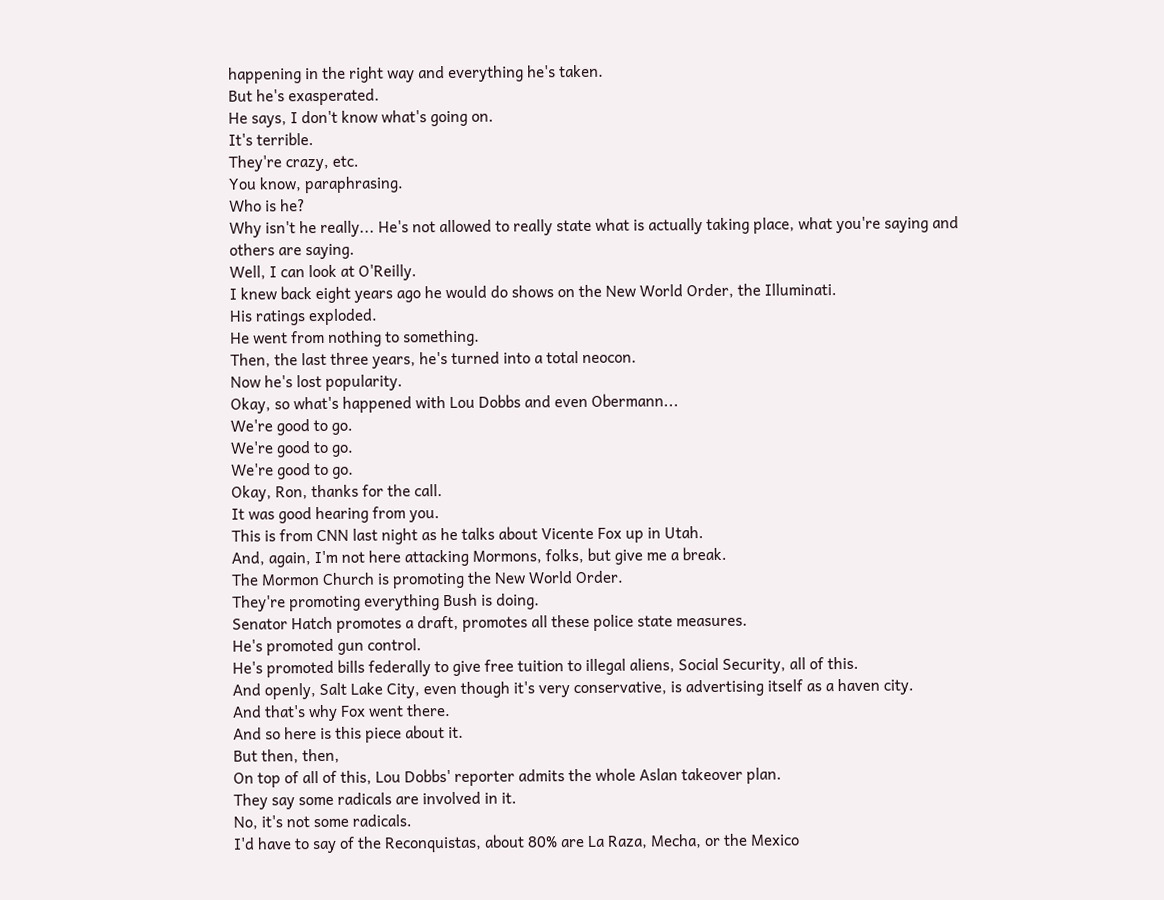happening in the right way and everything he's taken.
But he's exasperated.
He says, I don't know what's going on.
It's terrible.
They're crazy, etc.
You know, paraphrasing.
Who is he?
Why isn't he really... He's not allowed to really state what is actually taking place, what you're saying and others are saying.
Well, I can look at O'Reilly.
I knew back eight years ago he would do shows on the New World Order, the Illuminati.
His ratings exploded.
He went from nothing to something.
Then, the last three years, he's turned into a total neocon.
Now he's lost popularity.
Okay, so what's happened with Lou Dobbs and even Obermann...
We're good to go.
We're good to go.
We're good to go.
Okay, Ron, thanks for the call.
It was good hearing from you.
This is from CNN last night as he talks about Vicente Fox up in Utah.
And, again, I'm not here attacking Mormons, folks, but give me a break.
The Mormon Church is promoting the New World Order.
They're promoting everything Bush is doing.
Senator Hatch promotes a draft, promotes all these police state measures.
He's promoted gun control.
He's promoted bills federally to give free tuition to illegal aliens, Social Security, all of this.
And openly, Salt Lake City, even though it's very conservative, is advertising itself as a haven city.
And that's why Fox went there.
And so here is this piece about it.
But then, then,
On top of all of this, Lou Dobbs' reporter admits the whole Aslan takeover plan.
They say some radicals are involved in it.
No, it's not some radicals.
I'd have to say of the Reconquistas, about 80% are La Raza, Mecha, or the Mexico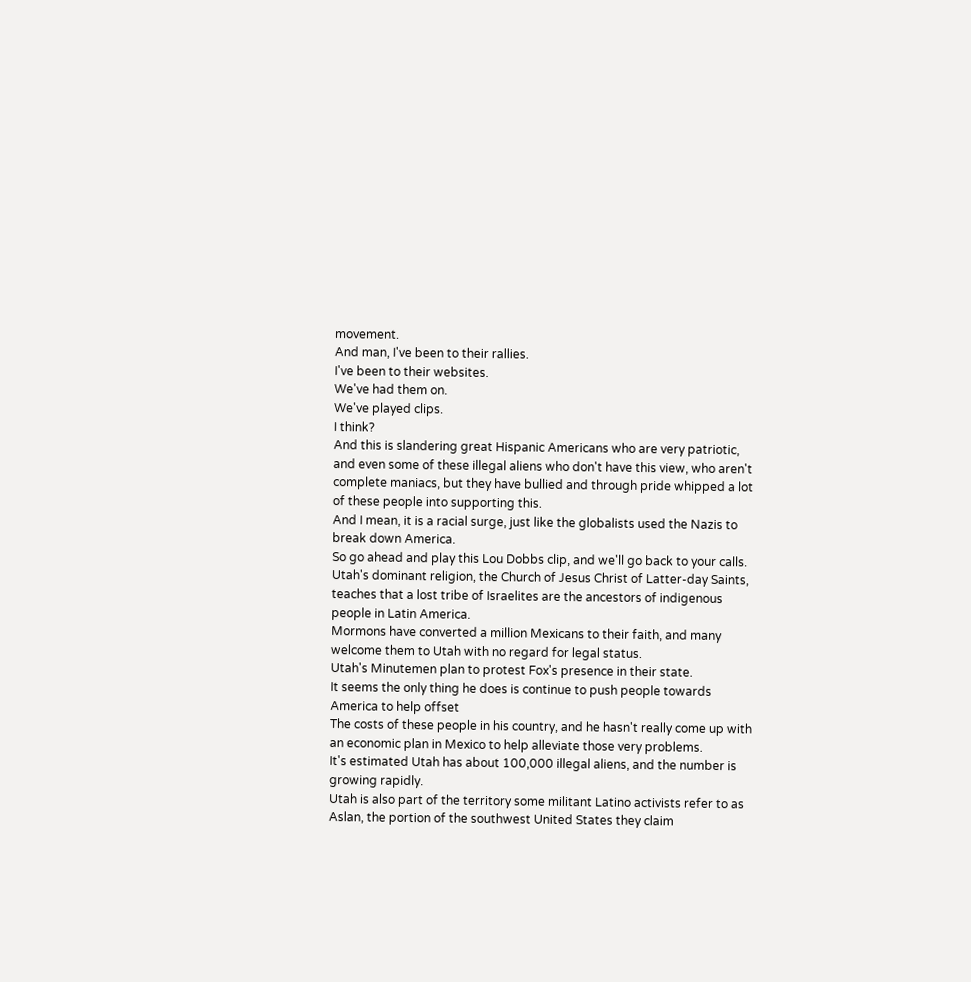movement.
And man, I've been to their rallies.
I've been to their websites.
We've had them on.
We've played clips.
I think?
And this is slandering great Hispanic Americans who are very patriotic, and even some of these illegal aliens who don't have this view, who aren't complete maniacs, but they have bullied and through pride whipped a lot of these people into supporting this.
And I mean, it is a racial surge, just like the globalists used the Nazis to break down America.
So go ahead and play this Lou Dobbs clip, and we'll go back to your calls.
Utah's dominant religion, the Church of Jesus Christ of Latter-day Saints, teaches that a lost tribe of Israelites are the ancestors of indigenous people in Latin America.
Mormons have converted a million Mexicans to their faith, and many welcome them to Utah with no regard for legal status.
Utah's Minutemen plan to protest Fox's presence in their state.
It seems the only thing he does is continue to push people towards America to help offset
The costs of these people in his country, and he hasn't really come up with an economic plan in Mexico to help alleviate those very problems.
It's estimated Utah has about 100,000 illegal aliens, and the number is growing rapidly.
Utah is also part of the territory some militant Latino activists refer to as Aslan, the portion of the southwest United States they claim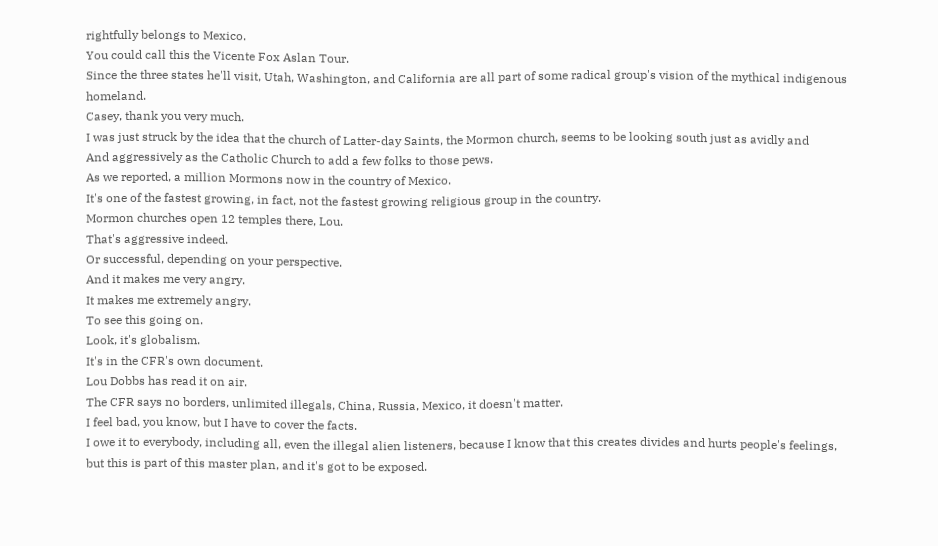rightfully belongs to Mexico.
You could call this the Vicente Fox Aslan Tour.
Since the three states he'll visit, Utah, Washington, and California are all part of some radical group's vision of the mythical indigenous homeland.
Casey, thank you very much.
I was just struck by the idea that the church of Latter-day Saints, the Mormon church, seems to be looking south just as avidly and
And aggressively as the Catholic Church to add a few folks to those pews.
As we reported, a million Mormons now in the country of Mexico.
It's one of the fastest growing, in fact, not the fastest growing religious group in the country.
Mormon churches open 12 temples there, Lou.
That's aggressive indeed.
Or successful, depending on your perspective.
And it makes me very angry.
It makes me extremely angry.
To see this going on.
Look, it's globalism.
It's in the CFR's own document.
Lou Dobbs has read it on air.
The CFR says no borders, unlimited illegals, China, Russia, Mexico, it doesn't matter.
I feel bad, you know, but I have to cover the facts.
I owe it to everybody, including all, even the illegal alien listeners, because I know that this creates divides and hurts people's feelings, but this is part of this master plan, and it's got to be exposed.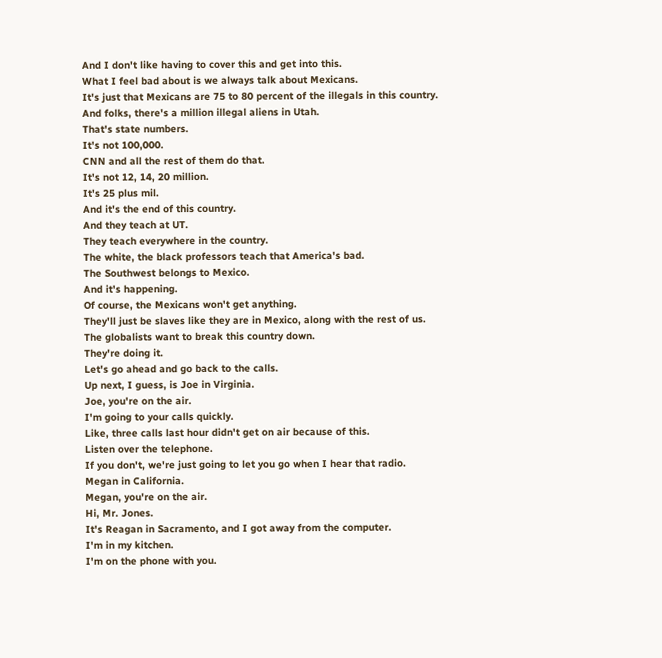And I don't like having to cover this and get into this.
What I feel bad about is we always talk about Mexicans.
It's just that Mexicans are 75 to 80 percent of the illegals in this country.
And folks, there's a million illegal aliens in Utah.
That's state numbers.
It's not 100,000.
CNN and all the rest of them do that.
It's not 12, 14, 20 million.
It's 25 plus mil.
And it's the end of this country.
And they teach at UT.
They teach everywhere in the country.
The white, the black professors teach that America's bad.
The Southwest belongs to Mexico.
And it's happening.
Of course, the Mexicans won't get anything.
They'll just be slaves like they are in Mexico, along with the rest of us.
The globalists want to break this country down.
They're doing it.
Let's go ahead and go back to the calls.
Up next, I guess, is Joe in Virginia.
Joe, you're on the air.
I'm going to your calls quickly.
Like, three calls last hour didn't get on air because of this.
Listen over the telephone.
If you don't, we're just going to let you go when I hear that radio.
Megan in California.
Megan, you're on the air.
Hi, Mr. Jones.
It's Reagan in Sacramento, and I got away from the computer.
I'm in my kitchen.
I'm on the phone with you.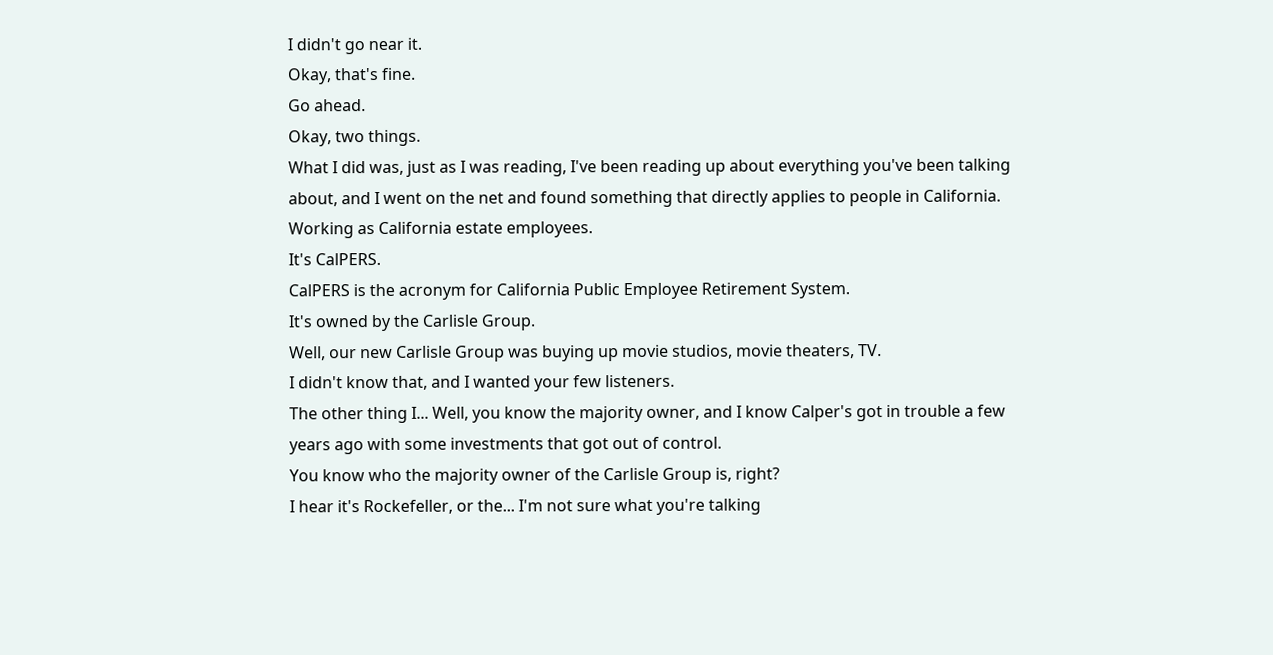I didn't go near it.
Okay, that's fine.
Go ahead.
Okay, two things.
What I did was, just as I was reading, I've been reading up about everything you've been talking about, and I went on the net and found something that directly applies to people in California.
Working as California estate employees.
It's CalPERS.
CalPERS is the acronym for California Public Employee Retirement System.
It's owned by the Carlisle Group.
Well, our new Carlisle Group was buying up movie studios, movie theaters, TV.
I didn't know that, and I wanted your few listeners.
The other thing I... Well, you know the majority owner, and I know Calper's got in trouble a few years ago with some investments that got out of control.
You know who the majority owner of the Carlisle Group is, right?
I hear it's Rockefeller, or the... I'm not sure what you're talking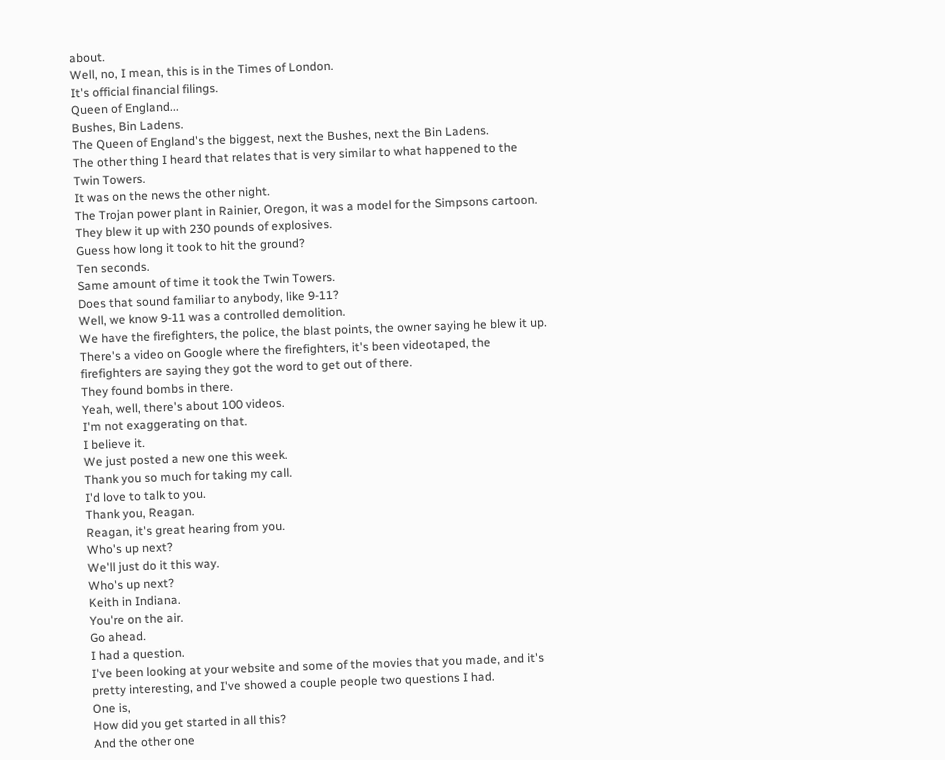about.
Well, no, I mean, this is in the Times of London.
It's official financial filings.
Queen of England...
Bushes, Bin Ladens.
The Queen of England's the biggest, next the Bushes, next the Bin Ladens.
The other thing I heard that relates that is very similar to what happened to the Twin Towers.
It was on the news the other night.
The Trojan power plant in Rainier, Oregon, it was a model for the Simpsons cartoon.
They blew it up with 230 pounds of explosives.
Guess how long it took to hit the ground?
Ten seconds.
Same amount of time it took the Twin Towers.
Does that sound familiar to anybody, like 9-11?
Well, we know 9-11 was a controlled demolition.
We have the firefighters, the police, the blast points, the owner saying he blew it up.
There's a video on Google where the firefighters, it's been videotaped, the firefighters are saying they got the word to get out of there.
They found bombs in there.
Yeah, well, there's about 100 videos.
I'm not exaggerating on that.
I believe it.
We just posted a new one this week.
Thank you so much for taking my call.
I'd love to talk to you.
Thank you, Reagan.
Reagan, it's great hearing from you.
Who's up next?
We'll just do it this way.
Who's up next?
Keith in Indiana.
You're on the air.
Go ahead.
I had a question.
I've been looking at your website and some of the movies that you made, and it's pretty interesting, and I've showed a couple people two questions I had.
One is,
How did you get started in all this?
And the other one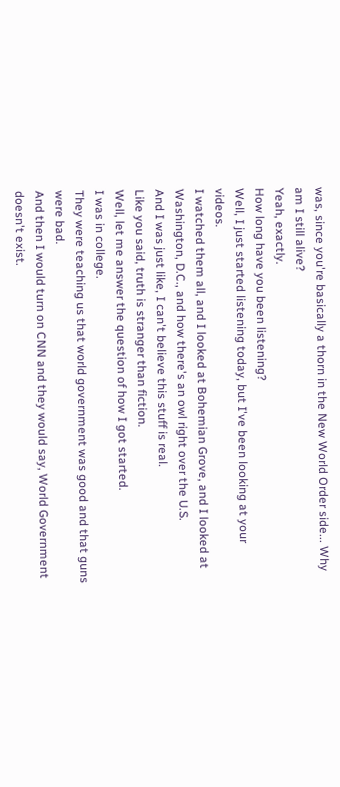was, since you're basically a thorn in the New World Order side... Why am I still alive?
Yeah, exactly.
How long have you been listening?
Well, I just started listening today, but I've been looking at your videos.
I watched them all, and I looked at Bohemian Grove, and I looked at Washington, D.C., and how there's an owl right over the U.S.
And I was just like, I can't believe this stuff is real.
Like you said, truth is stranger than fiction.
Well, let me answer the question of how I got started.
I was in college.
They were teaching us that world government was good and that guns were bad.
And then I would turn on CNN and they would say, World Government doesn't exist.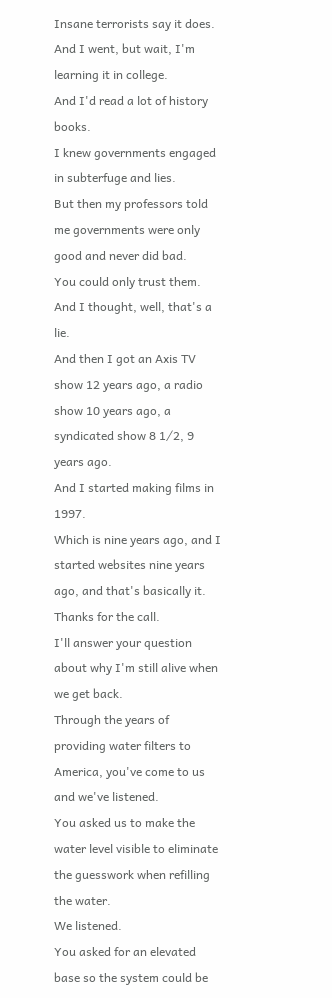Insane terrorists say it does.
And I went, but wait, I'm learning it in college.
And I'd read a lot of history books.
I knew governments engaged in subterfuge and lies.
But then my professors told me governments were only good and never did bad.
You could only trust them.
And I thought, well, that's a lie.
And then I got an Axis TV show 12 years ago, a radio show 10 years ago, a syndicated show 8 1⁄2, 9 years ago.
And I started making films in 1997.
Which is nine years ago, and I started websites nine years ago, and that's basically it.
Thanks for the call.
I'll answer your question about why I'm still alive when we get back.
Through the years of providing water filters to America, you've come to us and we've listened.
You asked us to make the water level visible to eliminate the guesswork when refilling the water.
We listened.
You asked for an elevated base so the system could be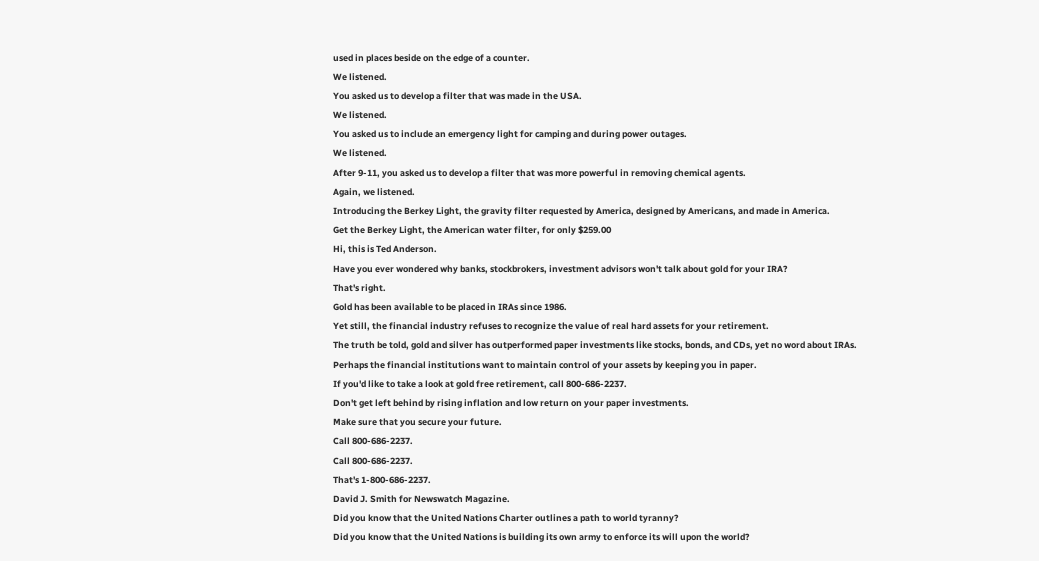used in places beside on the edge of a counter.
We listened.
You asked us to develop a filter that was made in the USA.
We listened.
You asked us to include an emergency light for camping and during power outages.
We listened.
After 9-11, you asked us to develop a filter that was more powerful in removing chemical agents.
Again, we listened.
Introducing the Berkey Light, the gravity filter requested by America, designed by Americans, and made in America.
Get the Berkey Light, the American water filter, for only $259.00
Hi, this is Ted Anderson.
Have you ever wondered why banks, stockbrokers, investment advisors won't talk about gold for your IRA?
That's right.
Gold has been available to be placed in IRAs since 1986.
Yet still, the financial industry refuses to recognize the value of real hard assets for your retirement.
The truth be told, gold and silver has outperformed paper investments like stocks, bonds, and CDs, yet no word about IRAs.
Perhaps the financial institutions want to maintain control of your assets by keeping you in paper.
If you'd like to take a look at gold free retirement, call 800-686-2237.
Don't get left behind by rising inflation and low return on your paper investments.
Make sure that you secure your future.
Call 800-686-2237.
Call 800-686-2237.
That's 1-800-686-2237.
David J. Smith for Newswatch Magazine.
Did you know that the United Nations Charter outlines a path to world tyranny?
Did you know that the United Nations is building its own army to enforce its will upon the world?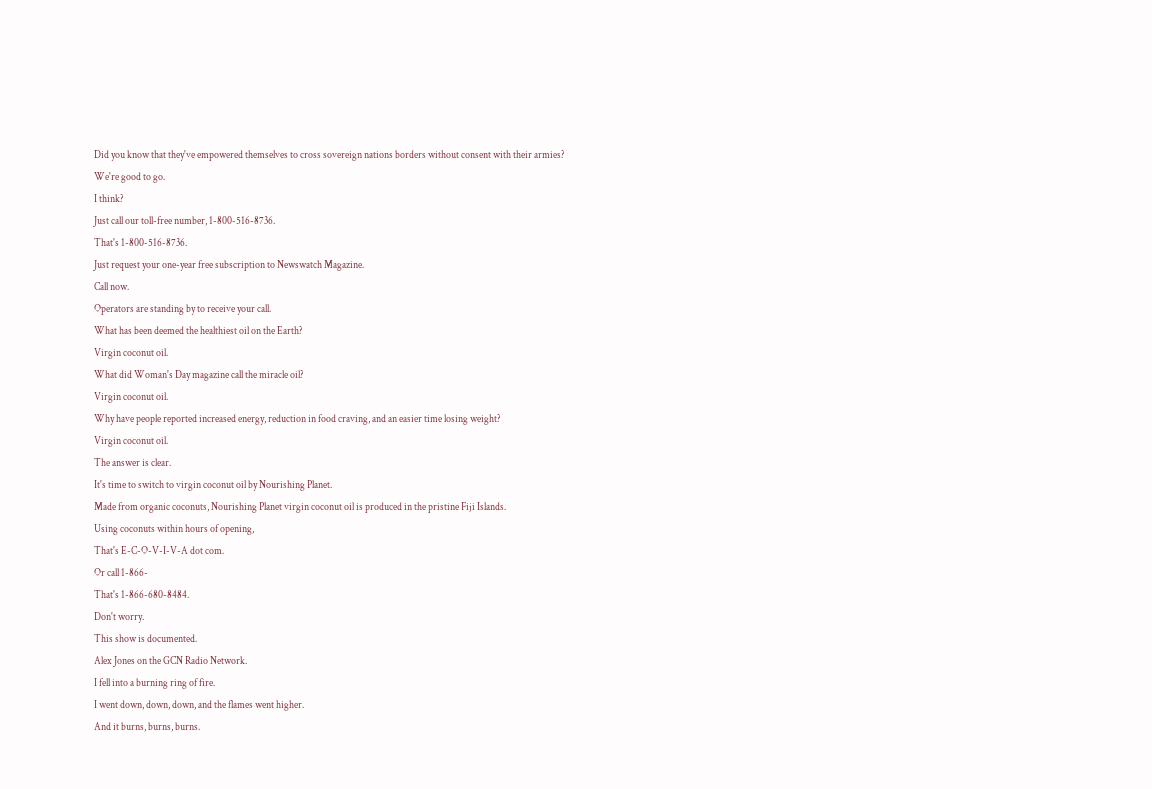Did you know that they've empowered themselves to cross sovereign nations borders without consent with their armies?
We're good to go.
I think?
Just call our toll-free number, 1-800-516-8736.
That's 1-800-516-8736.
Just request your one-year free subscription to Newswatch Magazine.
Call now.
Operators are standing by to receive your call.
What has been deemed the healthiest oil on the Earth?
Virgin coconut oil.
What did Woman's Day magazine call the miracle oil?
Virgin coconut oil.
Why have people reported increased energy, reduction in food craving, and an easier time losing weight?
Virgin coconut oil.
The answer is clear.
It's time to switch to virgin coconut oil by Nourishing Planet.
Made from organic coconuts, Nourishing Planet virgin coconut oil is produced in the pristine Fiji Islands.
Using coconuts within hours of opening,
That's E-C-O-V-I-V-A dot com.
Or call 1-866-
That's 1-866-680-8484.
Don't worry.
This show is documented.
Alex Jones on the GCN Radio Network.
I fell into a burning ring of fire.
I went down, down, down, and the flames went higher.
And it burns, burns, burns.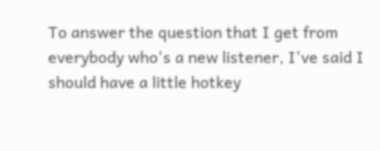To answer the question that I get from everybody who's a new listener, I've said I should have a little hotkey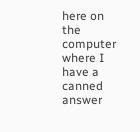here on the computer where I have a canned answer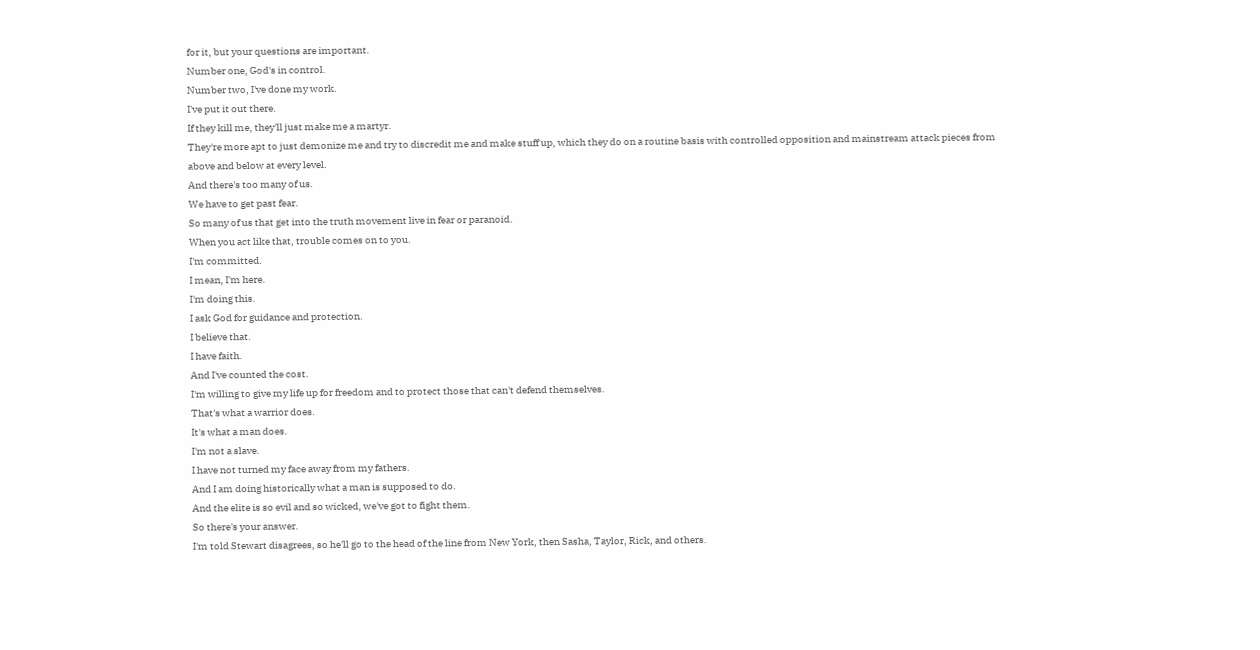for it, but your questions are important.
Number one, God's in control.
Number two, I've done my work.
I've put it out there.
If they kill me, they'll just make me a martyr.
They're more apt to just demonize me and try to discredit me and make stuff up, which they do on a routine basis with controlled opposition and mainstream attack pieces from above and below at every level.
And there's too many of us.
We have to get past fear.
So many of us that get into the truth movement live in fear or paranoid.
When you act like that, trouble comes on to you.
I'm committed.
I mean, I'm here.
I'm doing this.
I ask God for guidance and protection.
I believe that.
I have faith.
And I've counted the cost.
I'm willing to give my life up for freedom and to protect those that can't defend themselves.
That's what a warrior does.
It's what a man does.
I'm not a slave.
I have not turned my face away from my fathers.
And I am doing historically what a man is supposed to do.
And the elite is so evil and so wicked, we've got to fight them.
So there's your answer.
I'm told Stewart disagrees, so he'll go to the head of the line from New York, then Sasha, Taylor, Rick, and others.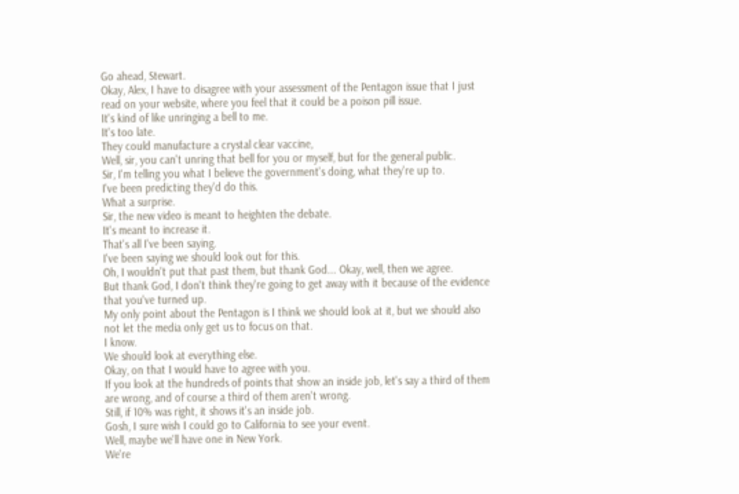Go ahead, Stewart.
Okay, Alex, I have to disagree with your assessment of the Pentagon issue that I just read on your website, where you feel that it could be a poison pill issue.
It's kind of like unringing a bell to me.
It's too late.
They could manufacture a crystal clear vaccine,
Well, sir, you can't unring that bell for you or myself, but for the general public.
Sir, I'm telling you what I believe the government's doing, what they're up to.
I've been predicting they'd do this.
What a surprise.
Sir, the new video is meant to heighten the debate.
It's meant to increase it.
That's all I've been saying.
I've been saying we should look out for this.
Oh, I wouldn't put that past them, but thank God... Okay, well, then we agree.
But thank God, I don't think they're going to get away with it because of the evidence that you've turned up.
My only point about the Pentagon is I think we should look at it, but we should also not let the media only get us to focus on that.
I know.
We should look at everything else.
Okay, on that I would have to agree with you.
If you look at the hundreds of points that show an inside job, let's say a third of them are wrong, and of course a third of them aren't wrong.
Still, if 10% was right, it shows it's an inside job.
Gosh, I sure wish I could go to California to see your event.
Well, maybe we'll have one in New York.
We're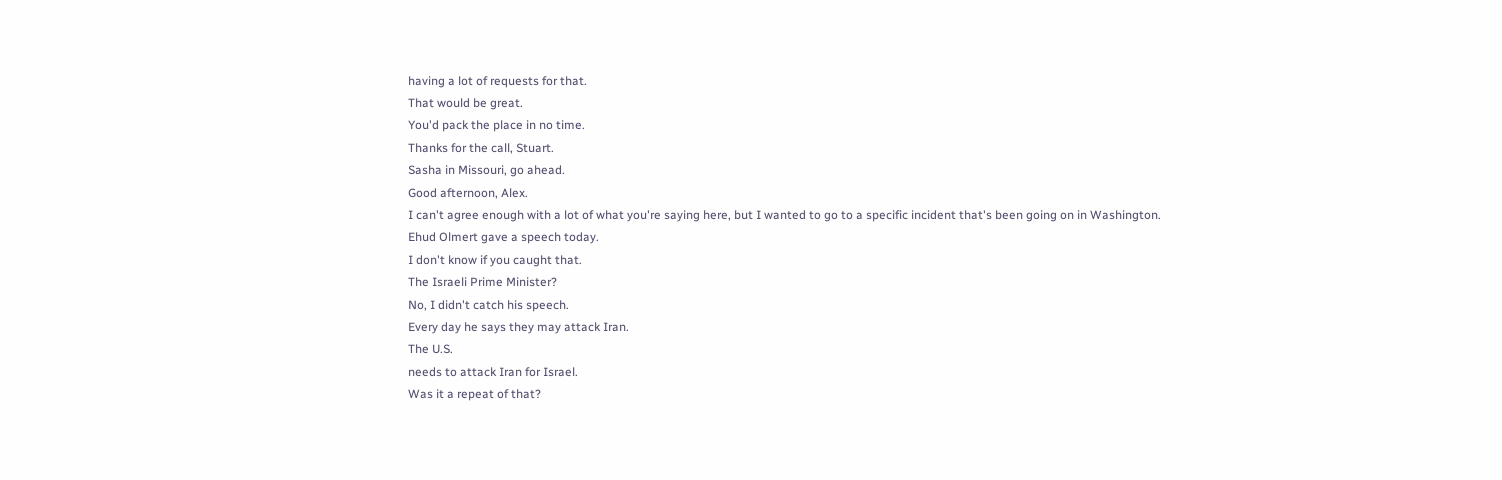having a lot of requests for that.
That would be great.
You'd pack the place in no time.
Thanks for the call, Stuart.
Sasha in Missouri, go ahead.
Good afternoon, Alex.
I can't agree enough with a lot of what you're saying here, but I wanted to go to a specific incident that's been going on in Washington.
Ehud Olmert gave a speech today.
I don't know if you caught that.
The Israeli Prime Minister?
No, I didn't catch his speech.
Every day he says they may attack Iran.
The U.S.
needs to attack Iran for Israel.
Was it a repeat of that?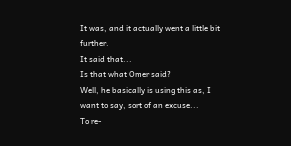It was, and it actually went a little bit further.
It said that...
Is that what Omer said?
Well, he basically is using this as, I want to say, sort of an excuse...
To re-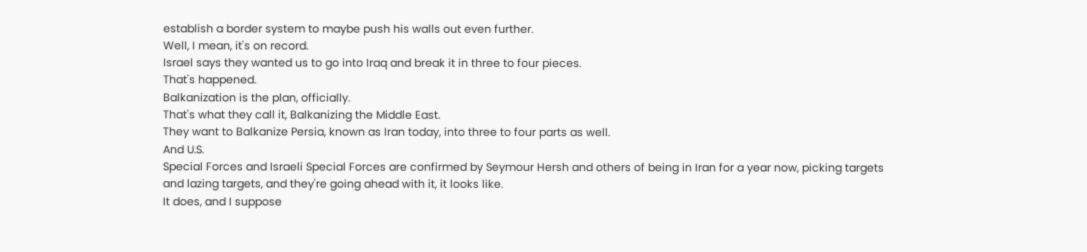establish a border system to maybe push his walls out even further.
Well, I mean, it's on record.
Israel says they wanted us to go into Iraq and break it in three to four pieces.
That's happened.
Balkanization is the plan, officially.
That's what they call it, Balkanizing the Middle East.
They want to Balkanize Persia, known as Iran today, into three to four parts as well.
And U.S.
Special Forces and Israeli Special Forces are confirmed by Seymour Hersh and others of being in Iran for a year now, picking targets and lazing targets, and they're going ahead with it, it looks like.
It does, and I suppose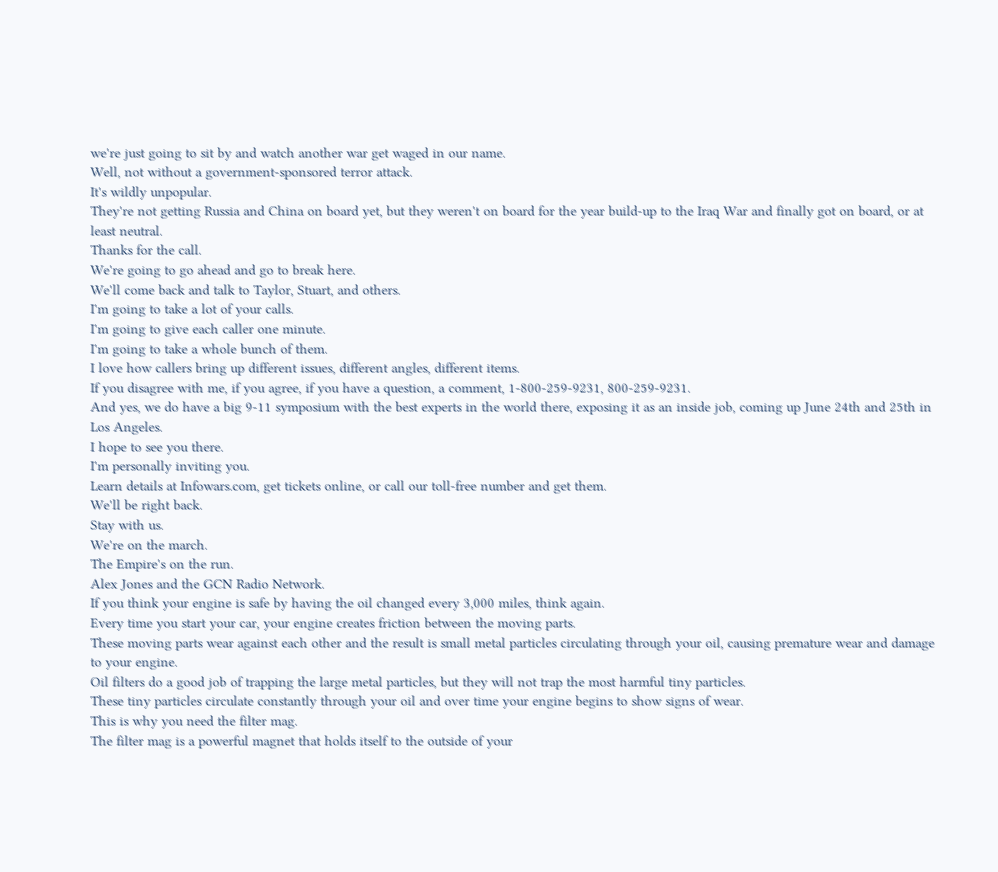we're just going to sit by and watch another war get waged in our name.
Well, not without a government-sponsored terror attack.
It's wildly unpopular.
They're not getting Russia and China on board yet, but they weren't on board for the year build-up to the Iraq War and finally got on board, or at least neutral.
Thanks for the call.
We're going to go ahead and go to break here.
We'll come back and talk to Taylor, Stuart, and others.
I'm going to take a lot of your calls.
I'm going to give each caller one minute.
I'm going to take a whole bunch of them.
I love how callers bring up different issues, different angles, different items.
If you disagree with me, if you agree, if you have a question, a comment, 1-800-259-9231, 800-259-9231.
And yes, we do have a big 9-11 symposium with the best experts in the world there, exposing it as an inside job, coming up June 24th and 25th in Los Angeles.
I hope to see you there.
I'm personally inviting you.
Learn details at Infowars.com, get tickets online, or call our toll-free number and get them.
We'll be right back.
Stay with us.
We're on the march.
The Empire's on the run.
Alex Jones and the GCN Radio Network.
If you think your engine is safe by having the oil changed every 3,000 miles, think again.
Every time you start your car, your engine creates friction between the moving parts.
These moving parts wear against each other and the result is small metal particles circulating through your oil, causing premature wear and damage to your engine.
Oil filters do a good job of trapping the large metal particles, but they will not trap the most harmful tiny particles.
These tiny particles circulate constantly through your oil and over time your engine begins to show signs of wear.
This is why you need the filter mag.
The filter mag is a powerful magnet that holds itself to the outside of your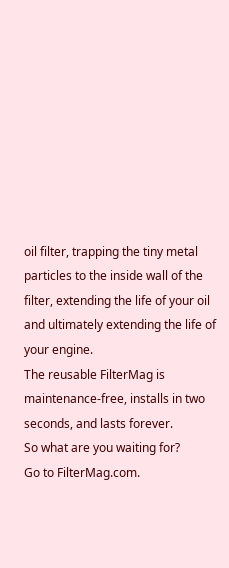oil filter, trapping the tiny metal particles to the inside wall of the filter, extending the life of your oil and ultimately extending the life of your engine.
The reusable FilterMag is maintenance-free, installs in two seconds, and lasts forever.
So what are you waiting for?
Go to FilterMag.com.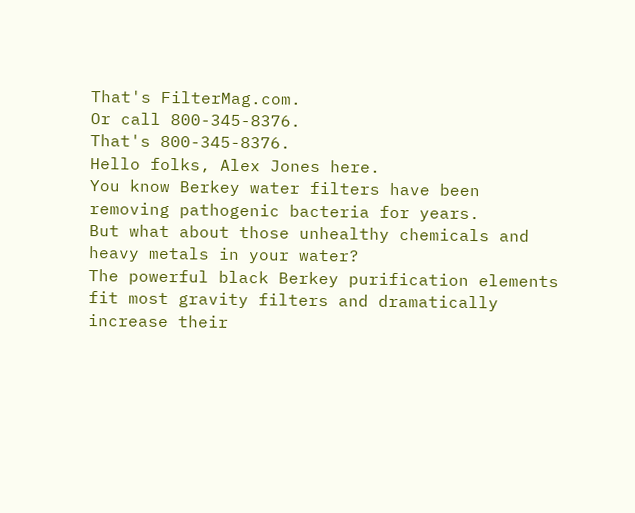That's FilterMag.com.
Or call 800-345-8376.
That's 800-345-8376.
Hello folks, Alex Jones here.
You know Berkey water filters have been removing pathogenic bacteria for years.
But what about those unhealthy chemicals and heavy metals in your water?
The powerful black Berkey purification elements fit most gravity filters and dramatically increase their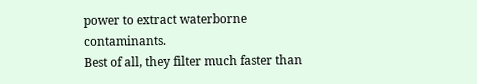power to extract waterborne contaminants.
Best of all, they filter much faster than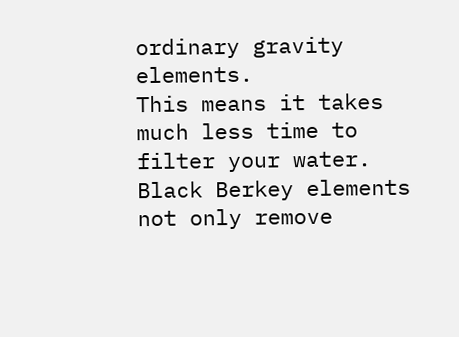ordinary gravity elements.
This means it takes much less time to filter your water.
Black Berkey elements not only remove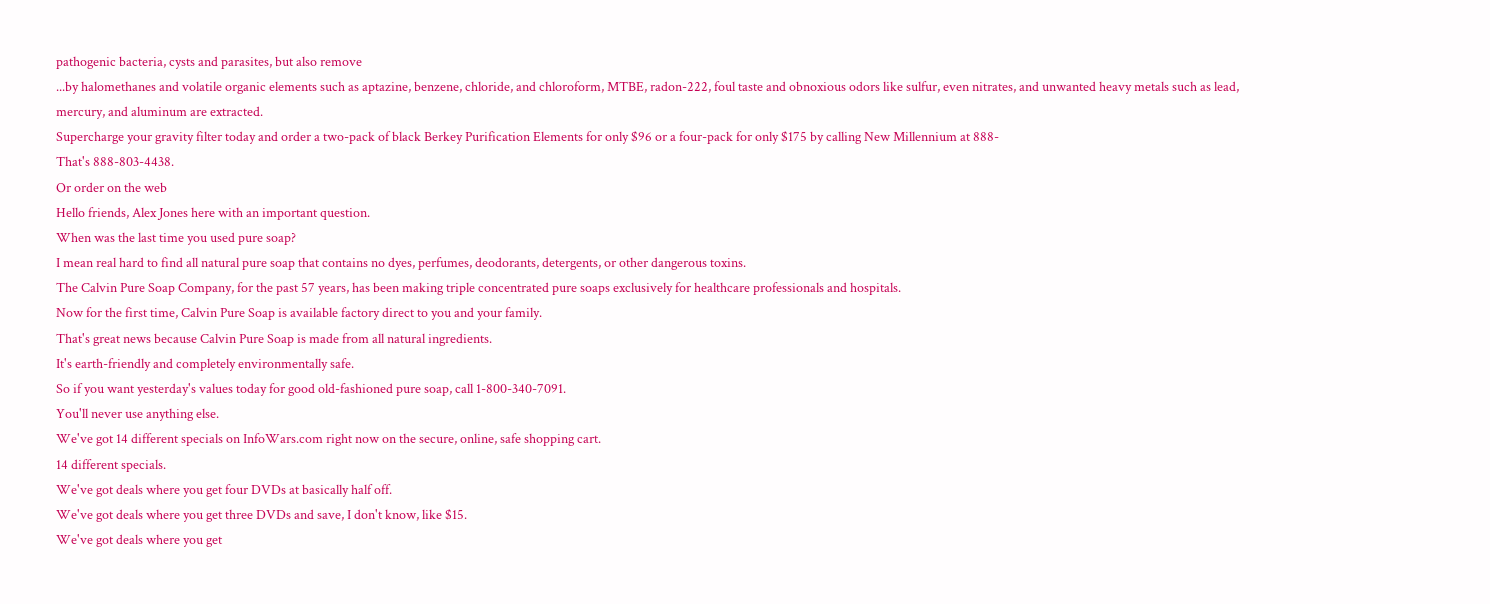pathogenic bacteria, cysts and parasites, but also remove
...by halomethanes and volatile organic elements such as aptazine, benzene, chloride, and chloroform, MTBE, radon-222, foul taste and obnoxious odors like sulfur, even nitrates, and unwanted heavy metals such as lead, mercury, and aluminum are extracted.
Supercharge your gravity filter today and order a two-pack of black Berkey Purification Elements for only $96 or a four-pack for only $175 by calling New Millennium at 888-
That's 888-803-4438.
Or order on the web
Hello friends, Alex Jones here with an important question.
When was the last time you used pure soap?
I mean real hard to find all natural pure soap that contains no dyes, perfumes, deodorants, detergents, or other dangerous toxins.
The Calvin Pure Soap Company, for the past 57 years, has been making triple concentrated pure soaps exclusively for healthcare professionals and hospitals.
Now for the first time, Calvin Pure Soap is available factory direct to you and your family.
That's great news because Calvin Pure Soap is made from all natural ingredients.
It's earth-friendly and completely environmentally safe.
So if you want yesterday's values today for good old-fashioned pure soap, call 1-800-340-7091.
You'll never use anything else.
We've got 14 different specials on InfoWars.com right now on the secure, online, safe shopping cart.
14 different specials.
We've got deals where you get four DVDs at basically half off.
We've got deals where you get three DVDs and save, I don't know, like $15.
We've got deals where you get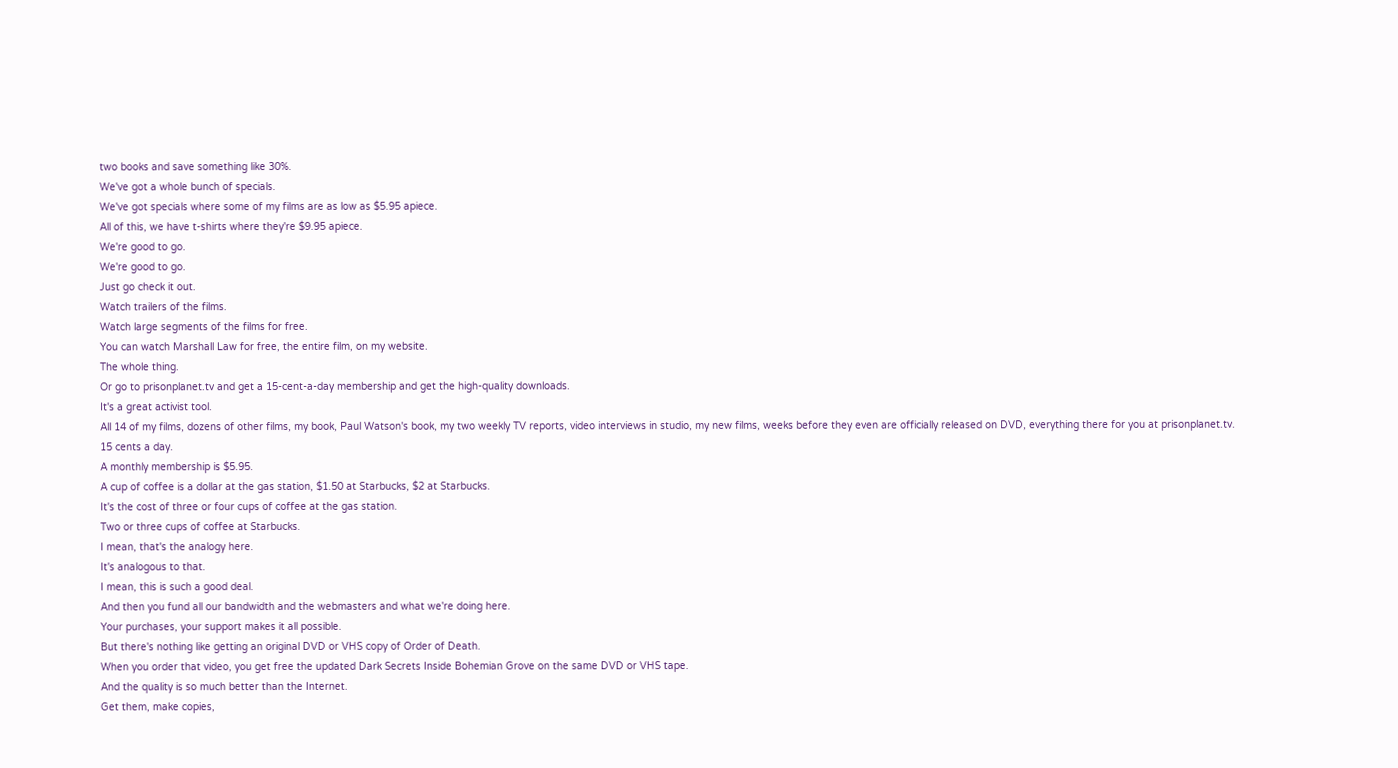two books and save something like 30%.
We've got a whole bunch of specials.
We've got specials where some of my films are as low as $5.95 apiece.
All of this, we have t-shirts where they're $9.95 apiece.
We're good to go.
We're good to go.
Just go check it out.
Watch trailers of the films.
Watch large segments of the films for free.
You can watch Marshall Law for free, the entire film, on my website.
The whole thing.
Or go to prisonplanet.tv and get a 15-cent-a-day membership and get the high-quality downloads.
It's a great activist tool.
All 14 of my films, dozens of other films, my book, Paul Watson's book, my two weekly TV reports, video interviews in studio, my new films, weeks before they even are officially released on DVD, everything there for you at prisonplanet.tv.
15 cents a day.
A monthly membership is $5.95.
A cup of coffee is a dollar at the gas station, $1.50 at Starbucks, $2 at Starbucks.
It's the cost of three or four cups of coffee at the gas station.
Two or three cups of coffee at Starbucks.
I mean, that's the analogy here.
It's analogous to that.
I mean, this is such a good deal.
And then you fund all our bandwidth and the webmasters and what we're doing here.
Your purchases, your support makes it all possible.
But there's nothing like getting an original DVD or VHS copy of Order of Death.
When you order that video, you get free the updated Dark Secrets Inside Bohemian Grove on the same DVD or VHS tape.
And the quality is so much better than the Internet.
Get them, make copies,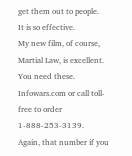get them out to people.
It is so effective.
My new film, of course, Martial Law, is excellent.
You need these.
Infowars.com or call toll-free to order 1-888-253-3139.
Again, that number if you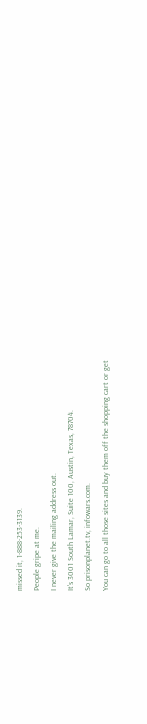missed it, 1-888-253-3139.
People gripe at me.
I never give the mailing address out.
It's 3001 South Lamar, Suite 100, Austin, Texas, 78704.
So prisonplanet.tv, infowars.com.
You can go to all those sites and buy them off the shopping cart or get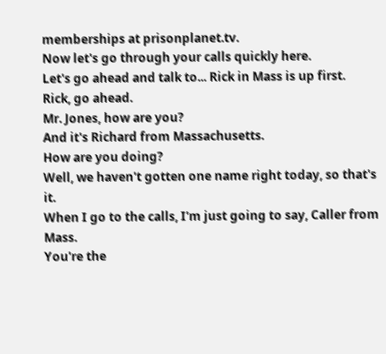memberships at prisonplanet.tv.
Now let's go through your calls quickly here.
Let's go ahead and talk to... Rick in Mass is up first.
Rick, go ahead.
Mr. Jones, how are you?
And it's Richard from Massachusetts.
How are you doing?
Well, we haven't gotten one name right today, so that's it.
When I go to the calls, I'm just going to say, Caller from Mass.
You're the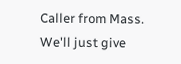Caller from Mass.
We'll just give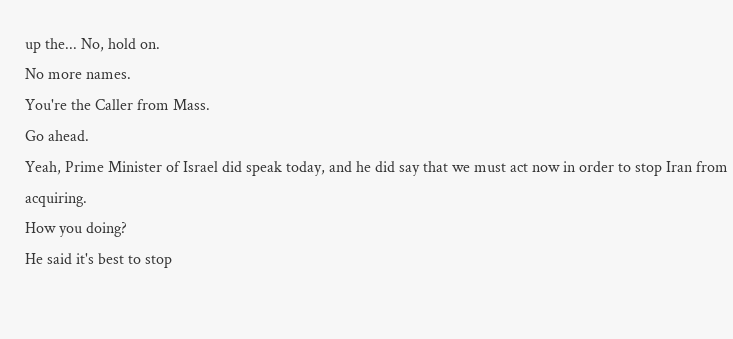up the... No, hold on.
No more names.
You're the Caller from Mass.
Go ahead.
Yeah, Prime Minister of Israel did speak today, and he did say that we must act now in order to stop Iran from acquiring.
How you doing?
He said it's best to stop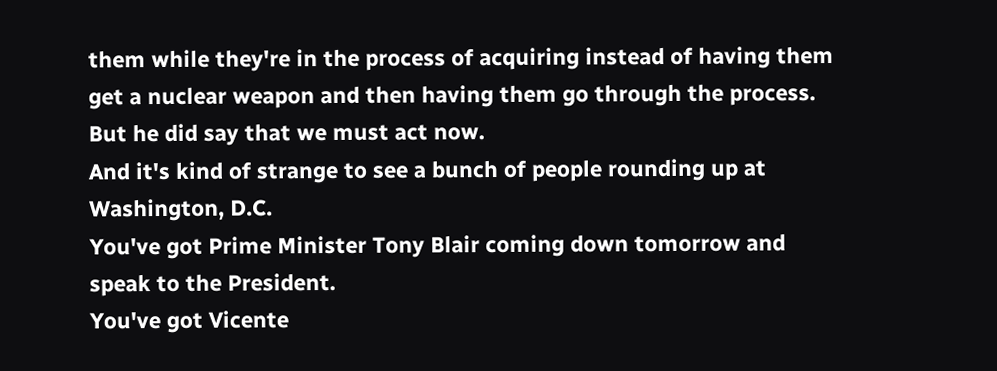them while they're in the process of acquiring instead of having them get a nuclear weapon and then having them go through the process.
But he did say that we must act now.
And it's kind of strange to see a bunch of people rounding up at Washington, D.C.
You've got Prime Minister Tony Blair coming down tomorrow and speak to the President.
You've got Vicente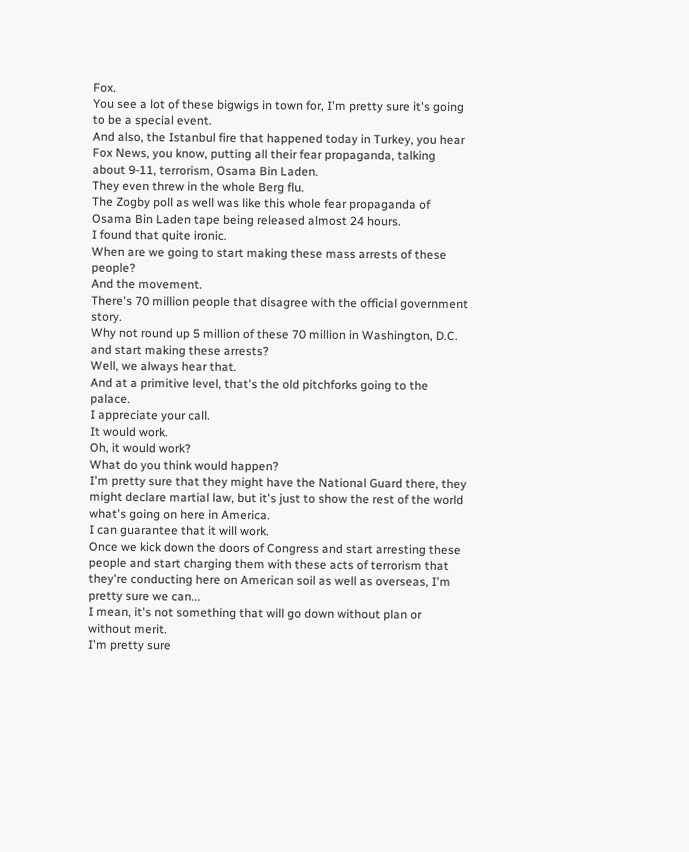Fox.
You see a lot of these bigwigs in town for, I'm pretty sure it's going to be a special event.
And also, the Istanbul fire that happened today in Turkey, you hear Fox News, you know, putting all their fear propaganda, talking about 9-11, terrorism, Osama Bin Laden.
They even threw in the whole Berg flu.
The Zogby poll as well was like this whole fear propaganda of
Osama Bin Laden tape being released almost 24 hours.
I found that quite ironic.
When are we going to start making these mass arrests of these people?
And the movement.
There's 70 million people that disagree with the official government story.
Why not round up 5 million of these 70 million in Washington, D.C.
and start making these arrests?
Well, we always hear that.
And at a primitive level, that's the old pitchforks going to the palace.
I appreciate your call.
It would work.
Oh, it would work?
What do you think would happen?
I'm pretty sure that they might have the National Guard there, they might declare martial law, but it's just to show the rest of the world what's going on here in America.
I can guarantee that it will work.
Once we kick down the doors of Congress and start arresting these people and start charging them with these acts of terrorism that they're conducting here on American soil as well as overseas, I'm pretty sure we can...
I mean, it's not something that will go down without plan or without merit.
I'm pretty sure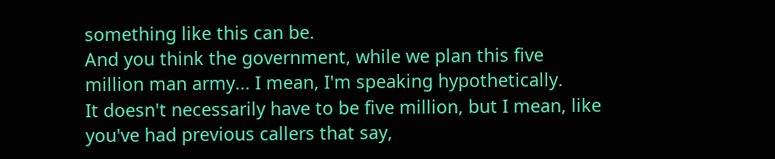something like this can be.
And you think the government, while we plan this five million man army... I mean, I'm speaking hypothetically.
It doesn't necessarily have to be five million, but I mean, like you've had previous callers that say,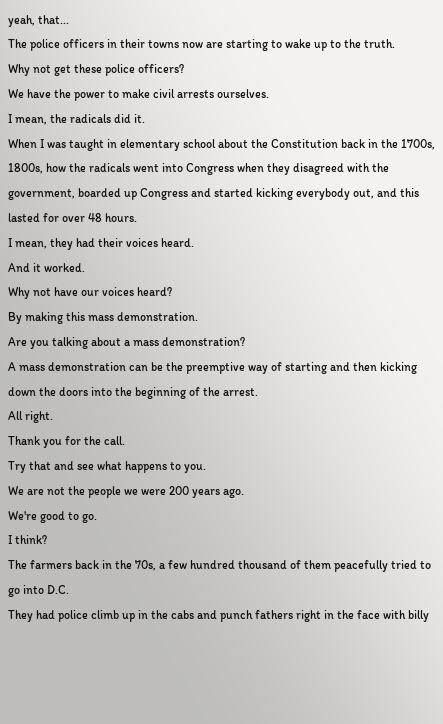yeah, that...
The police officers in their towns now are starting to wake up to the truth.
Why not get these police officers?
We have the power to make civil arrests ourselves.
I mean, the radicals did it.
When I was taught in elementary school about the Constitution back in the 1700s, 1800s, how the radicals went into Congress when they disagreed with the government, boarded up Congress and started kicking everybody out, and this lasted for over 48 hours.
I mean, they had their voices heard.
And it worked.
Why not have our voices heard?
By making this mass demonstration.
Are you talking about a mass demonstration?
A mass demonstration can be the preemptive way of starting and then kicking down the doors into the beginning of the arrest.
All right.
Thank you for the call.
Try that and see what happens to you.
We are not the people we were 200 years ago.
We're good to go.
I think?
The farmers back in the 70s, a few hundred thousand of them peacefully tried to go into D.C.
They had police climb up in the cabs and punch fathers right in the face with billy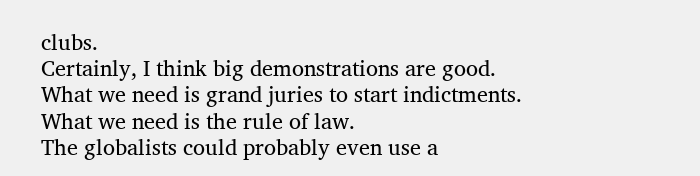clubs.
Certainly, I think big demonstrations are good.
What we need is grand juries to start indictments.
What we need is the rule of law.
The globalists could probably even use a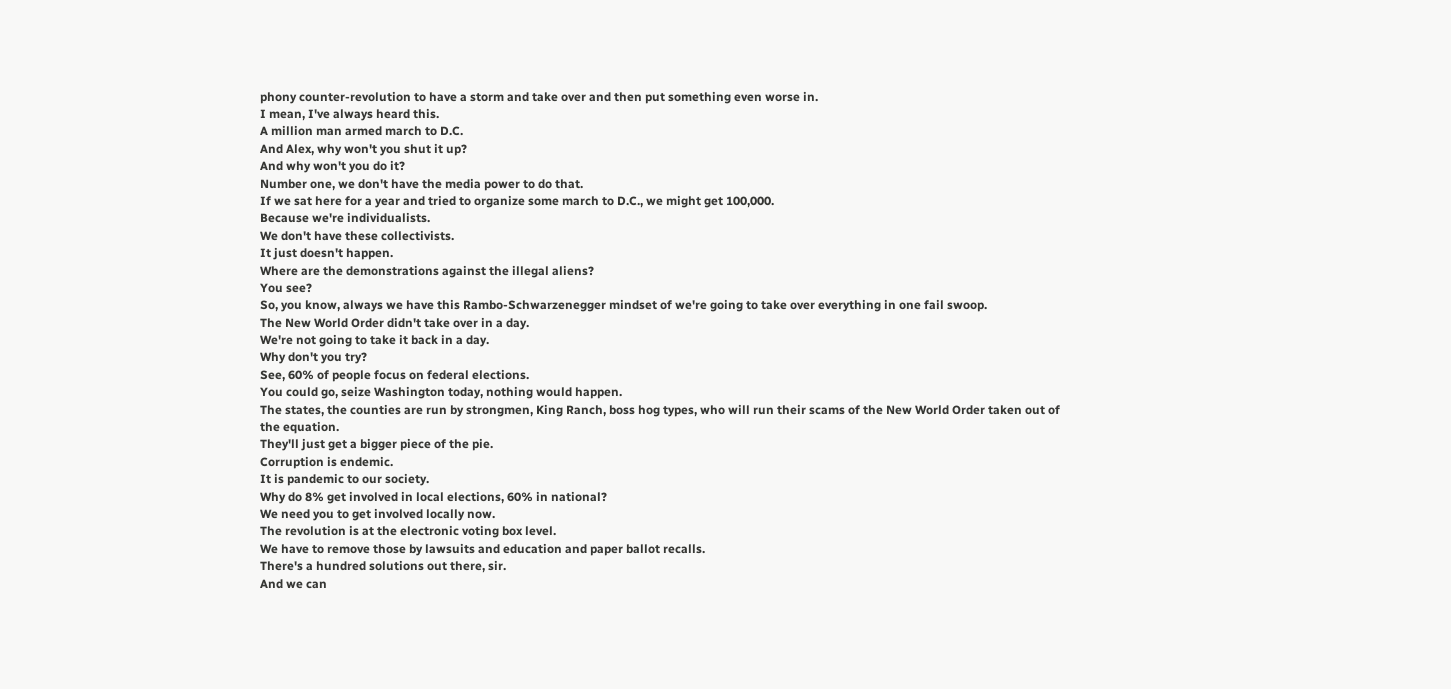phony counter-revolution to have a storm and take over and then put something even worse in.
I mean, I've always heard this.
A million man armed march to D.C.
And Alex, why won't you shut it up?
And why won't you do it?
Number one, we don't have the media power to do that.
If we sat here for a year and tried to organize some march to D.C., we might get 100,000.
Because we're individualists.
We don't have these collectivists.
It just doesn't happen.
Where are the demonstrations against the illegal aliens?
You see?
So, you know, always we have this Rambo-Schwarzenegger mindset of we're going to take over everything in one fail swoop.
The New World Order didn't take over in a day.
We're not going to take it back in a day.
Why don't you try?
See, 60% of people focus on federal elections.
You could go, seize Washington today, nothing would happen.
The states, the counties are run by strongmen, King Ranch, boss hog types, who will run their scams of the New World Order taken out of the equation.
They'll just get a bigger piece of the pie.
Corruption is endemic.
It is pandemic to our society.
Why do 8% get involved in local elections, 60% in national?
We need you to get involved locally now.
The revolution is at the electronic voting box level.
We have to remove those by lawsuits and education and paper ballot recalls.
There's a hundred solutions out there, sir.
And we can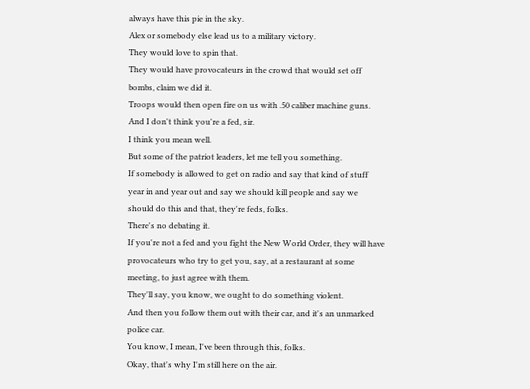always have this pie in the sky.
Alex or somebody else lead us to a military victory.
They would love to spin that.
They would have provocateurs in the crowd that would set off bombs, claim we did it.
Troops would then open fire on us with .50 caliber machine guns.
And I don't think you're a fed, sir.
I think you mean well.
But some of the patriot leaders, let me tell you something.
If somebody is allowed to get on radio and say that kind of stuff year in and year out and say we should kill people and say we should do this and that, they're feds, folks.
There's no debating it.
If you're not a fed and you fight the New World Order, they will have provocateurs who try to get you, say, at a restaurant at some meeting, to just agree with them.
They'll say, you know, we ought to do something violent.
And then you follow them out with their car, and it's an unmarked police car.
You know, I mean, I've been through this, folks.
Okay, that's why I'm still here on the air.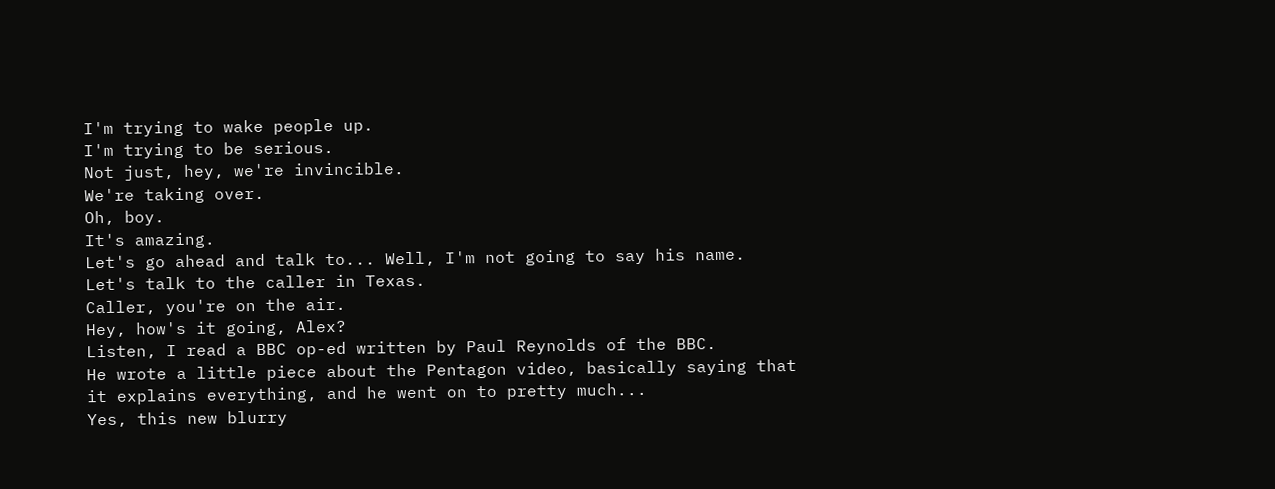I'm trying to wake people up.
I'm trying to be serious.
Not just, hey, we're invincible.
We're taking over.
Oh, boy.
It's amazing.
Let's go ahead and talk to... Well, I'm not going to say his name.
Let's talk to the caller in Texas.
Caller, you're on the air.
Hey, how's it going, Alex?
Listen, I read a BBC op-ed written by Paul Reynolds of the BBC.
He wrote a little piece about the Pentagon video, basically saying that it explains everything, and he went on to pretty much...
Yes, this new blurry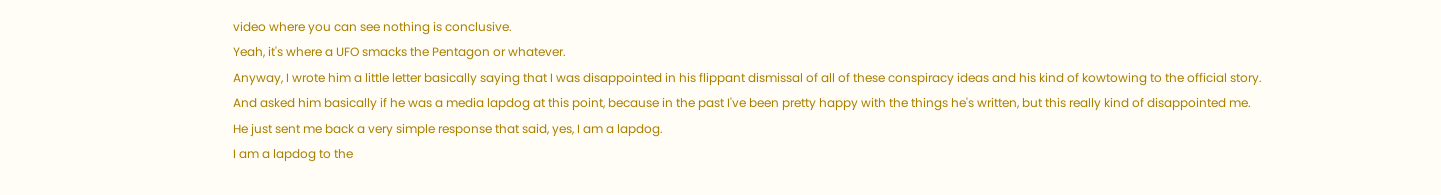video where you can see nothing is conclusive.
Yeah, it's where a UFO smacks the Pentagon or whatever.
Anyway, I wrote him a little letter basically saying that I was disappointed in his flippant dismissal of all of these conspiracy ideas and his kind of kowtowing to the official story.
And asked him basically if he was a media lapdog at this point, because in the past I've been pretty happy with the things he's written, but this really kind of disappointed me.
He just sent me back a very simple response that said, yes, I am a lapdog.
I am a lapdog to the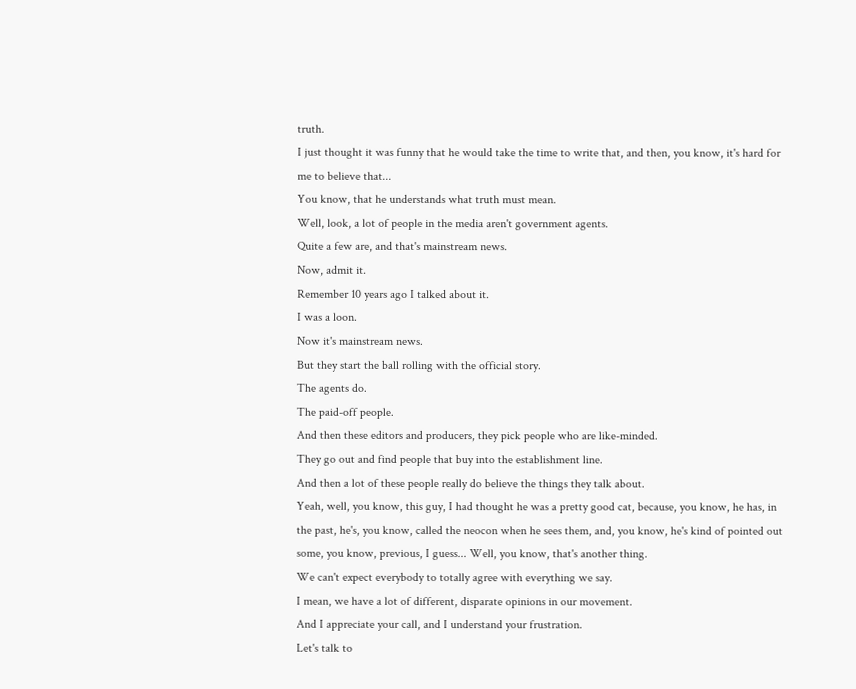truth.
I just thought it was funny that he would take the time to write that, and then, you know, it's hard for me to believe that...
You know, that he understands what truth must mean.
Well, look, a lot of people in the media aren't government agents.
Quite a few are, and that's mainstream news.
Now, admit it.
Remember 10 years ago I talked about it.
I was a loon.
Now it's mainstream news.
But they start the ball rolling with the official story.
The agents do.
The paid-off people.
And then these editors and producers, they pick people who are like-minded.
They go out and find people that buy into the establishment line.
And then a lot of these people really do believe the things they talk about.
Yeah, well, you know, this guy, I had thought he was a pretty good cat, because, you know, he has, in the past, he's, you know, called the neocon when he sees them, and, you know, he's kind of pointed out some, you know, previous, I guess... Well, you know, that's another thing.
We can't expect everybody to totally agree with everything we say.
I mean, we have a lot of different, disparate opinions in our movement.
And I appreciate your call, and I understand your frustration.
Let's talk to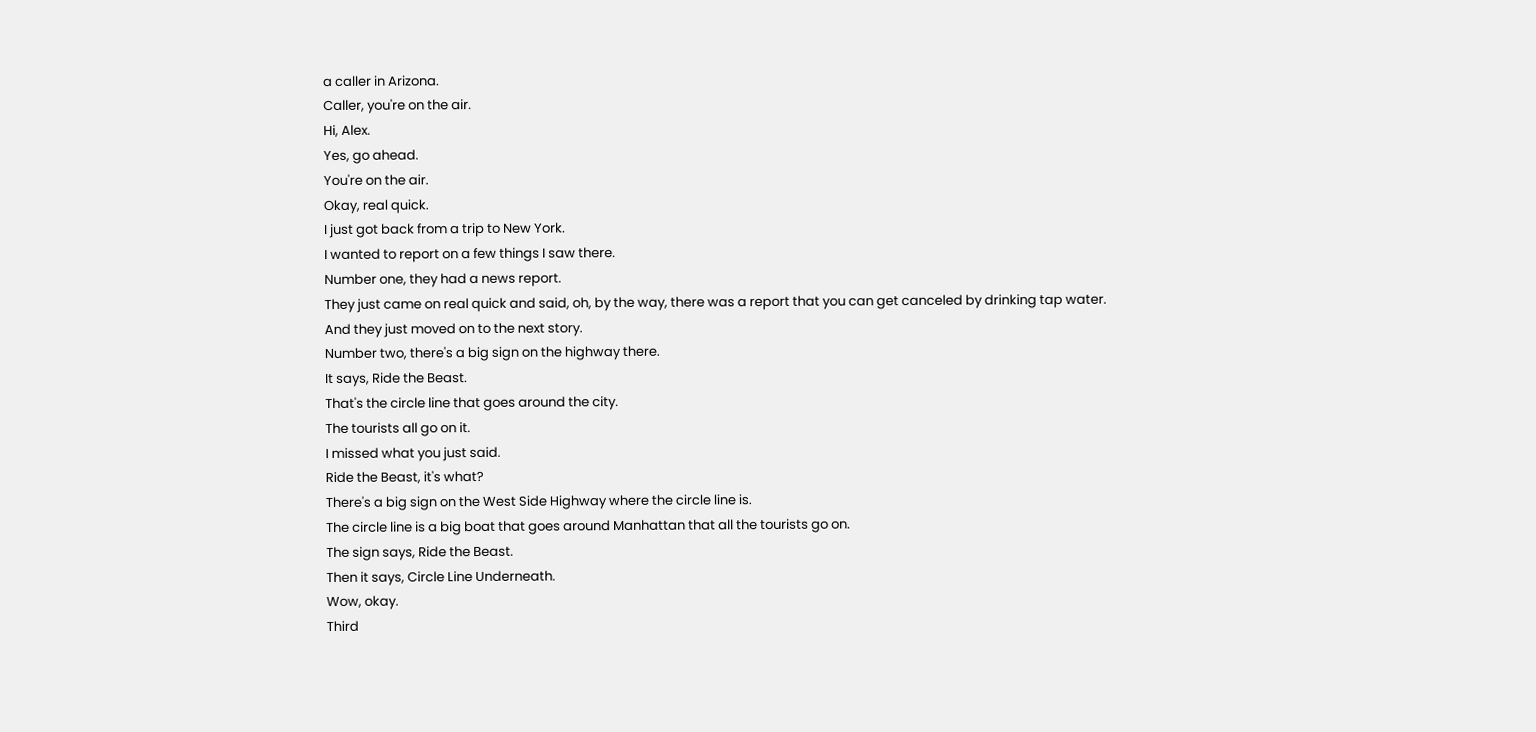a caller in Arizona.
Caller, you're on the air.
Hi, Alex.
Yes, go ahead.
You're on the air.
Okay, real quick.
I just got back from a trip to New York.
I wanted to report on a few things I saw there.
Number one, they had a news report.
They just came on real quick and said, oh, by the way, there was a report that you can get canceled by drinking tap water.
And they just moved on to the next story.
Number two, there's a big sign on the highway there.
It says, Ride the Beast.
That's the circle line that goes around the city.
The tourists all go on it.
I missed what you just said.
Ride the Beast, it's what?
There's a big sign on the West Side Highway where the circle line is.
The circle line is a big boat that goes around Manhattan that all the tourists go on.
The sign says, Ride the Beast.
Then it says, Circle Line Underneath.
Wow, okay.
Third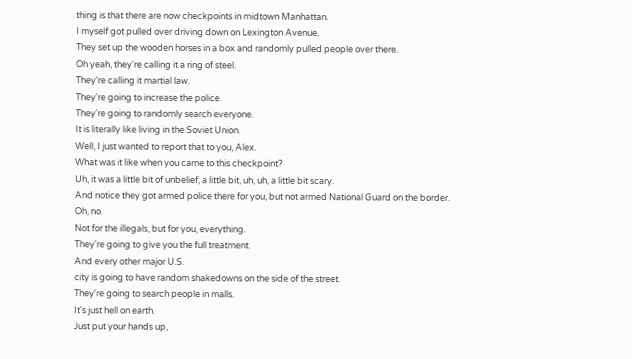thing is that there are now checkpoints in midtown Manhattan.
I myself got pulled over driving down on Lexington Avenue.
They set up the wooden horses in a box and randomly pulled people over there.
Oh yeah, they're calling it a ring of steel.
They're calling it martial law.
They're going to increase the police.
They're going to randomly search everyone.
It is literally like living in the Soviet Union.
Well, I just wanted to report that to you, Alex.
What was it like when you came to this checkpoint?
Uh, it was a little bit of unbelief, a little bit, uh, uh, a little bit scary.
And notice they got armed police there for you, but not armed National Guard on the border.
Oh, no.
Not for the illegals, but for you, everything.
They're going to give you the full treatment.
And every other major U.S.
city is going to have random shakedowns on the side of the street.
They're going to search people in malls.
It's just hell on earth.
Just put your hands up,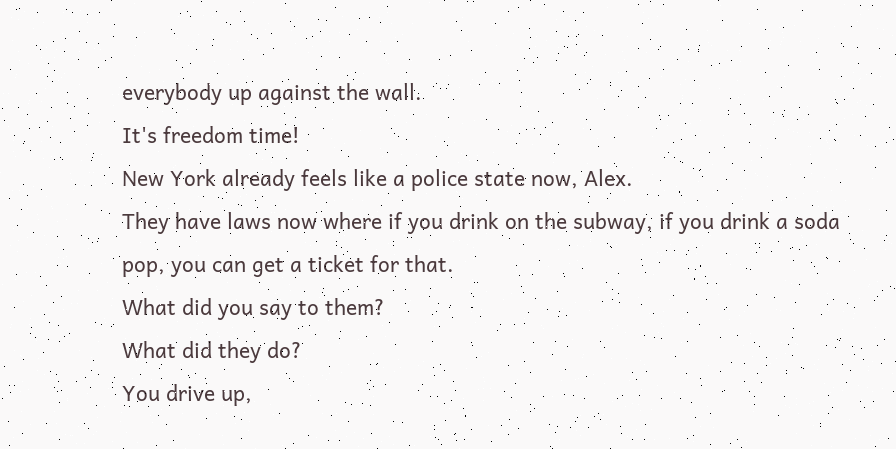everybody up against the wall.
It's freedom time!
New York already feels like a police state now, Alex.
They have laws now where if you drink on the subway, if you drink a soda pop, you can get a ticket for that.
What did you say to them?
What did they do?
You drive up,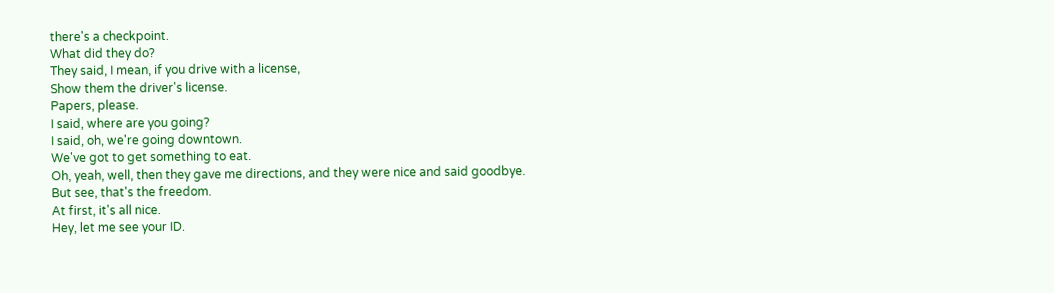there's a checkpoint.
What did they do?
They said, I mean, if you drive with a license,
Show them the driver's license.
Papers, please.
I said, where are you going?
I said, oh, we're going downtown.
We've got to get something to eat.
Oh, yeah, well, then they gave me directions, and they were nice and said goodbye.
But see, that's the freedom.
At first, it's all nice.
Hey, let me see your ID.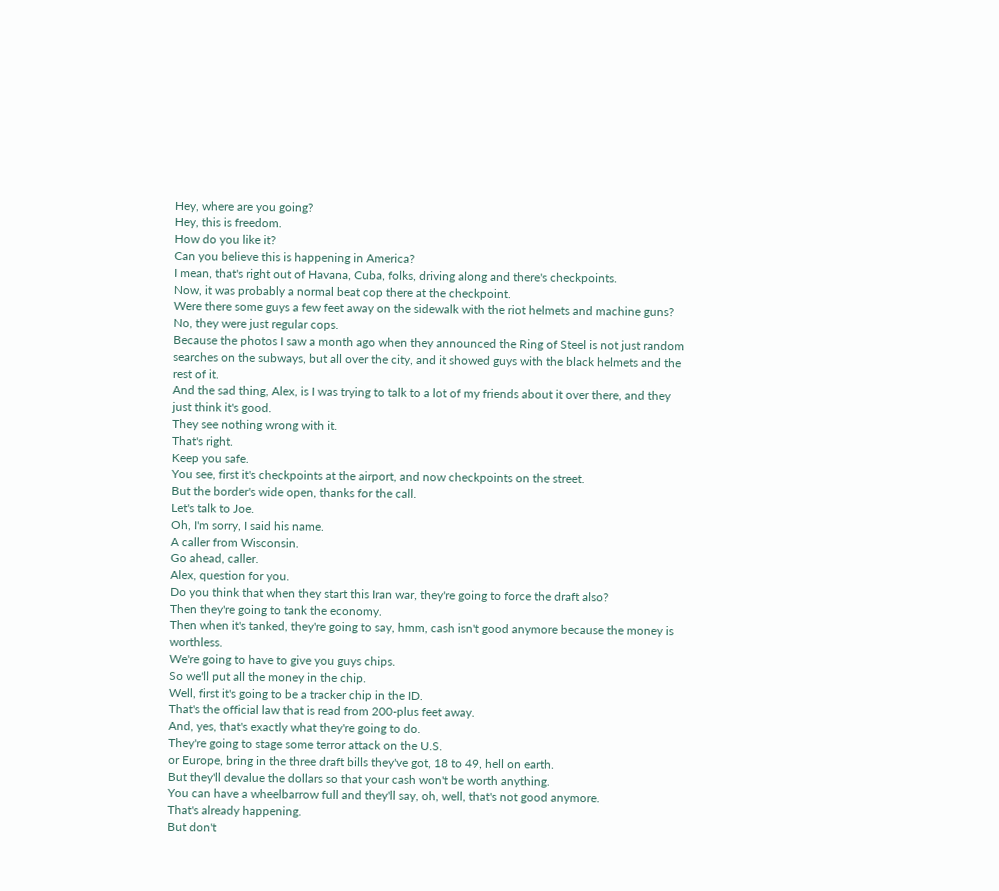Hey, where are you going?
Hey, this is freedom.
How do you like it?
Can you believe this is happening in America?
I mean, that's right out of Havana, Cuba, folks, driving along and there's checkpoints.
Now, it was probably a normal beat cop there at the checkpoint.
Were there some guys a few feet away on the sidewalk with the riot helmets and machine guns?
No, they were just regular cops.
Because the photos I saw a month ago when they announced the Ring of Steel is not just random searches on the subways, but all over the city, and it showed guys with the black helmets and the rest of it.
And the sad thing, Alex, is I was trying to talk to a lot of my friends about it over there, and they just think it's good.
They see nothing wrong with it.
That's right.
Keep you safe.
You see, first it's checkpoints at the airport, and now checkpoints on the street.
But the border's wide open, thanks for the call.
Let's talk to Joe.
Oh, I'm sorry, I said his name.
A caller from Wisconsin.
Go ahead, caller.
Alex, question for you.
Do you think that when they start this Iran war, they're going to force the draft also?
Then they're going to tank the economy.
Then when it's tanked, they're going to say, hmm, cash isn't good anymore because the money is worthless.
We're going to have to give you guys chips.
So we'll put all the money in the chip.
Well, first it's going to be a tracker chip in the ID.
That's the official law that is read from 200-plus feet away.
And, yes, that's exactly what they're going to do.
They're going to stage some terror attack on the U.S.
or Europe, bring in the three draft bills they've got, 18 to 49, hell on earth.
But they'll devalue the dollars so that your cash won't be worth anything.
You can have a wheelbarrow full and they'll say, oh, well, that's not good anymore.
That's already happening.
But don't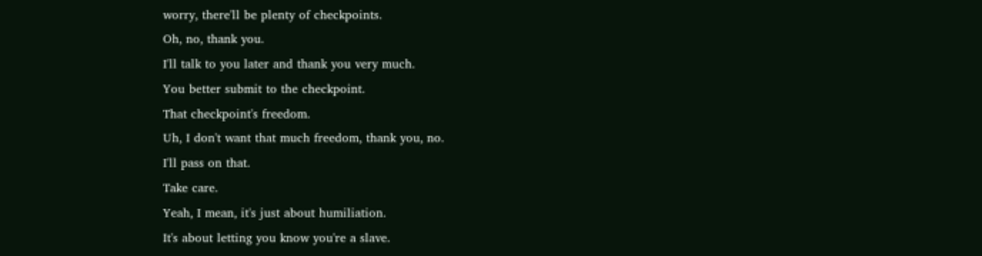worry, there'll be plenty of checkpoints.
Oh, no, thank you.
I'll talk to you later and thank you very much.
You better submit to the checkpoint.
That checkpoint's freedom.
Uh, I don't want that much freedom, thank you, no.
I'll pass on that.
Take care.
Yeah, I mean, it's just about humiliation.
It's about letting you know you're a slave.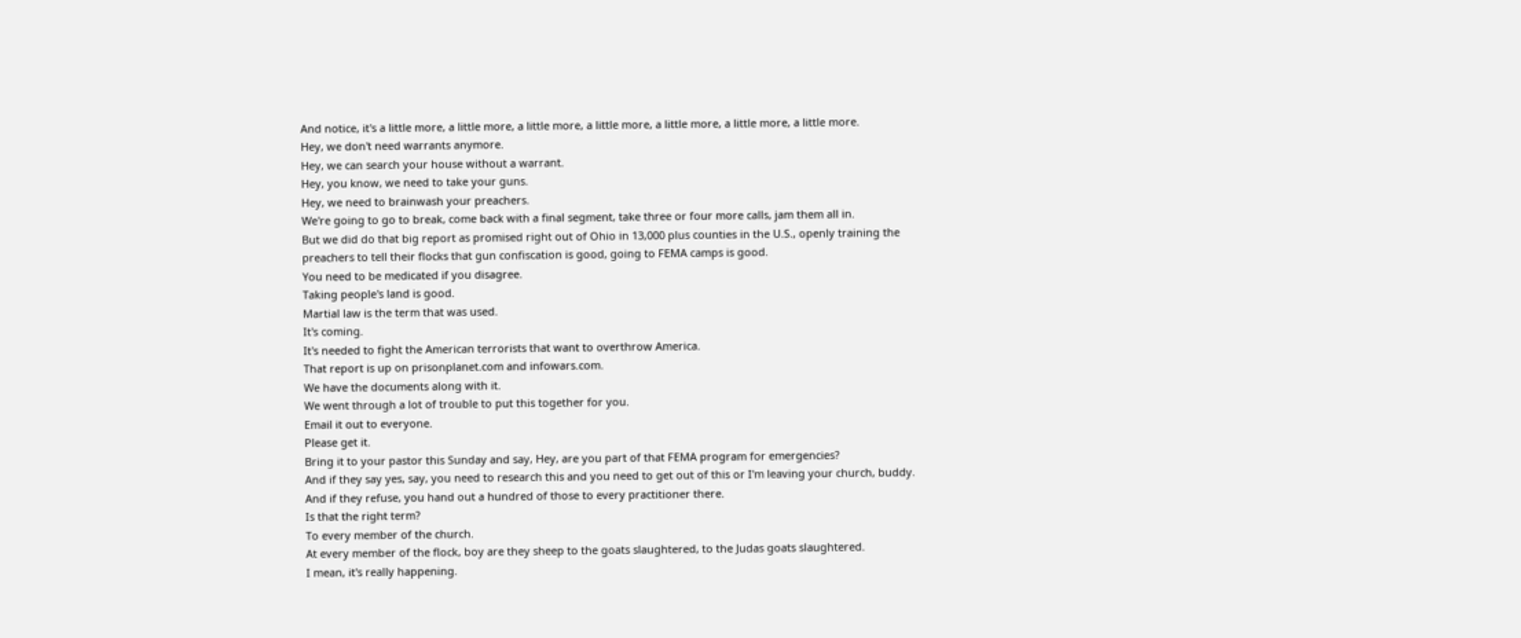And notice, it's a little more, a little more, a little more, a little more, a little more, a little more, a little more.
Hey, we don't need warrants anymore.
Hey, we can search your house without a warrant.
Hey, you know, we need to take your guns.
Hey, we need to brainwash your preachers.
We're going to go to break, come back with a final segment, take three or four more calls, jam them all in.
But we did do that big report as promised right out of Ohio in 13,000 plus counties in the U.S., openly training the preachers to tell their flocks that gun confiscation is good, going to FEMA camps is good.
You need to be medicated if you disagree.
Taking people's land is good.
Martial law is the term that was used.
It's coming.
It's needed to fight the American terrorists that want to overthrow America.
That report is up on prisonplanet.com and infowars.com.
We have the documents along with it.
We went through a lot of trouble to put this together for you.
Email it out to everyone.
Please get it.
Bring it to your pastor this Sunday and say, Hey, are you part of that FEMA program for emergencies?
And if they say yes, say, you need to research this and you need to get out of this or I'm leaving your church, buddy.
And if they refuse, you hand out a hundred of those to every practitioner there.
Is that the right term?
To every member of the church.
At every member of the flock, boy are they sheep to the goats slaughtered, to the Judas goats slaughtered.
I mean, it's really happening.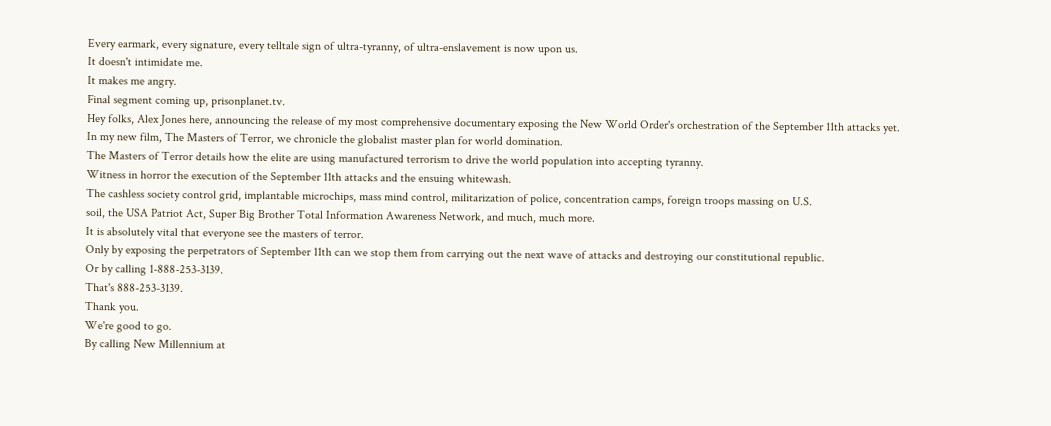Every earmark, every signature, every telltale sign of ultra-tyranny, of ultra-enslavement is now upon us.
It doesn't intimidate me.
It makes me angry.
Final segment coming up, prisonplanet.tv.
Hey folks, Alex Jones here, announcing the release of my most comprehensive documentary exposing the New World Order's orchestration of the September 11th attacks yet.
In my new film, The Masters of Terror, we chronicle the globalist master plan for world domination.
The Masters of Terror details how the elite are using manufactured terrorism to drive the world population into accepting tyranny.
Witness in horror the execution of the September 11th attacks and the ensuing whitewash.
The cashless society control grid, implantable microchips, mass mind control, militarization of police, concentration camps, foreign troops massing on U.S.
soil, the USA Patriot Act, Super Big Brother Total Information Awareness Network, and much, much more.
It is absolutely vital that everyone see the masters of terror.
Only by exposing the perpetrators of September 11th can we stop them from carrying out the next wave of attacks and destroying our constitutional republic.
Or by calling 1-888-253-3139.
That's 888-253-3139.
Thank you.
We're good to go.
By calling New Millennium at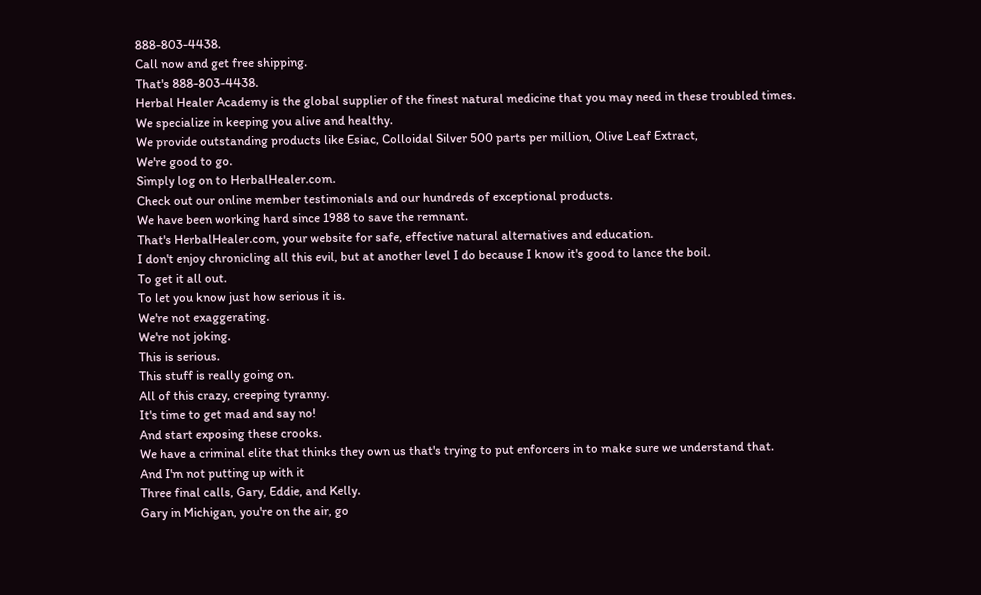888-803-4438.
Call now and get free shipping.
That's 888-803-4438.
Herbal Healer Academy is the global supplier of the finest natural medicine that you may need in these troubled times.
We specialize in keeping you alive and healthy.
We provide outstanding products like Esiac, Colloidal Silver 500 parts per million, Olive Leaf Extract,
We're good to go.
Simply log on to HerbalHealer.com.
Check out our online member testimonials and our hundreds of exceptional products.
We have been working hard since 1988 to save the remnant.
That's HerbalHealer.com, your website for safe, effective natural alternatives and education.
I don't enjoy chronicling all this evil, but at another level I do because I know it's good to lance the boil.
To get it all out.
To let you know just how serious it is.
We're not exaggerating.
We're not joking.
This is serious.
This stuff is really going on.
All of this crazy, creeping tyranny.
It's time to get mad and say no!
And start exposing these crooks.
We have a criminal elite that thinks they own us that's trying to put enforcers in to make sure we understand that.
And I'm not putting up with it
Three final calls, Gary, Eddie, and Kelly.
Gary in Michigan, you're on the air, go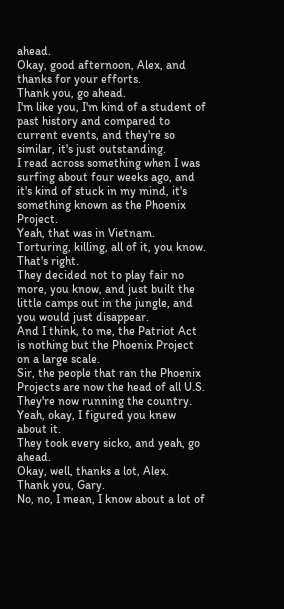ahead.
Okay, good afternoon, Alex, and thanks for your efforts.
Thank you, go ahead.
I'm like you, I'm kind of a student of past history and compared to current events, and they're so similar, it's just outstanding.
I read across something when I was surfing about four weeks ago, and it's kind of stuck in my mind, it's something known as the Phoenix Project.
Yeah, that was in Vietnam.
Torturing, killing, all of it, you know.
That's right.
They decided not to play fair no more, you know, and just built the little camps out in the jungle, and you would just disappear.
And I think, to me, the Patriot Act is nothing but the Phoenix Project on a large scale.
Sir, the people that ran the Phoenix Projects are now the head of all U.S.
They're now running the country.
Yeah, okay, I figured you knew about it.
They took every sicko, and yeah, go ahead.
Okay, well, thanks a lot, Alex.
Thank you, Gary.
No, no, I mean, I know about a lot of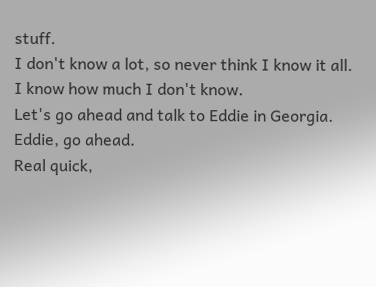stuff.
I don't know a lot, so never think I know it all.
I know how much I don't know.
Let's go ahead and talk to Eddie in Georgia.
Eddie, go ahead.
Real quick,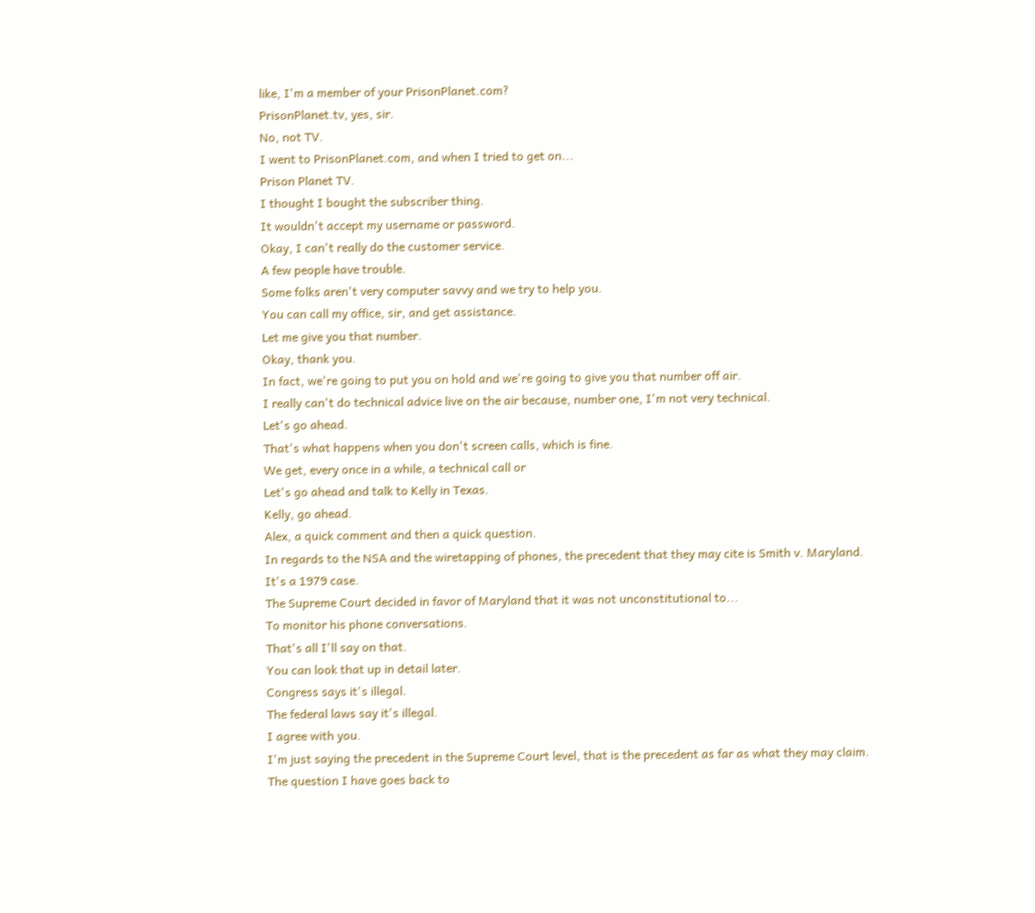like, I'm a member of your PrisonPlanet.com?
PrisonPlanet.tv, yes, sir.
No, not TV.
I went to PrisonPlanet.com, and when I tried to get on...
Prison Planet TV.
I thought I bought the subscriber thing.
It wouldn't accept my username or password.
Okay, I can't really do the customer service.
A few people have trouble.
Some folks aren't very computer savvy and we try to help you.
You can call my office, sir, and get assistance.
Let me give you that number.
Okay, thank you.
In fact, we're going to put you on hold and we're going to give you that number off air.
I really can't do technical advice live on the air because, number one, I'm not very technical.
Let's go ahead.
That's what happens when you don't screen calls, which is fine.
We get, every once in a while, a technical call or
Let's go ahead and talk to Kelly in Texas.
Kelly, go ahead.
Alex, a quick comment and then a quick question.
In regards to the NSA and the wiretapping of phones, the precedent that they may cite is Smith v. Maryland.
It's a 1979 case.
The Supreme Court decided in favor of Maryland that it was not unconstitutional to...
To monitor his phone conversations.
That's all I'll say on that.
You can look that up in detail later.
Congress says it's illegal.
The federal laws say it's illegal.
I agree with you.
I'm just saying the precedent in the Supreme Court level, that is the precedent as far as what they may claim.
The question I have goes back to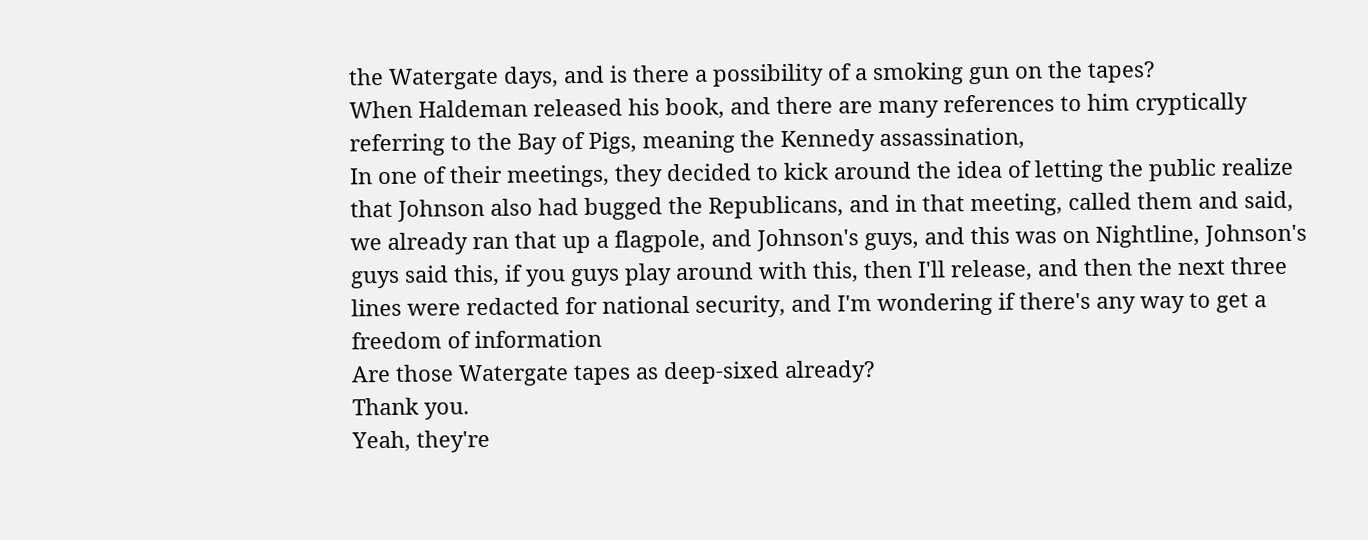the Watergate days, and is there a possibility of a smoking gun on the tapes?
When Haldeman released his book, and there are many references to him cryptically referring to the Bay of Pigs, meaning the Kennedy assassination,
In one of their meetings, they decided to kick around the idea of letting the public realize that Johnson also had bugged the Republicans, and in that meeting, called them and said, we already ran that up a flagpole, and Johnson's guys, and this was on Nightline, Johnson's guys said this, if you guys play around with this, then I'll release, and then the next three lines were redacted for national security, and I'm wondering if there's any way to get a freedom of information
Are those Watergate tapes as deep-sixed already?
Thank you.
Yeah, they're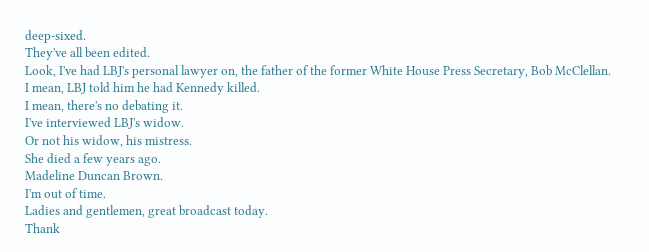deep-sixed.
They've all been edited.
Look, I've had LBJ's personal lawyer on, the father of the former White House Press Secretary, Bob McClellan.
I mean, LBJ told him he had Kennedy killed.
I mean, there's no debating it.
I've interviewed LBJ's widow.
Or not his widow, his mistress.
She died a few years ago.
Madeline Duncan Brown.
I'm out of time.
Ladies and gentlemen, great broadcast today.
Thank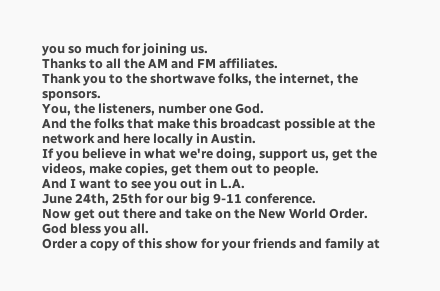you so much for joining us.
Thanks to all the AM and FM affiliates.
Thank you to the shortwave folks, the internet, the sponsors.
You, the listeners, number one God.
And the folks that make this broadcast possible at the network and here locally in Austin.
If you believe in what we're doing, support us, get the videos, make copies, get them out to people.
And I want to see you out in L.A.
June 24th, 25th for our big 9-11 conference.
Now get out there and take on the New World Order.
God bless you all.
Order a copy of this show for your friends and family at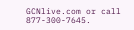GCNlive.com or call 877-300-7645.